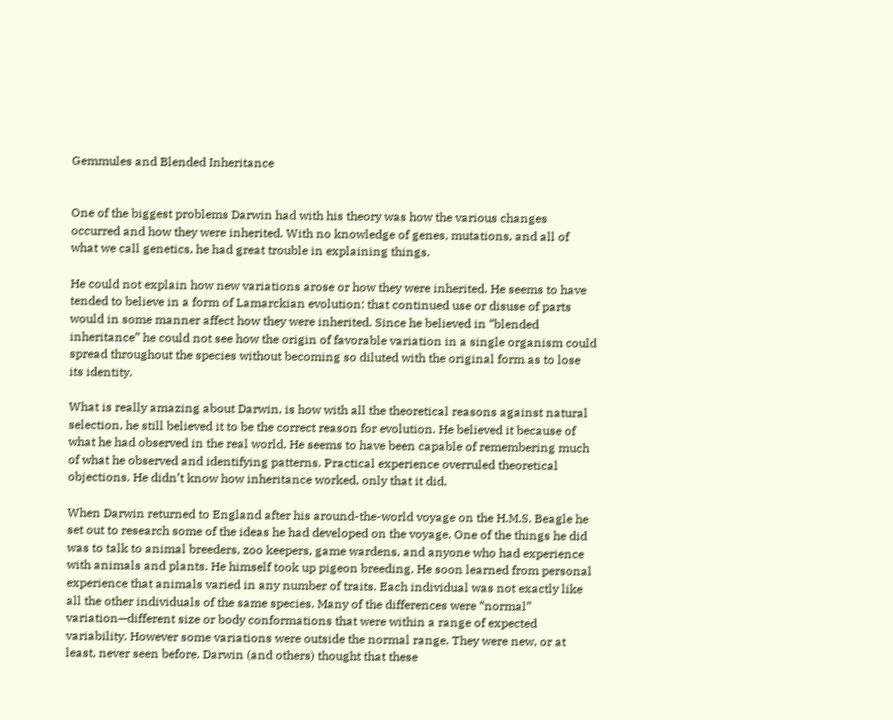Gemmules and Blended Inheritance


One of the biggest problems Darwin had with his theory was how the various changes occurred and how they were inherited. With no knowledge of genes, mutations, and all of what we call genetics, he had great trouble in explaining things.

He could not explain how new variations arose or how they were inherited. He seems to have tended to believe in a form of Lamarckian evolution: that continued use or disuse of parts would in some manner affect how they were inherited. Since he believed in “blended inheritance” he could not see how the origin of favorable variation in a single organism could spread throughout the species without becoming so diluted with the original form as to lose its identity.

What is really amazing about Darwin, is how with all the theoretical reasons against natural selection, he still believed it to be the correct reason for evolution. He believed it because of what he had observed in the real world. He seems to have been capable of remembering much of what he observed and identifying patterns. Practical experience overruled theoretical objections. He didn’t know how inheritance worked, only that it did.

When Darwin returned to England after his around-the-world voyage on the H.M.S. Beagle he set out to research some of the ideas he had developed on the voyage. One of the things he did was to talk to animal breeders, zoo keepers, game wardens, and anyone who had experience with animals and plants. He himself took up pigeon breeding. He soon learned from personal experience that animals varied in any number of traits. Each individual was not exactly like all the other individuals of the same species. Many of the differences were “normal” variation—different size or body conformations that were within a range of expected variability. However some variations were outside the normal range. They were new, or at least, never seen before. Darwin (and others) thought that these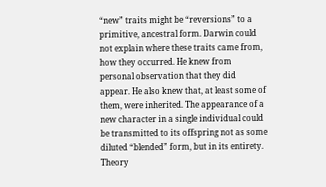“new” traits might be “reversions” to a primitive, ancestral form. Darwin could not explain where these traits came from, how they occurred. He knew from personal observation that they did appear. He also knew that, at least some of them, were inherited. The appearance of a new character in a single individual could be transmitted to its offspring not as some diluted “blended” form, but in its entirety. Theory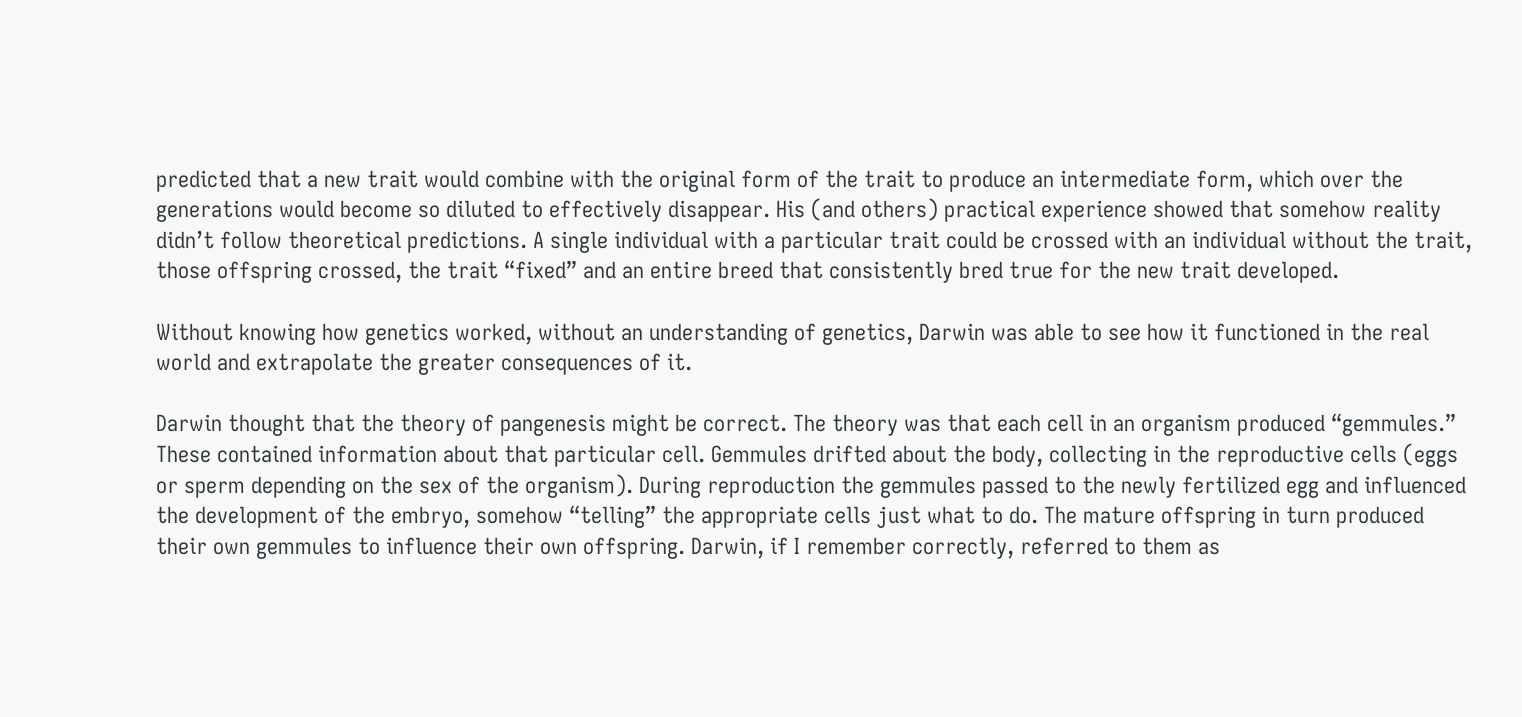predicted that a new trait would combine with the original form of the trait to produce an intermediate form, which over the generations would become so diluted to effectively disappear. His (and others) practical experience showed that somehow reality didn’t follow theoretical predictions. A single individual with a particular trait could be crossed with an individual without the trait, those offspring crossed, the trait “fixed” and an entire breed that consistently bred true for the new trait developed.

Without knowing how genetics worked, without an understanding of genetics, Darwin was able to see how it functioned in the real world and extrapolate the greater consequences of it.

Darwin thought that the theory of pangenesis might be correct. The theory was that each cell in an organism produced “gemmules.” These contained information about that particular cell. Gemmules drifted about the body, collecting in the reproductive cells (eggs or sperm depending on the sex of the organism). During reproduction the gemmules passed to the newly fertilized egg and influenced the development of the embryo, somehow “telling” the appropriate cells just what to do. The mature offspring in turn produced their own gemmules to influence their own offspring. Darwin, if I remember correctly, referred to them as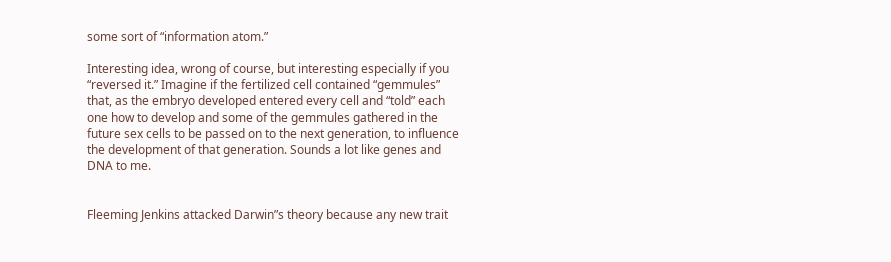some sort of “information atom.”

Interesting idea, wrong of course, but interesting especially if you “reversed it.” Imagine if the fertilized cell contained “gemmules” that, as the embryo developed entered every cell and “told” each one how to develop and some of the gemmules gathered in the future sex cells to be passed on to the next generation, to influence the development of that generation. Sounds a lot like genes and DNA to me.


Fleeming Jenkins attacked Darwin”s theory because any new trait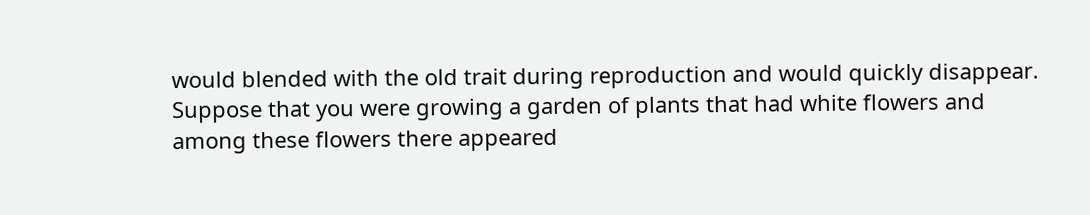would blended with the old trait during reproduction and would quickly disappear. Suppose that you were growing a garden of plants that had white flowers and among these flowers there appeared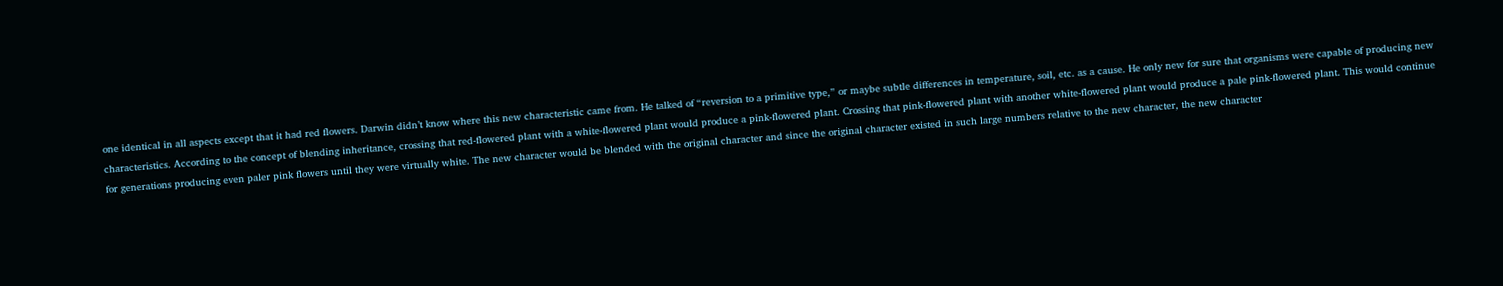one identical in all aspects except that it had red flowers. Darwin didn’t know where this new characteristic came from. He talked of “reversion to a primitive type,” or maybe subtle differences in temperature, soil, etc. as a cause. He only new for sure that organisms were capable of producing new characteristics. According to the concept of blending inheritance, crossing that red-flowered plant with a white-flowered plant would produce a pink-flowered plant. Crossing that pink-flowered plant with another white-flowered plant would produce a pale pink-flowered plant. This would continue for generations producing even paler pink flowers until they were virtually white. The new character would be blended with the original character and since the original character existed in such large numbers relative to the new character, the new character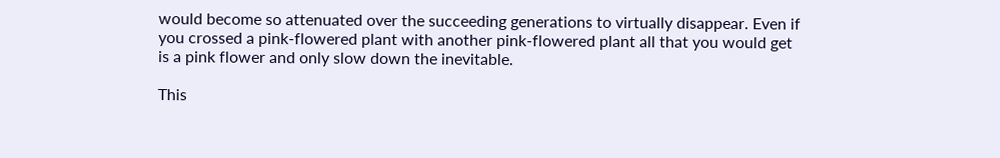would become so attenuated over the succeeding generations to virtually disappear. Even if you crossed a pink-flowered plant with another pink-flowered plant all that you would get is a pink flower and only slow down the inevitable.

This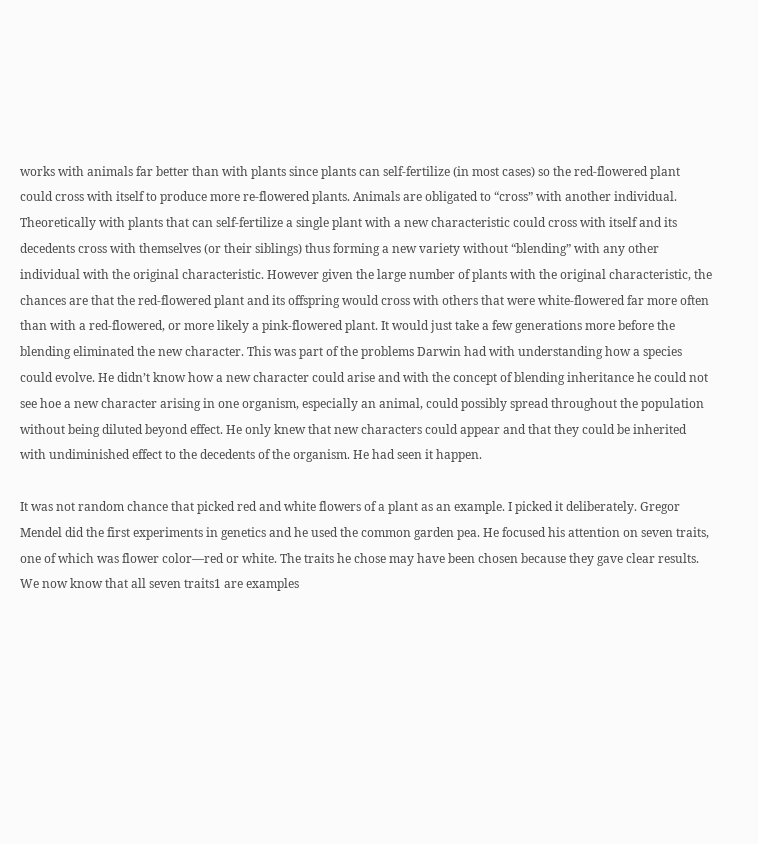works with animals far better than with plants since plants can self-fertilize (in most cases) so the red-flowered plant could cross with itself to produce more re-flowered plants. Animals are obligated to “cross” with another individual. Theoretically with plants that can self-fertilize a single plant with a new characteristic could cross with itself and its decedents cross with themselves (or their siblings) thus forming a new variety without “blending” with any other individual with the original characteristic. However given the large number of plants with the original characteristic, the chances are that the red-flowered plant and its offspring would cross with others that were white-flowered far more often than with a red-flowered, or more likely a pink-flowered plant. It would just take a few generations more before the blending eliminated the new character. This was part of the problems Darwin had with understanding how a species could evolve. He didn’t know how a new character could arise and with the concept of blending inheritance he could not see hoe a new character arising in one organism, especially an animal, could possibly spread throughout the population without being diluted beyond effect. He only knew that new characters could appear and that they could be inherited with undiminished effect to the decedents of the organism. He had seen it happen.

It was not random chance that picked red and white flowers of a plant as an example. I picked it deliberately. Gregor Mendel did the first experiments in genetics and he used the common garden pea. He focused his attention on seven traits, one of which was flower color—red or white. The traits he chose may have been chosen because they gave clear results. We now know that all seven traits1 are examples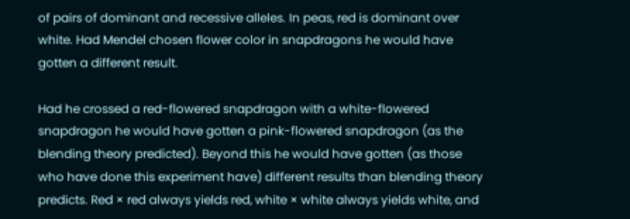of pairs of dominant and recessive alleles. In peas, red is dominant over white. Had Mendel chosen flower color in snapdragons he would have gotten a different result.

Had he crossed a red-flowered snapdragon with a white-flowered snapdragon he would have gotten a pink-flowered snapdragon (as the blending theory predicted). Beyond this he would have gotten (as those who have done this experiment have) different results than blending theory predicts. Red × red always yields red, white × white always yields white, and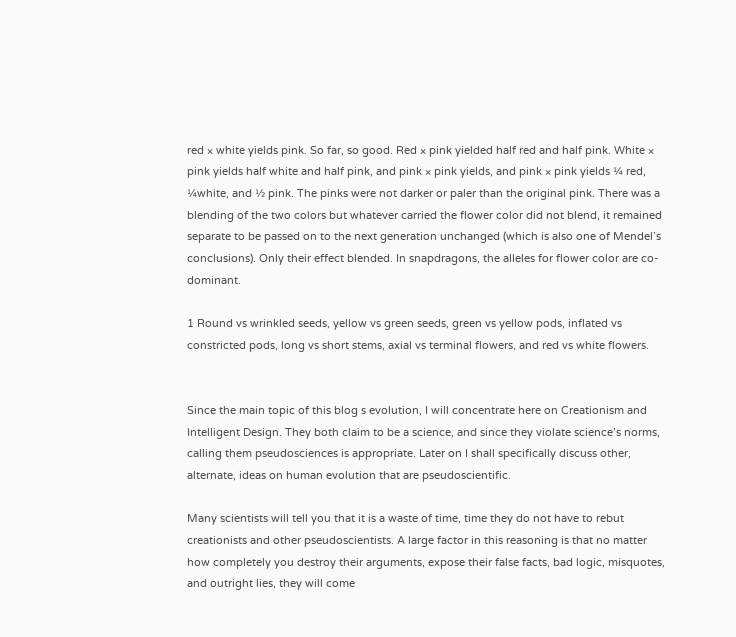red × white yields pink. So far, so good. Red × pink yielded half red and half pink. White × pink yields half white and half pink, and pink × pink yields, and pink × pink yields ¼ red, ¼white, and ½ pink. The pinks were not darker or paler than the original pink. There was a blending of the two colors but whatever carried the flower color did not blend, it remained separate to be passed on to the next generation unchanged (which is also one of Mendel’s conclusions). Only their effect blended. In snapdragons, the alleles for flower color are co-dominant.

1 Round vs wrinkled seeds, yellow vs green seeds, green vs yellow pods, inflated vs constricted pods, long vs short stems, axial vs terminal flowers, and red vs white flowers.


Since the main topic of this blog s evolution, I will concentrate here on Creationism and Intelligent Design. They both claim to be a science, and since they violate science’s norms, calling them pseudosciences is appropriate. Later on I shall specifically discuss other, alternate, ideas on human evolution that are pseudoscientific.

Many scientists will tell you that it is a waste of time, time they do not have to rebut creationists and other pseudoscientists. A large factor in this reasoning is that no matter how completely you destroy their arguments, expose their false facts, bad logic, misquotes, and outright lies, they will come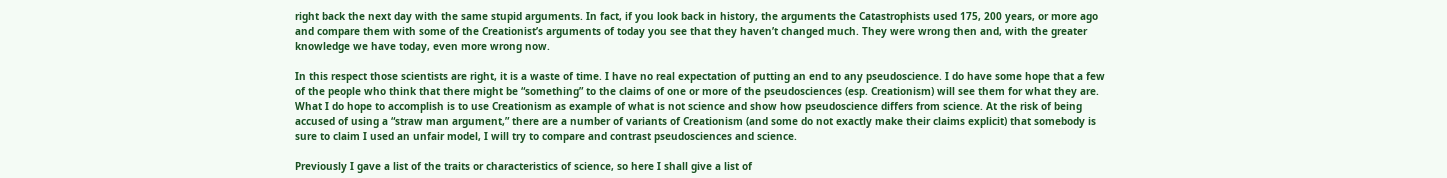right back the next day with the same stupid arguments. In fact, if you look back in history, the arguments the Catastrophists used 175, 200 years, or more ago and compare them with some of the Creationist’s arguments of today you see that they haven’t changed much. They were wrong then and, with the greater knowledge we have today, even more wrong now.

In this respect those scientists are right, it is a waste of time. I have no real expectation of putting an end to any pseudoscience. I do have some hope that a few of the people who think that there might be “something” to the claims of one or more of the pseudosciences (esp. Creationism) will see them for what they are. What I do hope to accomplish is to use Creationism as example of what is not science and show how pseudoscience differs from science. At the risk of being accused of using a “straw man argument,” there are a number of variants of Creationism (and some do not exactly make their claims explicit) that somebody is sure to claim I used an unfair model, I will try to compare and contrast pseudosciences and science.

Previously I gave a list of the traits or characteristics of science, so here I shall give a list of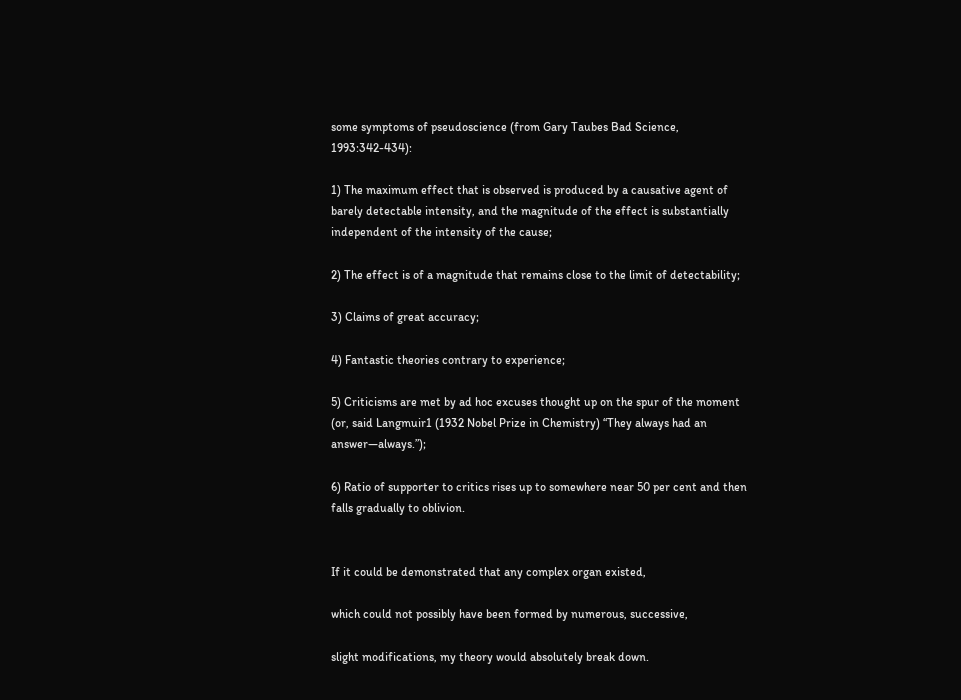some symptoms of pseudoscience (from Gary Taubes Bad Science, 1993:342-434):

1) The maximum effect that is observed is produced by a causative agent of barely detectable intensity, and the magnitude of the effect is substantially independent of the intensity of the cause;

2) The effect is of a magnitude that remains close to the limit of detectability;

3) Claims of great accuracy;

4) Fantastic theories contrary to experience;

5) Criticisms are met by ad hoc excuses thought up on the spur of the moment (or, said Langmuir1 (1932 Nobel Prize in Chemistry) “They always had an answer—always.”);

6) Ratio of supporter to critics rises up to somewhere near 50 per cent and then falls gradually to oblivion.


If it could be demonstrated that any complex organ existed,

which could not possibly have been formed by numerous, successive,

slight modifications, my theory would absolutely break down.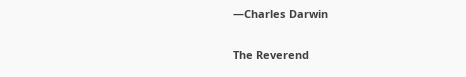—Charles Darwin

The Reverend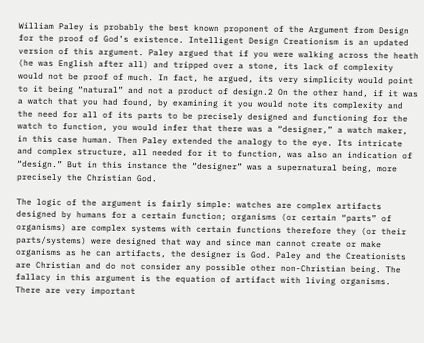William Paley is probably the best known proponent of the Argument from Design for the proof of God’s existence. Intelligent Design Creationism is an updated version of this argument. Paley argued that if you were walking across the heath (he was English after all) and tripped over a stone, its lack of complexity would not be proof of much. In fact, he argued, its very simplicity would point to it being “natural” and not a product of design.2 On the other hand, if it was a watch that you had found, by examining it you would note its complexity and the need for all of its parts to be precisely designed and functioning for the watch to function, you would infer that there was a “designer,” a watch maker, in this case human. Then Paley extended the analogy to the eye. Its intricate and complex structure, all needed for it to function, was also an indication of “design.” But in this instance the “designer” was a supernatural being, more precisely the Christian God.

The logic of the argument is fairly simple: watches are complex artifacts designed by humans for a certain function; organisms (or certain “parts” of organisms) are complex systems with certain functions therefore they (or their parts/systems) were designed that way and since man cannot create or make organisms as he can artifacts, the designer is God. Paley and the Creationists are Christian and do not consider any possible other non-Christian being. The fallacy in this argument is the equation of artifact with living organisms. There are very important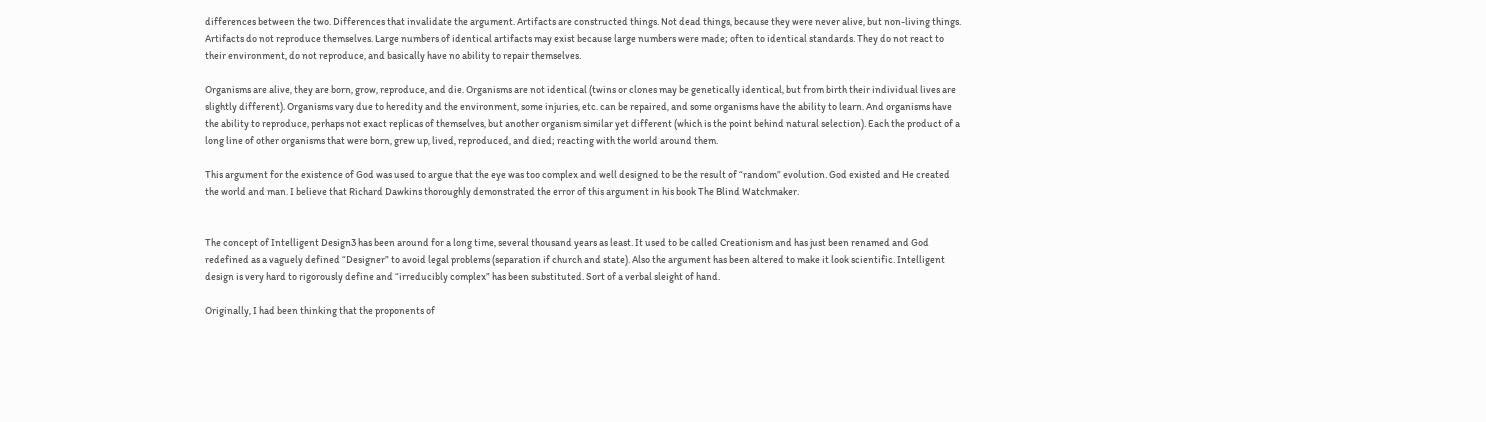differences between the two. Differences that invalidate the argument. Artifacts are constructed things. Not dead things, because they were never alive, but non-living things. Artifacts do not reproduce themselves. Large numbers of identical artifacts may exist because large numbers were made; often to identical standards. They do not react to their environment, do not reproduce, and basically have no ability to repair themselves.

Organisms are alive, they are born, grow, reproduce, and die. Organisms are not identical (twins or clones may be genetically identical, but from birth their individual lives are slightly different). Organisms vary due to heredity and the environment, some injuries, etc. can be repaired, and some organisms have the ability to learn. And organisms have the ability to reproduce, perhaps not exact replicas of themselves, but another organism similar yet different (which is the point behind natural selection). Each the product of a long line of other organisms that were born, grew up, lived, reproduced, and died; reacting with the world around them.

This argument for the existence of God was used to argue that the eye was too complex and well designed to be the result of “random” evolution. God existed and He created the world and man. I believe that Richard Dawkins thoroughly demonstrated the error of this argument in his book The Blind Watchmaker.


The concept of Intelligent Design3 has been around for a long time, several thousand years as least. It used to be called Creationism and has just been renamed and God redefined as a vaguely defined “Designer” to avoid legal problems (separation if church and state). Also the argument has been altered to make it look scientific. Intelligent design is very hard to rigorously define and “irreducibly complex” has been substituted. Sort of a verbal sleight of hand.

Originally, I had been thinking that the proponents of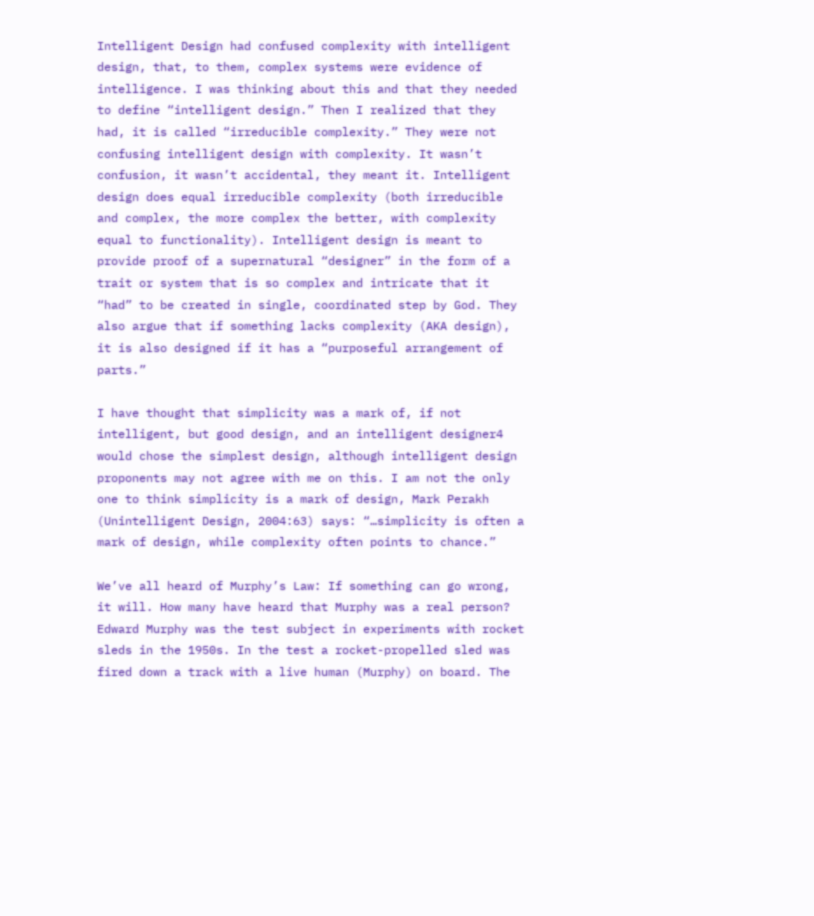Intelligent Design had confused complexity with intelligent design, that, to them, complex systems were evidence of intelligence. I was thinking about this and that they needed to define “intelligent design.” Then I realized that they had, it is called “irreducible complexity.” They were not confusing intelligent design with complexity. It wasn’t confusion, it wasn’t accidental, they meant it. Intelligent design does equal irreducible complexity (both irreducible and complex, the more complex the better, with complexity equal to functionality). Intelligent design is meant to provide proof of a supernatural “designer” in the form of a trait or system that is so complex and intricate that it “had” to be created in single, coordinated step by God. They also argue that if something lacks complexity (AKA design), it is also designed if it has a “purposeful arrangement of parts.”

I have thought that simplicity was a mark of, if not intelligent, but good design, and an intelligent designer4 would chose the simplest design, although intelligent design proponents may not agree with me on this. I am not the only one to think simplicity is a mark of design, Mark Perakh (Unintelligent Design, 2004:63) says: “…simplicity is often a mark of design, while complexity often points to chance.”

We’ve all heard of Murphy’s Law: If something can go wrong, it will. How many have heard that Murphy was a real person? Edward Murphy was the test subject in experiments with rocket sleds in the 1950s. In the test a rocket-propelled sled was fired down a track with a live human (Murphy) on board. The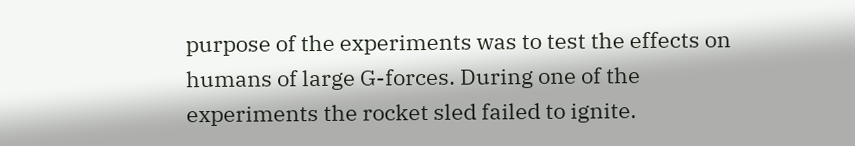purpose of the experiments was to test the effects on humans of large G-forces. During one of the experiments the rocket sled failed to ignite.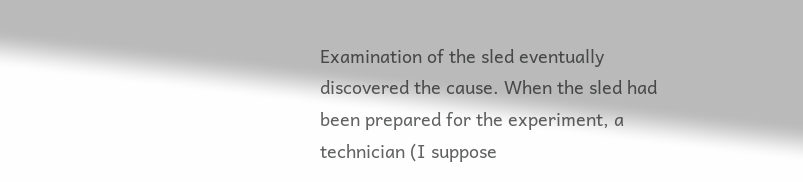Examination of the sled eventually discovered the cause. When the sled had been prepared for the experiment, a technician (I suppose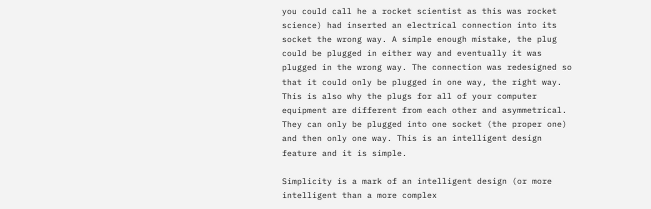you could call he a rocket scientist as this was rocket science) had inserted an electrical connection into its socket the wrong way. A simple enough mistake, the plug could be plugged in either way and eventually it was plugged in the wrong way. The connection was redesigned so that it could only be plugged in one way, the right way. This is also why the plugs for all of your computer equipment are different from each other and asymmetrical. They can only be plugged into one socket (the proper one) and then only one way. This is an intelligent design feature and it is simple.

Simplicity is a mark of an intelligent design (or more intelligent than a more complex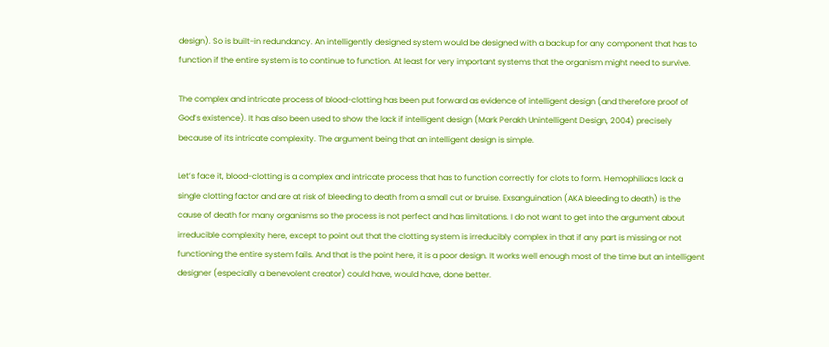design). So is built-in redundancy. An intelligently designed system would be designed with a backup for any component that has to function if the entire system is to continue to function. At least for very important systems that the organism might need to survive.

The complex and intricate process of blood-clotting has been put forward as evidence of intelligent design (and therefore proof of God’s existence). It has also been used to show the lack if intelligent design (Mark Perakh Unintelligent Design, 2004) precisely because of its intricate complexity. The argument being that an intelligent design is simple.

Let’s face it, blood-clotting is a complex and intricate process that has to function correctly for clots to form. Hemophiliacs lack a single clotting factor and are at risk of bleeding to death from a small cut or bruise. Exsanguination (AKA bleeding to death) is the cause of death for many organisms so the process is not perfect and has limitations. I do not want to get into the argument about irreducible complexity here, except to point out that the clotting system is irreducibly complex in that if any part is missing or not functioning the entire system fails. And that is the point here, it is a poor design. It works well enough most of the time but an intelligent designer (especially a benevolent creator) could have, would have, done better.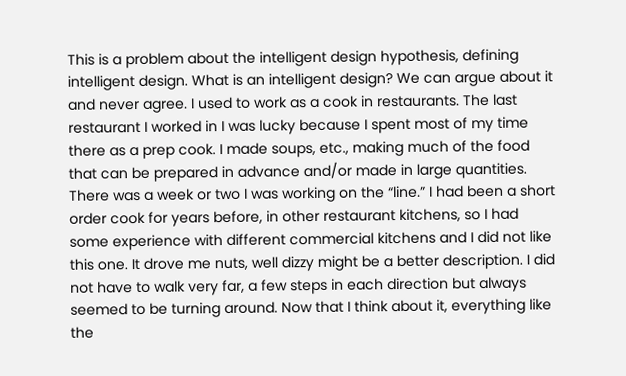This is a problem about the intelligent design hypothesis, defining intelligent design. What is an intelligent design? We can argue about it and never agree. I used to work as a cook in restaurants. The last restaurant I worked in I was lucky because I spent most of my time there as a prep cook. I made soups, etc., making much of the food that can be prepared in advance and/or made in large quantities. There was a week or two I was working on the “line.” I had been a short order cook for years before, in other restaurant kitchens, so I had some experience with different commercial kitchens and I did not like this one. It drove me nuts, well dizzy might be a better description. I did not have to walk very far, a few steps in each direction but always seemed to be turning around. Now that I think about it, everything like the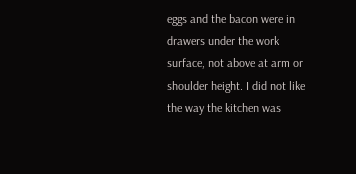eggs and the bacon were in drawers under the work surface, not above at arm or shoulder height. I did not like the way the kitchen was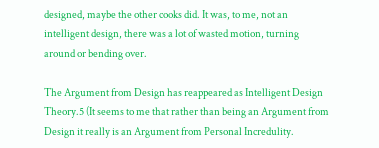designed, maybe the other cooks did. It was, to me, not an intelligent design, there was a lot of wasted motion, turning around or bending over.

The Argument from Design has reappeared as Intelligent Design Theory.5 (It seems to me that rather than being an Argument from Design it really is an Argument from Personal Incredulity.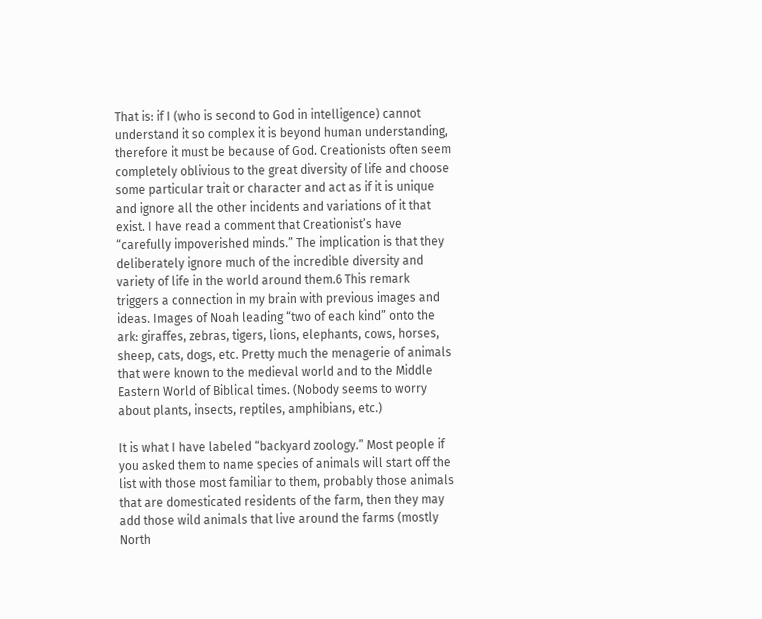That is: if I (who is second to God in intelligence) cannot understand it so complex it is beyond human understanding, therefore it must be because of God. Creationists often seem completely oblivious to the great diversity of life and choose some particular trait or character and act as if it is unique and ignore all the other incidents and variations of it that exist. I have read a comment that Creationist’s have “carefully impoverished minds.” The implication is that they deliberately ignore much of the incredible diversity and variety of life in the world around them.6 This remark triggers a connection in my brain with previous images and ideas. Images of Noah leading “two of each kind” onto the ark: giraffes, zebras, tigers, lions, elephants, cows, horses, sheep, cats, dogs, etc. Pretty much the menagerie of animals that were known to the medieval world and to the Middle Eastern World of Biblical times. (Nobody seems to worry about plants, insects, reptiles, amphibians, etc.)

It is what I have labeled “backyard zoology.” Most people if you asked them to name species of animals will start off the list with those most familiar to them, probably those animals that are domesticated residents of the farm, then they may add those wild animals that live around the farms (mostly North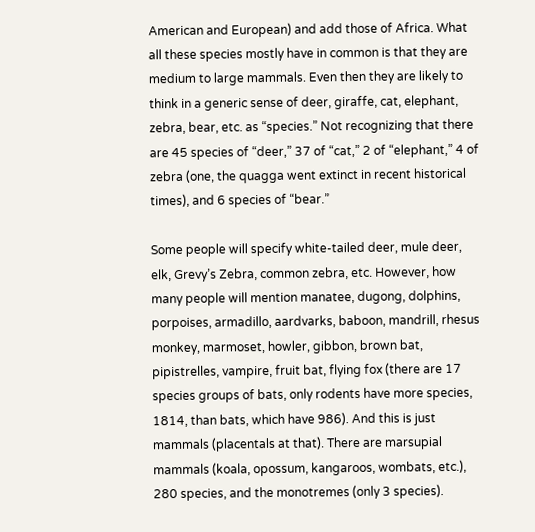American and European) and add those of Africa. What all these species mostly have in common is that they are medium to large mammals. Even then they are likely to think in a generic sense of deer, giraffe, cat, elephant, zebra, bear, etc. as “species.” Not recognizing that there are 45 species of “deer,” 37 of “cat,” 2 of “elephant,” 4 of zebra (one, the quagga went extinct in recent historical times), and 6 species of “bear.”

Some people will specify white-tailed deer, mule deer, elk, Grevy’s Zebra, common zebra, etc. However, how many people will mention manatee, dugong, dolphins, porpoises, armadillo, aardvarks, baboon, mandrill, rhesus monkey, marmoset, howler, gibbon, brown bat, pipistrelles, vampire, fruit bat, flying fox (there are 17 species groups of bats, only rodents have more species, 1814, than bats, which have 986). And this is just mammals (placentals at that). There are marsupial mammals (koala, opossum, kangaroos, wombats, etc.), 280 species, and the monotremes (only 3 species).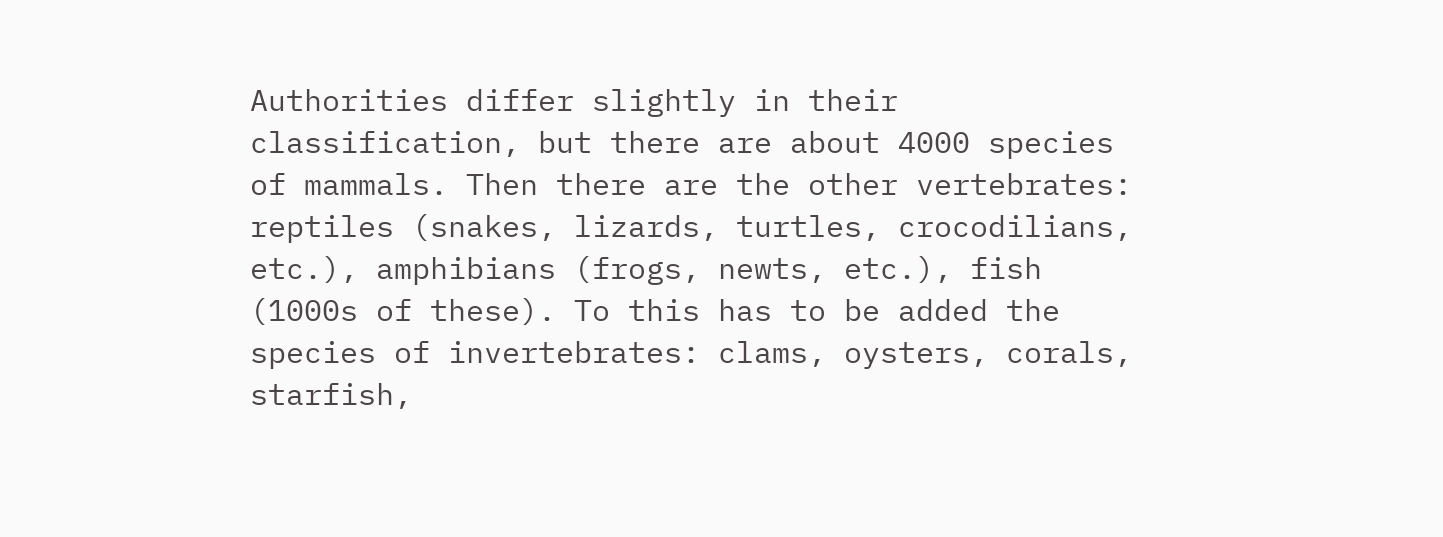Authorities differ slightly in their classification, but there are about 4000 species of mammals. Then there are the other vertebrates: reptiles (snakes, lizards, turtles, crocodilians, etc.), amphibians (frogs, newts, etc.), fish (1000s of these). To this has to be added the species of invertebrates: clams, oysters, corals, starfish,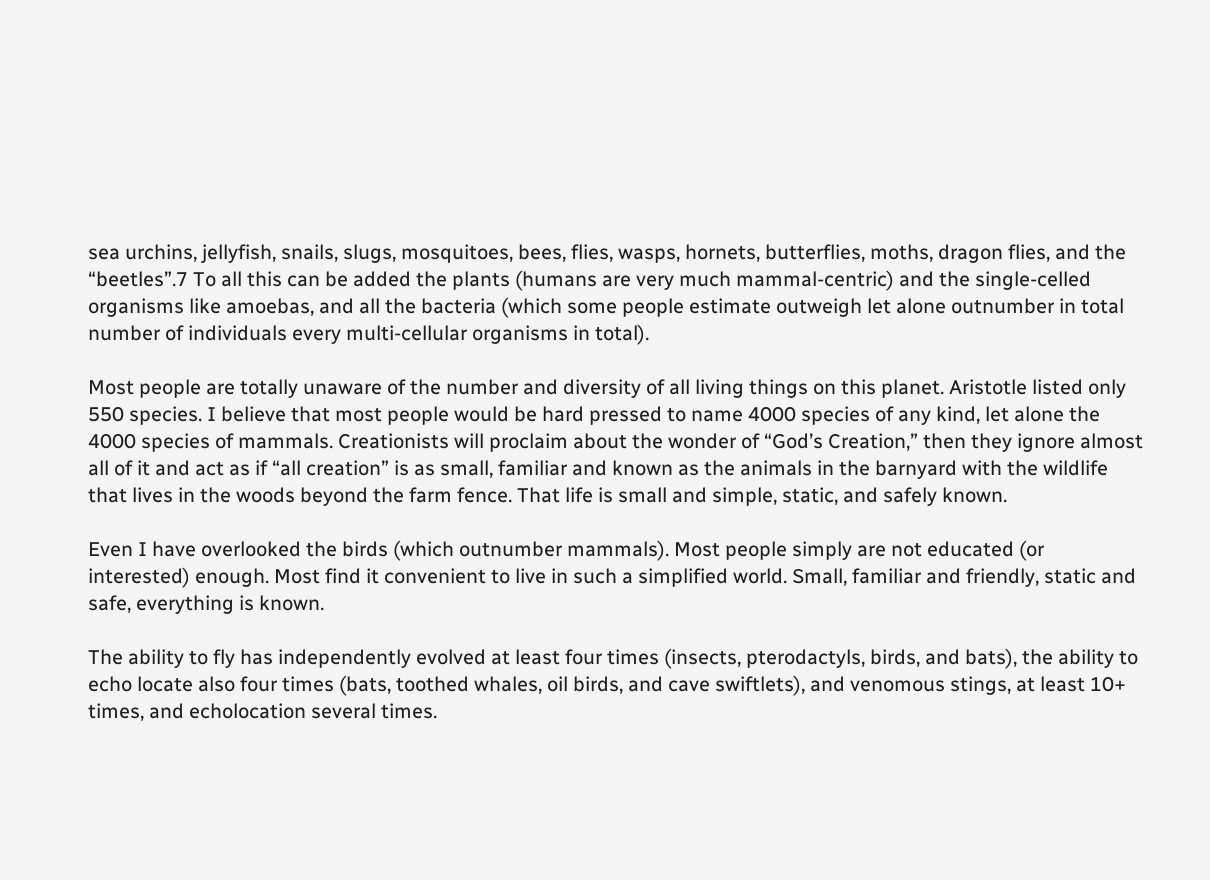sea urchins, jellyfish, snails, slugs, mosquitoes, bees, flies, wasps, hornets, butterflies, moths, dragon flies, and the “beetles”.7 To all this can be added the plants (humans are very much mammal-centric) and the single-celled organisms like amoebas, and all the bacteria (which some people estimate outweigh let alone outnumber in total number of individuals every multi-cellular organisms in total).

Most people are totally unaware of the number and diversity of all living things on this planet. Aristotle listed only 550 species. I believe that most people would be hard pressed to name 4000 species of any kind, let alone the 4000 species of mammals. Creationists will proclaim about the wonder of “God’s Creation,” then they ignore almost all of it and act as if “all creation” is as small, familiar and known as the animals in the barnyard with the wildlife that lives in the woods beyond the farm fence. That life is small and simple, static, and safely known.

Even I have overlooked the birds (which outnumber mammals). Most people simply are not educated (or interested) enough. Most find it convenient to live in such a simplified world. Small, familiar and friendly, static and safe, everything is known.

The ability to fly has independently evolved at least four times (insects, pterodactyls, birds, and bats), the ability to echo locate also four times (bats, toothed whales, oil birds, and cave swiftlets), and venomous stings, at least 10+ times, and echolocation several times.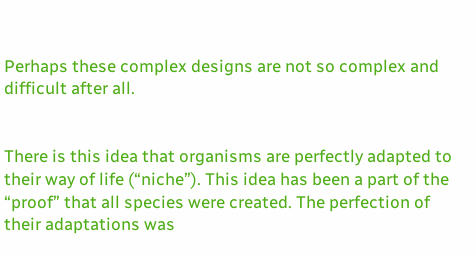Perhaps these complex designs are not so complex and difficult after all.


There is this idea that organisms are perfectly adapted to their way of life (“niche”). This idea has been a part of the “proof” that all species were created. The perfection of their adaptations was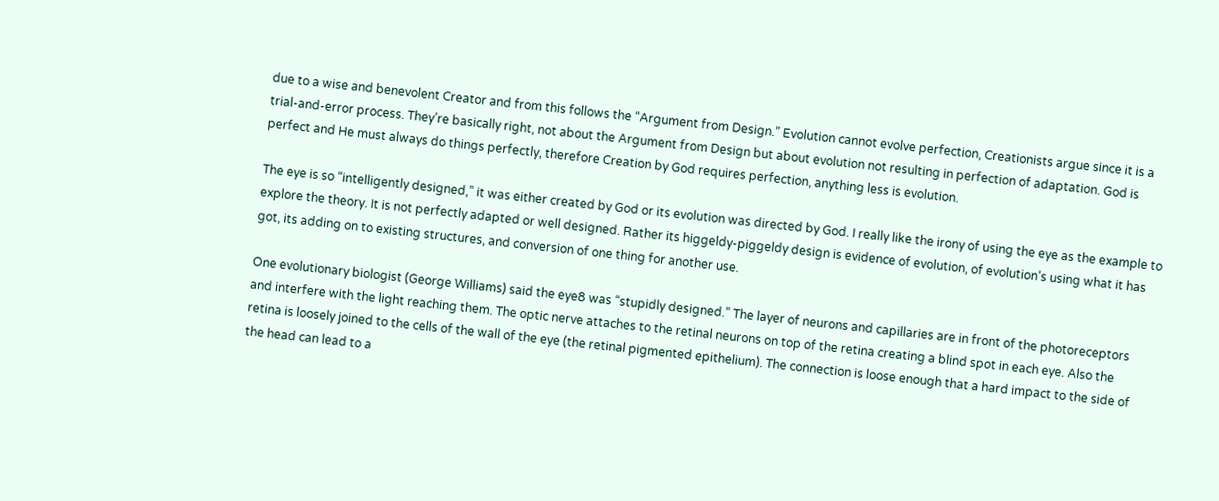due to a wise and benevolent Creator and from this follows the “Argument from Design.” Evolution cannot evolve perfection, Creationists argue since it is a trial-and-error process. They’re basically right, not about the Argument from Design but about evolution not resulting in perfection of adaptation. God is perfect and He must always do things perfectly, therefore Creation by God requires perfection, anything less is evolution.

The eye is so “intelligently designed,” it was either created by God or its evolution was directed by God. I really like the irony of using the eye as the example to explore the theory. It is not perfectly adapted or well designed. Rather its higgeldy-piggeldy design is evidence of evolution, of evolution’s using what it has got, its adding on to existing structures, and conversion of one thing for another use.

One evolutionary biologist (George Williams) said the eye8 was “stupidly designed.” The layer of neurons and capillaries are in front of the photoreceptors and interfere with the light reaching them. The optic nerve attaches to the retinal neurons on top of the retina creating a blind spot in each eye. Also the retina is loosely joined to the cells of the wall of the eye (the retinal pigmented epithelium). The connection is loose enough that a hard impact to the side of the head can lead to a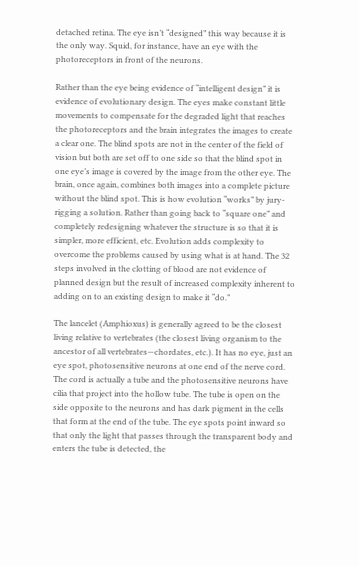detached retina. The eye isn’t “designed” this way because it is the only way. Squid, for instance, have an eye with the photoreceptors in front of the neurons.

Rather than the eye being evidence of “intelligent design” it is evidence of evolutionary design. The eyes make constant little movements to compensate for the degraded light that reaches the photoreceptors and the brain integrates the images to create a clear one. The blind spots are not in the center of the field of vision but both are set off to one side so that the blind spot in one eye’s image is covered by the image from the other eye. The brain, once again, combines both images into a complete picture without the blind spot. This is how evolution “works” by jury-rigging a solution. Rather than going back to “square one” and completely redesigning whatever the structure is so that it is simpler, more efficient, etc. Evolution adds complexity to overcome the problems caused by using what is at hand. The 32 steps involved in the clotting of blood are not evidence of planned design but the result of increased complexity inherent to adding on to an existing design to make it “do.”

The lancelet (Amphioxus) is generally agreed to be the closest living relative to vertebrates (the closest living organism to the ancestor of all vertebrates—chordates, etc.). It has no eye, just an eye spot, photosensitive neurons at one end of the nerve cord. The cord is actually a tube and the photosensitive neurons have cilia that project into the hollow tube. The tube is open on the side opposite to the neurons and has dark pigment in the cells that form at the end of the tube. The eye spots point inward so that only the light that passes through the transparent body and enters the tube is detected, the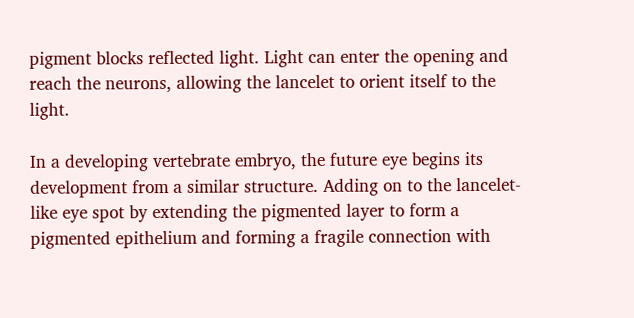pigment blocks reflected light. Light can enter the opening and reach the neurons, allowing the lancelet to orient itself to the light.

In a developing vertebrate embryo, the future eye begins its development from a similar structure. Adding on to the lancelet-like eye spot by extending the pigmented layer to form a pigmented epithelium and forming a fragile connection with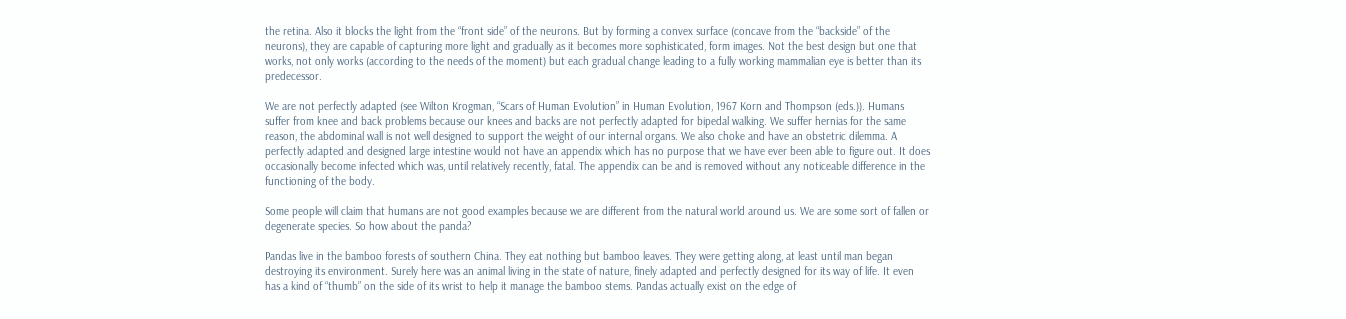the retina. Also it blocks the light from the “front side” of the neurons. But by forming a convex surface (concave from the “backside” of the neurons), they are capable of capturing more light and gradually as it becomes more sophisticated, form images. Not the best design but one that works, not only works (according to the needs of the moment) but each gradual change leading to a fully working mammalian eye is better than its predecessor.

We are not perfectly adapted (see Wilton Krogman, “Scars of Human Evolution” in Human Evolution, 1967 Korn and Thompson (eds.)). Humans suffer from knee and back problems because our knees and backs are not perfectly adapted for bipedal walking. We suffer hernias for the same reason, the abdominal wall is not well designed to support the weight of our internal organs. We also choke and have an obstetric dilemma. A perfectly adapted and designed large intestine would not have an appendix which has no purpose that we have ever been able to figure out. It does occasionally become infected which was, until relatively recently, fatal. The appendix can be and is removed without any noticeable difference in the functioning of the body.

Some people will claim that humans are not good examples because we are different from the natural world around us. We are some sort of fallen or degenerate species. So how about the panda?

Pandas live in the bamboo forests of southern China. They eat nothing but bamboo leaves. They were getting along, at least until man began destroying its environment. Surely here was an animal living in the state of nature, finely adapted and perfectly designed for its way of life. It even has a kind of “thumb” on the side of its wrist to help it manage the bamboo stems. Pandas actually exist on the edge of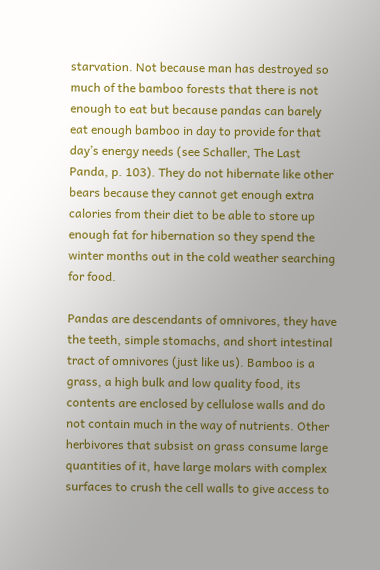starvation. Not because man has destroyed so much of the bamboo forests that there is not enough to eat but because pandas can barely eat enough bamboo in day to provide for that day’s energy needs (see Schaller, The Last Panda, p. 103). They do not hibernate like other bears because they cannot get enough extra calories from their diet to be able to store up enough fat for hibernation so they spend the winter months out in the cold weather searching for food.

Pandas are descendants of omnivores, they have the teeth, simple stomachs, and short intestinal tract of omnivores (just like us). Bamboo is a grass, a high bulk and low quality food, its contents are enclosed by cellulose walls and do not contain much in the way of nutrients. Other herbivores that subsist on grass consume large quantities of it, have large molars with complex surfaces to crush the cell walls to give access to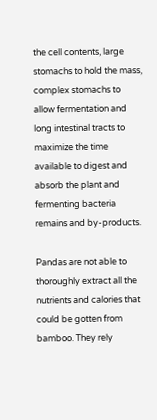the cell contents, large stomachs to hold the mass, complex stomachs to allow fermentation and long intestinal tracts to maximize the time available to digest and absorb the plant and fermenting bacteria remains and by-products.

Pandas are not able to thoroughly extract all the nutrients and calories that could be gotten from bamboo. They rely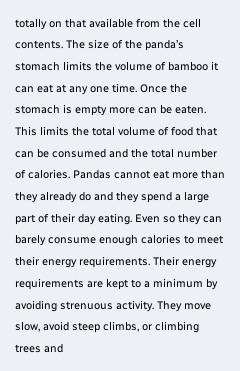totally on that available from the cell contents. The size of the panda’s stomach limits the volume of bamboo it can eat at any one time. Once the stomach is empty more can be eaten. This limits the total volume of food that can be consumed and the total number of calories. Pandas cannot eat more than they already do and they spend a large part of their day eating. Even so they can barely consume enough calories to meet their energy requirements. Their energy requirements are kept to a minimum by avoiding strenuous activity. They move slow, avoid steep climbs, or climbing trees and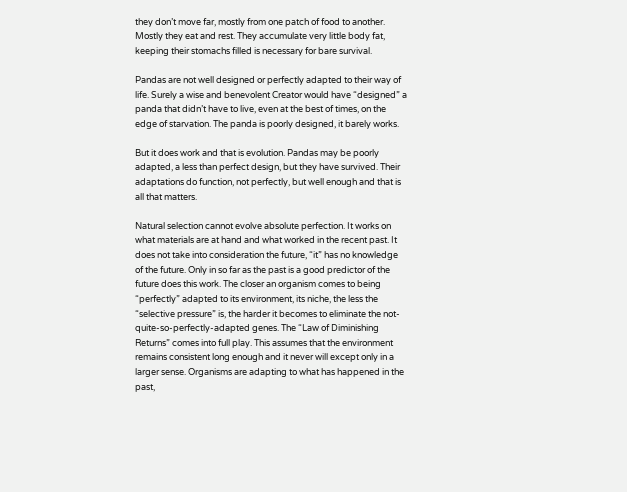they don’t move far, mostly from one patch of food to another. Mostly they eat and rest. They accumulate very little body fat, keeping their stomachs filled is necessary for bare survival.

Pandas are not well designed or perfectly adapted to their way of life. Surely a wise and benevolent Creator would have “designed” a panda that didn’t have to live, even at the best of times, on the edge of starvation. The panda is poorly designed, it barely works.

But it does work and that is evolution. Pandas may be poorly adapted, a less than perfect design, but they have survived. Their adaptations do function, not perfectly, but well enough and that is all that matters.

Natural selection cannot evolve absolute perfection. It works on what materials are at hand and what worked in the recent past. It does not take into consideration the future, “it” has no knowledge of the future. Only in so far as the past is a good predictor of the future does this work. The closer an organism comes to being “perfectly” adapted to its environment, its niche, the less the “selective pressure” is, the harder it becomes to eliminate the not-quite-so-perfectly-adapted genes. The “Law of Diminishing Returns” comes into full play. This assumes that the environment remains consistent long enough and it never will except only in a larger sense. Organisms are adapting to what has happened in the past,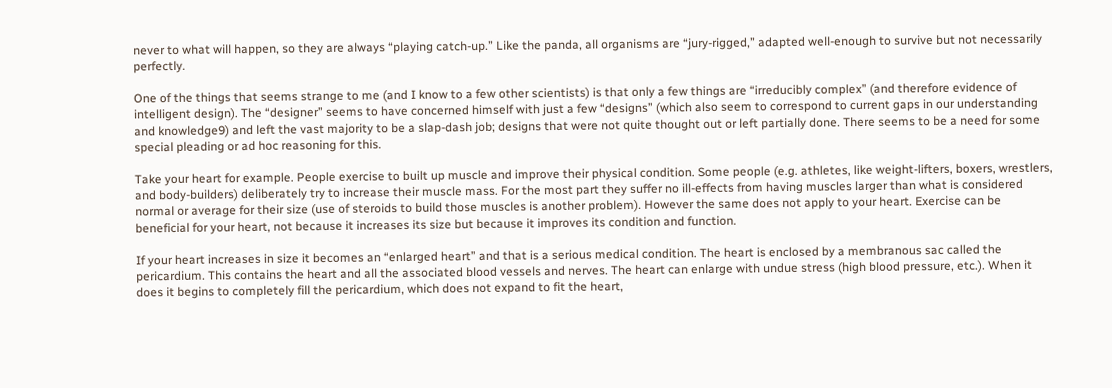never to what will happen, so they are always “playing catch-up.” Like the panda, all organisms are “jury-rigged,” adapted well-enough to survive but not necessarily perfectly.

One of the things that seems strange to me (and I know to a few other scientists) is that only a few things are “irreducibly complex” (and therefore evidence of intelligent design). The “designer” seems to have concerned himself with just a few “designs” (which also seem to correspond to current gaps in our understanding and knowledge9) and left the vast majority to be a slap-dash job; designs that were not quite thought out or left partially done. There seems to be a need for some special pleading or ad hoc reasoning for this.

Take your heart for example. People exercise to built up muscle and improve their physical condition. Some people (e.g. athletes, like weight-lifters, boxers, wrestlers, and body-builders) deliberately try to increase their muscle mass. For the most part they suffer no ill-effects from having muscles larger than what is considered normal or average for their size (use of steroids to build those muscles is another problem). However the same does not apply to your heart. Exercise can be beneficial for your heart, not because it increases its size but because it improves its condition and function.

If your heart increases in size it becomes an “enlarged heart” and that is a serious medical condition. The heart is enclosed by a membranous sac called the pericardium. This contains the heart and all the associated blood vessels and nerves. The heart can enlarge with undue stress (high blood pressure, etc.). When it does it begins to completely fill the pericardium, which does not expand to fit the heart,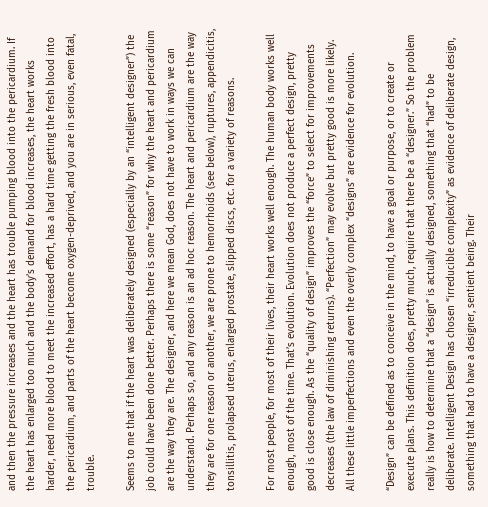and then the pressure increases and the heart has trouble pumping blood into the pericardium. If the heart has enlarged too much and the body’s demand for blood increases, the heart works harder, need more blood to meet the increased effort, has a hard time getting the fresh blood into the pericardium, and parts of the heart become oxygen-deprived, and you are in serious, even fatal, trouble.

Seems to me that if the heart was deliberately designed (especially by an “intelligent designer”) the job could have been done better. Perhaps there is some “reason” for why the heart and pericardium are the way they are. The designer, and here we mean God, does not have to work in ways we can understand. Perhaps so, and any reason is an ad hoc reason. The heart and pericardium are the way they are for one reason or another, we are prone to hemorrhoids (see below), ruptures, appendicitis, tonsillitis, prolapsed uterus, enlarged prostate, slipped discs, etc. for a variety of reasons.

For most people, for most of their lives, their heart works well enough. The human body works well enough, most of the time. That’s evolution. Evolution does not produce a perfect design, pretty good is close enough. As the “quality of design” improves the “force” to select for improvements decreases (the law of diminishing returns). “Perfection” may evolve but pretty good is more likely. All these little imperfections and even the overly complex “designs” are evidence for evolution.

“Design” can be defined as to conceive in the mind, to have a goal or purpose, or to create or execute plans. This definition does, pretty much, require that there be a “designer.” So the problem really is how to determine that a “design” is actually designed, something that “had” to be deliberate. Intelligent Design has chosen “irreducible complexity” as evidence of deliberate design, something that had to have a designer, sentient being. Their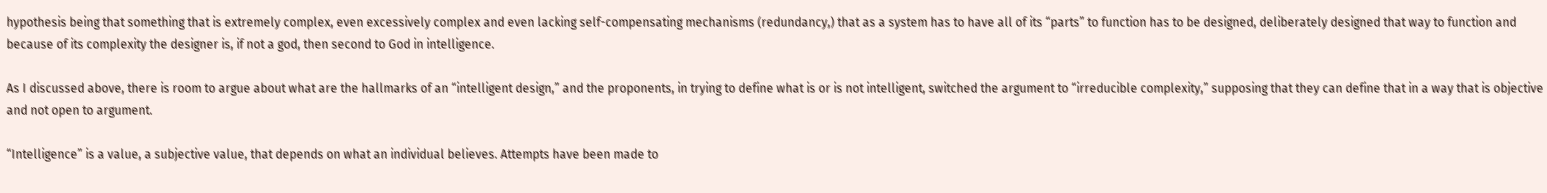hypothesis being that something that is extremely complex, even excessively complex and even lacking self-compensating mechanisms (redundancy,) that as a system has to have all of its “parts” to function has to be designed, deliberately designed that way to function and because of its complexity the designer is, if not a god, then second to God in intelligence.

As I discussed above, there is room to argue about what are the hallmarks of an “intelligent design,” and the proponents, in trying to define what is or is not intelligent, switched the argument to “irreducible complexity,” supposing that they can define that in a way that is objective and not open to argument.

“Intelligence” is a value, a subjective value, that depends on what an individual believes. Attempts have been made to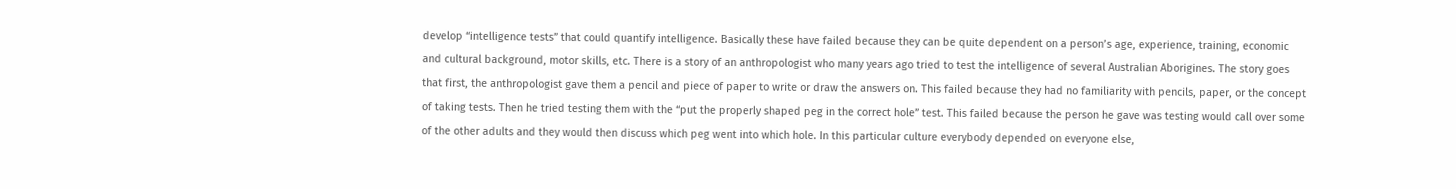develop “intelligence tests” that could quantify intelligence. Basically these have failed because they can be quite dependent on a person’s age, experience, training, economic and cultural background, motor skills, etc. There is a story of an anthropologist who many years ago tried to test the intelligence of several Australian Aborigines. The story goes that first, the anthropologist gave them a pencil and piece of paper to write or draw the answers on. This failed because they had no familiarity with pencils, paper, or the concept of taking tests. Then he tried testing them with the “put the properly shaped peg in the correct hole” test. This failed because the person he gave was testing would call over some of the other adults and they would then discuss which peg went into which hole. In this particular culture everybody depended on everyone else,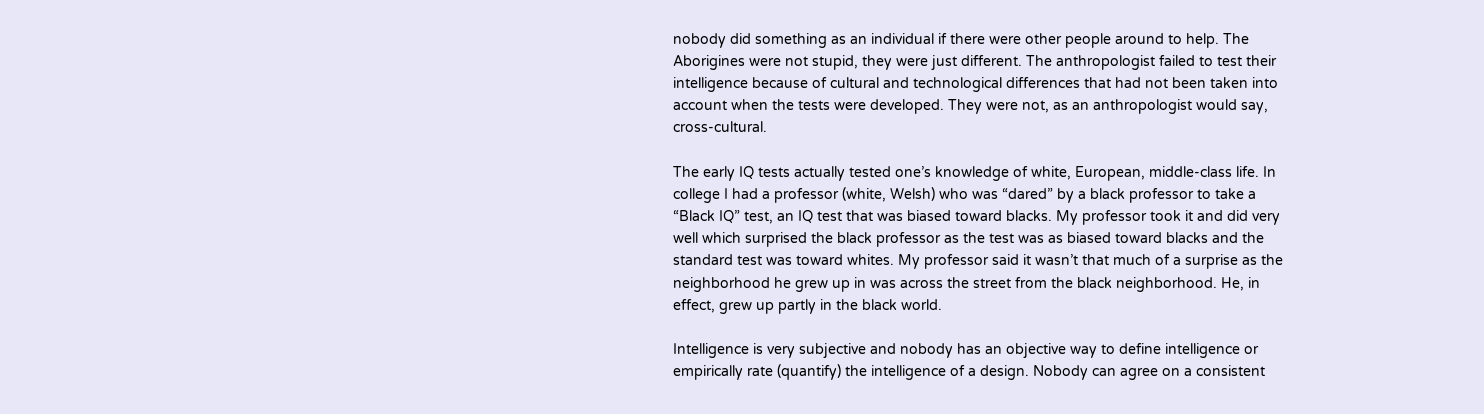nobody did something as an individual if there were other people around to help. The Aborigines were not stupid, they were just different. The anthropologist failed to test their intelligence because of cultural and technological differences that had not been taken into account when the tests were developed. They were not, as an anthropologist would say, cross-cultural.

The early IQ tests actually tested one’s knowledge of white, European, middle-class life. In college I had a professor (white, Welsh) who was “dared” by a black professor to take a “Black IQ” test, an IQ test that was biased toward blacks. My professor took it and did very well which surprised the black professor as the test was as biased toward blacks and the standard test was toward whites. My professor said it wasn’t that much of a surprise as the neighborhood he grew up in was across the street from the black neighborhood. He, in effect, grew up partly in the black world.

Intelligence is very subjective and nobody has an objective way to define intelligence or empirically rate (quantify) the intelligence of a design. Nobody can agree on a consistent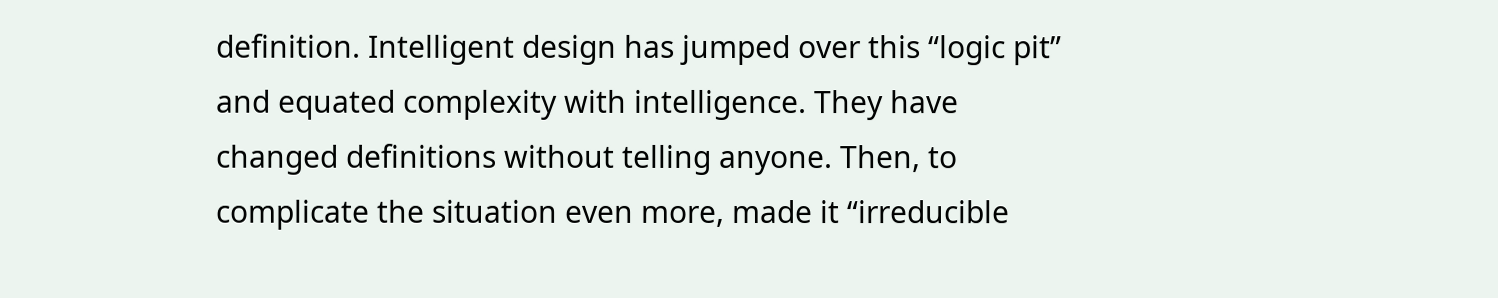definition. Intelligent design has jumped over this “logic pit” and equated complexity with intelligence. They have changed definitions without telling anyone. Then, to complicate the situation even more, made it “irreducible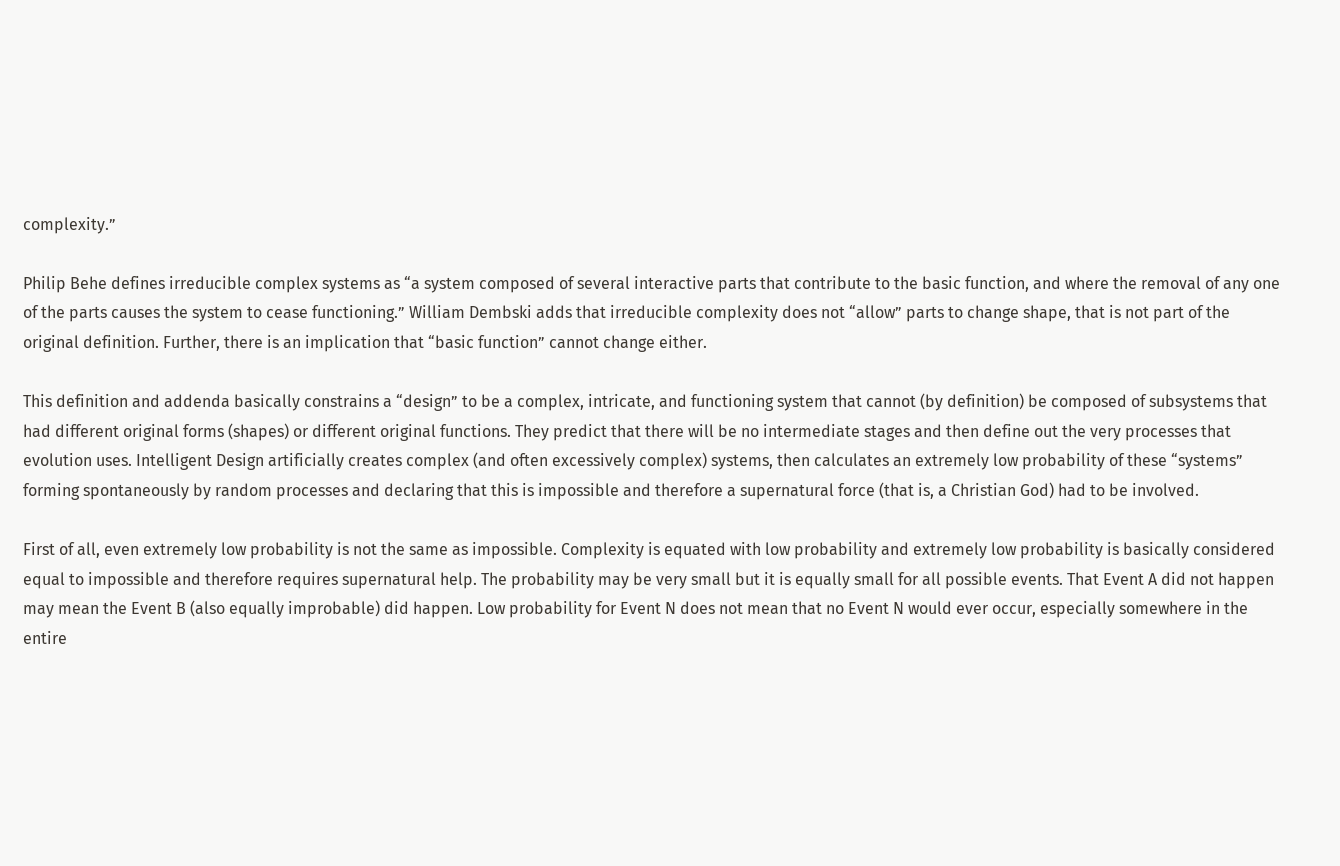complexity.”

Philip Behe defines irreducible complex systems as “a system composed of several interactive parts that contribute to the basic function, and where the removal of any one of the parts causes the system to cease functioning.” William Dembski adds that irreducible complexity does not “allow” parts to change shape, that is not part of the original definition. Further, there is an implication that “basic function” cannot change either.

This definition and addenda basically constrains a “design” to be a complex, intricate, and functioning system that cannot (by definition) be composed of subsystems that had different original forms (shapes) or different original functions. They predict that there will be no intermediate stages and then define out the very processes that evolution uses. Intelligent Design artificially creates complex (and often excessively complex) systems, then calculates an extremely low probability of these “systems” forming spontaneously by random processes and declaring that this is impossible and therefore a supernatural force (that is, a Christian God) had to be involved.

First of all, even extremely low probability is not the same as impossible. Complexity is equated with low probability and extremely low probability is basically considered equal to impossible and therefore requires supernatural help. The probability may be very small but it is equally small for all possible events. That Event A did not happen may mean the Event B (also equally improbable) did happen. Low probability for Event N does not mean that no Event N would ever occur, especially somewhere in the entire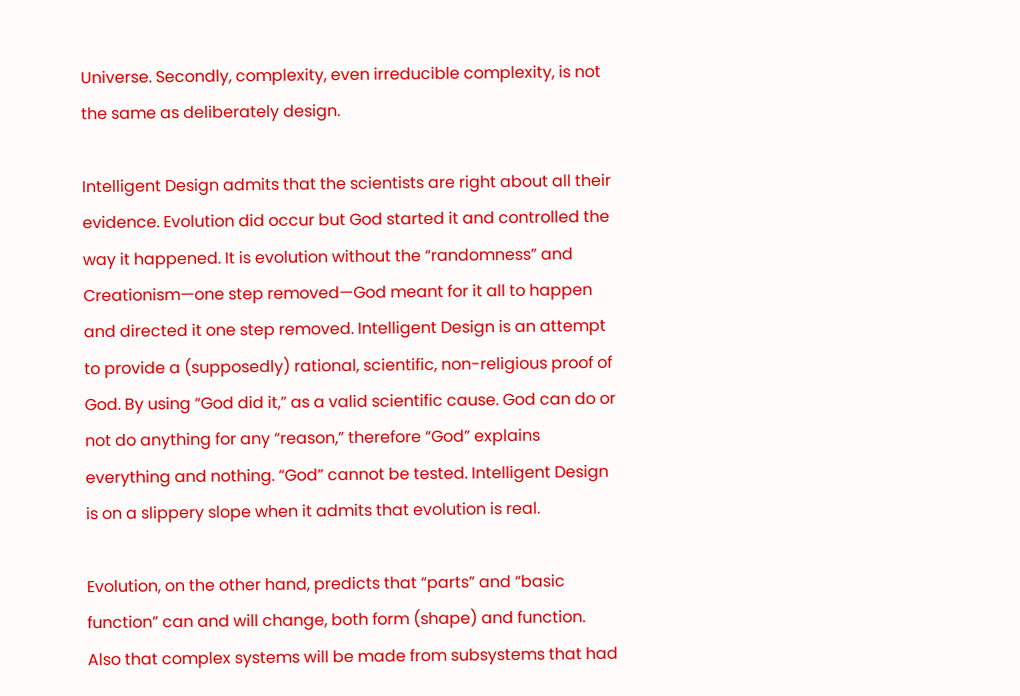Universe. Secondly, complexity, even irreducible complexity, is not the same as deliberately design.

Intelligent Design admits that the scientists are right about all their evidence. Evolution did occur but God started it and controlled the way it happened. It is evolution without the “randomness” and Creationism—one step removed—God meant for it all to happen and directed it one step removed. Intelligent Design is an attempt to provide a (supposedly) rational, scientific, non-religious proof of God. By using “God did it,” as a valid scientific cause. God can do or not do anything for any “reason,” therefore “God” explains everything and nothing. “God” cannot be tested. Intelligent Design is on a slippery slope when it admits that evolution is real.

Evolution, on the other hand, predicts that “parts” and “basic function” can and will change, both form (shape) and function. Also that complex systems will be made from subsystems that had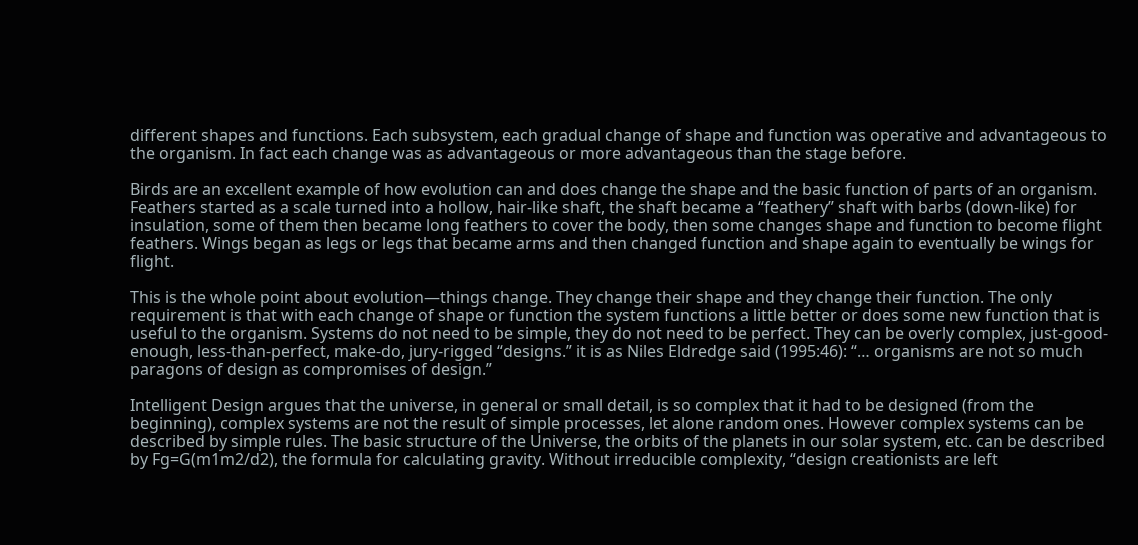different shapes and functions. Each subsystem, each gradual change of shape and function was operative and advantageous to the organism. In fact each change was as advantageous or more advantageous than the stage before.

Birds are an excellent example of how evolution can and does change the shape and the basic function of parts of an organism. Feathers started as a scale turned into a hollow, hair-like shaft, the shaft became a “feathery” shaft with barbs (down-like) for insulation, some of them then became long feathers to cover the body, then some changes shape and function to become flight feathers. Wings began as legs or legs that became arms and then changed function and shape again to eventually be wings for flight.

This is the whole point about evolution—things change. They change their shape and they change their function. The only requirement is that with each change of shape or function the system functions a little better or does some new function that is useful to the organism. Systems do not need to be simple, they do not need to be perfect. They can be overly complex, just-good-enough, less-than-perfect, make-do, jury-rigged “designs.” it is as Niles Eldredge said (1995:46): “… organisms are not so much paragons of design as compromises of design.”

Intelligent Design argues that the universe, in general or small detail, is so complex that it had to be designed (from the beginning), complex systems are not the result of simple processes, let alone random ones. However complex systems can be described by simple rules. The basic structure of the Universe, the orbits of the planets in our solar system, etc. can be described by Fg=G(m1m2/d2), the formula for calculating gravity. Without irreducible complexity, “design creationists are left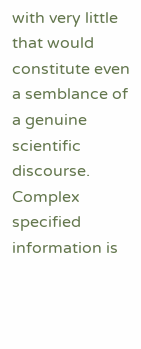with very little that would constitute even a semblance of a genuine scientific discourse. Complex specified information is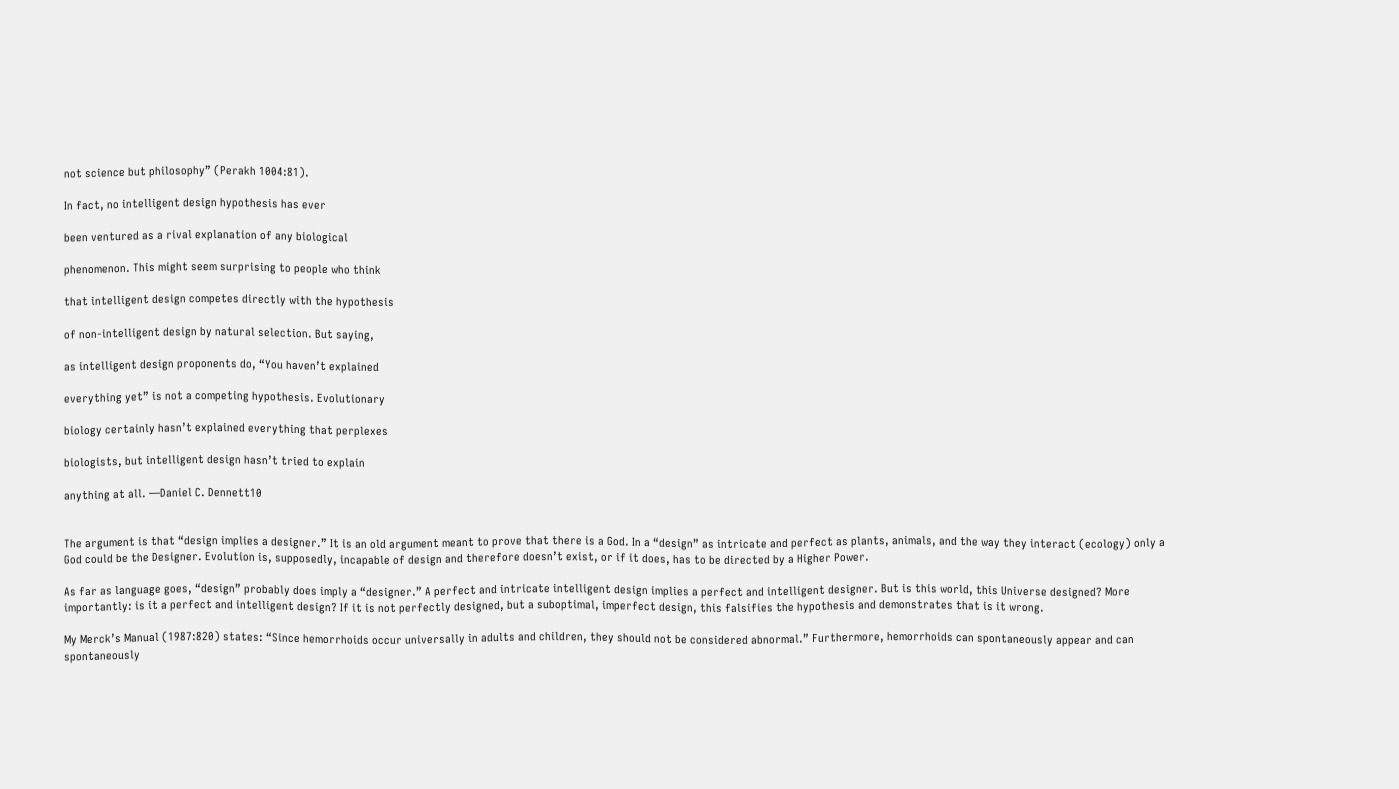not science but philosophy” (Perakh 1004:81).

In fact, no intelligent design hypothesis has ever

been ventured as a rival explanation of any biological

phenomenon. This might seem surprising to people who think

that intelligent design competes directly with the hypothesis

of non-intelligent design by natural selection. But saying,

as intelligent design proponents do, “You haven’t explained

everything yet” is not a competing hypothesis. Evolutionary

biology certainly hasn’t explained everything that perplexes

biologists, but intelligent design hasn’t tried to explain

anything at all. —Daniel C. Dennett10


The argument is that “design implies a designer.” It is an old argument meant to prove that there is a God. In a “design” as intricate and perfect as plants, animals, and the way they interact (ecology) only a God could be the Designer. Evolution is, supposedly, incapable of design and therefore doesn’t exist, or if it does, has to be directed by a Higher Power.

As far as language goes, “design” probably does imply a “designer.” A perfect and intricate intelligent design implies a perfect and intelligent designer. But is this world, this Universe designed? More importantly: is it a perfect and intelligent design? If it is not perfectly designed, but a suboptimal, imperfect design, this falsifies the hypothesis and demonstrates that is it wrong.

My Merck’s Manual (1987:820) states: “Since hemorrhoids occur universally in adults and children, they should not be considered abnormal.” Furthermore, hemorrhoids can spontaneously appear and can spontaneously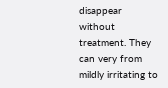disappear without treatment. They can very from mildly irritating to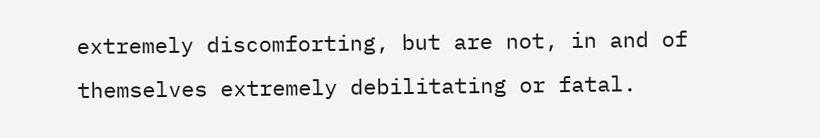extremely discomforting, but are not, in and of themselves extremely debilitating or fatal.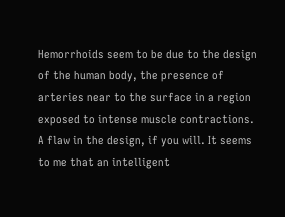Hemorrhoids seem to be due to the design of the human body, the presence of arteries near to the surface in a region exposed to intense muscle contractions. A flaw in the design, if you will. It seems to me that an intelligent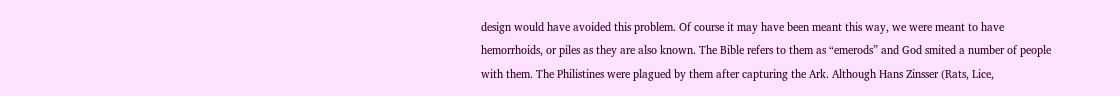design would have avoided this problem. Of course it may have been meant this way, we were meant to have hemorrhoids, or piles as they are also known. The Bible refers to them as “emerods” and God smited a number of people with them. The Philistines were plagued by them after capturing the Ark. Although Hans Zinsser (Rats, Lice,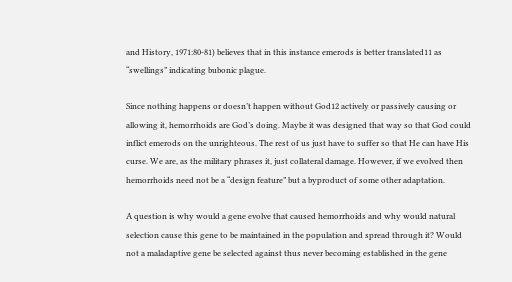and History, 1971:80-81) believes that in this instance emerods is better translated11 as “swellings” indicating bubonic plague.

Since nothing happens or doesn’t happen without God12 actively or passively causing or allowing it, hemorrhoids are God’s doing. Maybe it was designed that way so that God could inflict emerods on the unrighteous. The rest of us just have to suffer so that He can have His curse. We are, as the military phrases it, just collateral damage. However, if we evolved then hemorrhoids need not be a “design feature” but a byproduct of some other adaptation.

A question is why would a gene evolve that caused hemorrhoids and why would natural selection cause this gene to be maintained in the population and spread through it? Would not a maladaptive gene be selected against thus never becoming established in the gene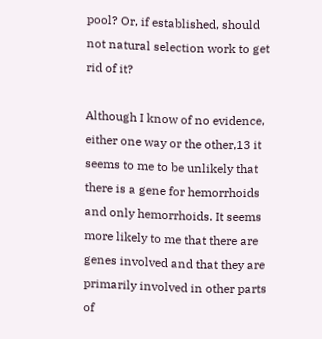pool? Or, if established, should not natural selection work to get rid of it?

Although I know of no evidence, either one way or the other,13 it seems to me to be unlikely that there is a gene for hemorrhoids and only hemorrhoids. It seems more likely to me that there are genes involved and that they are primarily involved in other parts of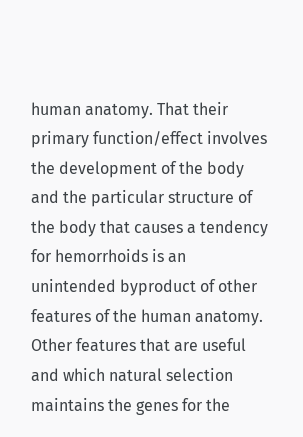human anatomy. That their primary function/effect involves the development of the body and the particular structure of the body that causes a tendency for hemorrhoids is an unintended byproduct of other features of the human anatomy. Other features that are useful and which natural selection maintains the genes for the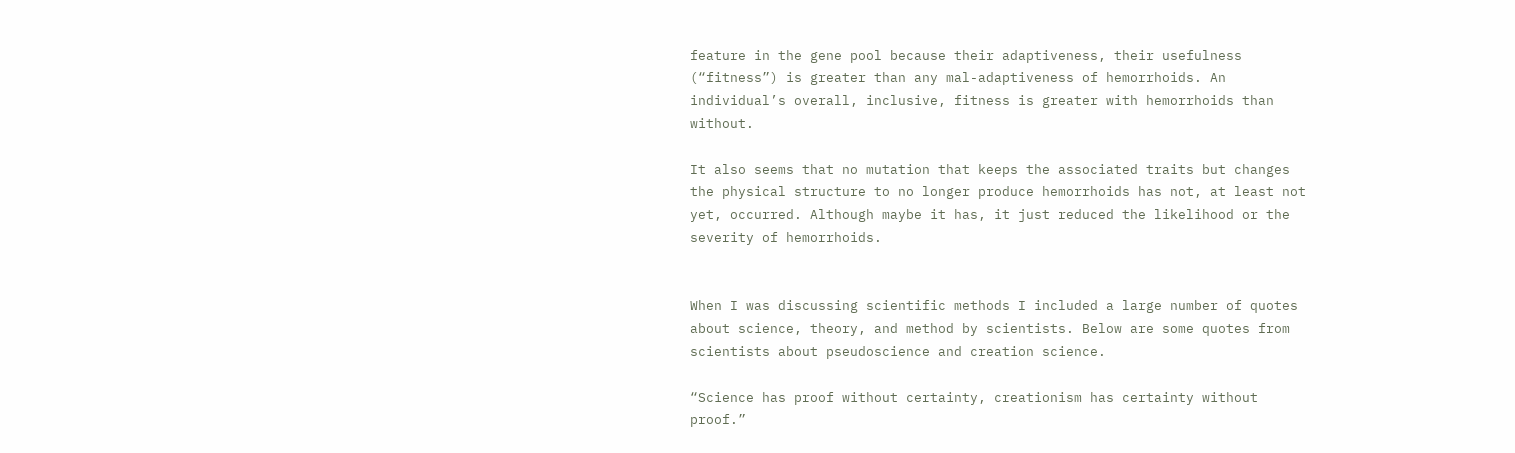feature in the gene pool because their adaptiveness, their usefulness (“fitness”) is greater than any mal-adaptiveness of hemorrhoids. An individual’s overall, inclusive, fitness is greater with hemorrhoids than without.

It also seems that no mutation that keeps the associated traits but changes the physical structure to no longer produce hemorrhoids has not, at least not yet, occurred. Although maybe it has, it just reduced the likelihood or the severity of hemorrhoids.


When I was discussing scientific methods I included a large number of quotes about science, theory, and method by scientists. Below are some quotes from scientists about pseudoscience and creation science.

“Science has proof without certainty, creationism has certainty without proof.”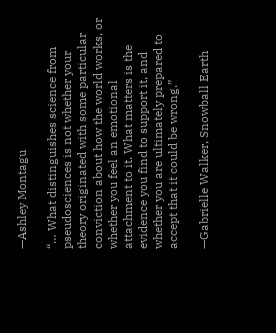—Ashley Montagu

“… What distinguishes science from pseudosciences is not whether your theory originated with some particular conviction about how the world works, or whether you feel an emotional attachment to it. What matters is the evidence you find to support it, and whether you are ultimately prepared to accept that it could be wrong.”

—Gabrielle Walker, Snowball Earth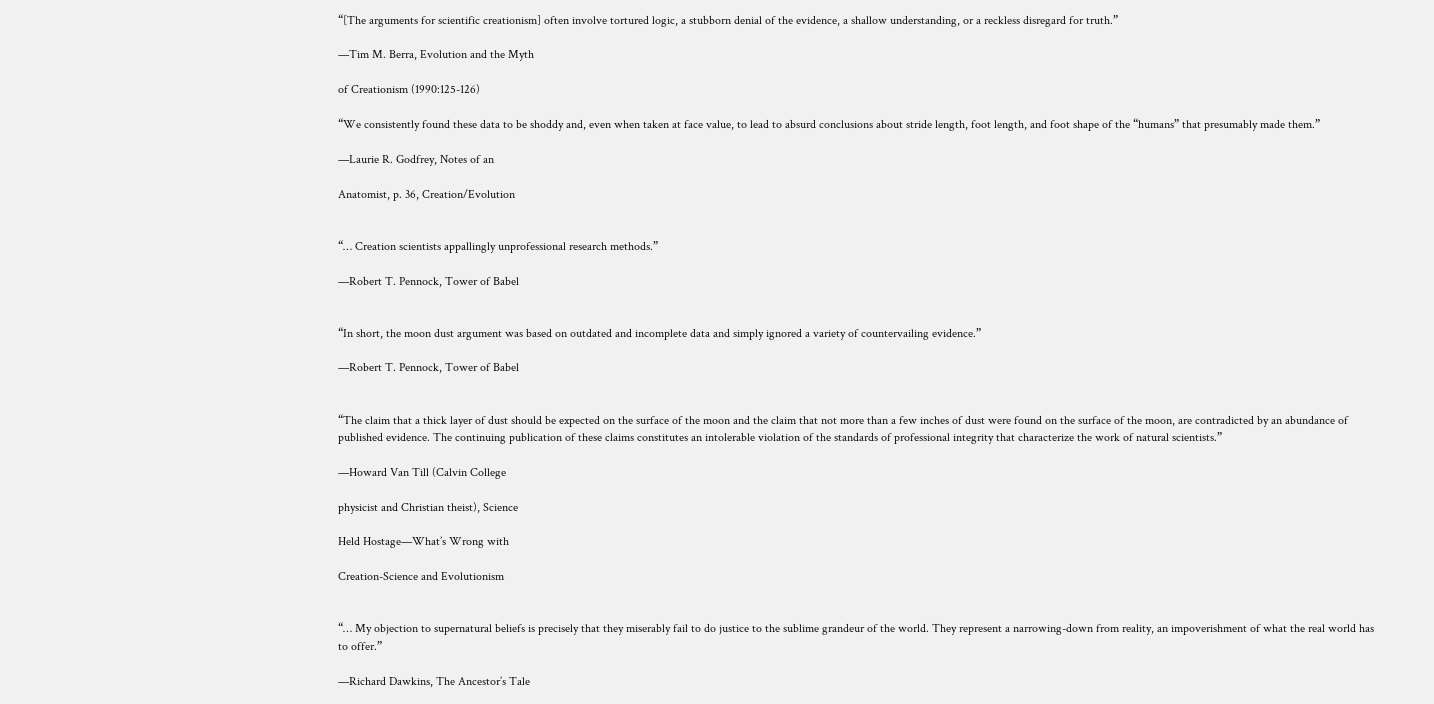“[The arguments for scientific creationism] often involve tortured logic, a stubborn denial of the evidence, a shallow understanding, or a reckless disregard for truth.”

—Tim M. Berra, Evolution and the Myth

of Creationism (1990:125-126)

“We consistently found these data to be shoddy and, even when taken at face value, to lead to absurd conclusions about stride length, foot length, and foot shape of the “humans” that presumably made them.”

—Laurie R. Godfrey, Notes of an

Anatomist, p. 36, Creation/Evolution


“… Creation scientists appallingly unprofessional research methods.”

—Robert T. Pennock, Tower of Babel


“In short, the moon dust argument was based on outdated and incomplete data and simply ignored a variety of countervailing evidence.”

—Robert T. Pennock, Tower of Babel


“The claim that a thick layer of dust should be expected on the surface of the moon and the claim that not more than a few inches of dust were found on the surface of the moon, are contradicted by an abundance of published evidence. The continuing publication of these claims constitutes an intolerable violation of the standards of professional integrity that characterize the work of natural scientists.”

—Howard Van Till (Calvin College

physicist and Christian theist), Science

Held Hostage—What’s Wrong with

Creation-Science and Evolutionism


“… My objection to supernatural beliefs is precisely that they miserably fail to do justice to the sublime grandeur of the world. They represent a narrowing-down from reality, an impoverishment of what the real world has to offer.”

—Richard Dawkins, The Ancestor’s Tale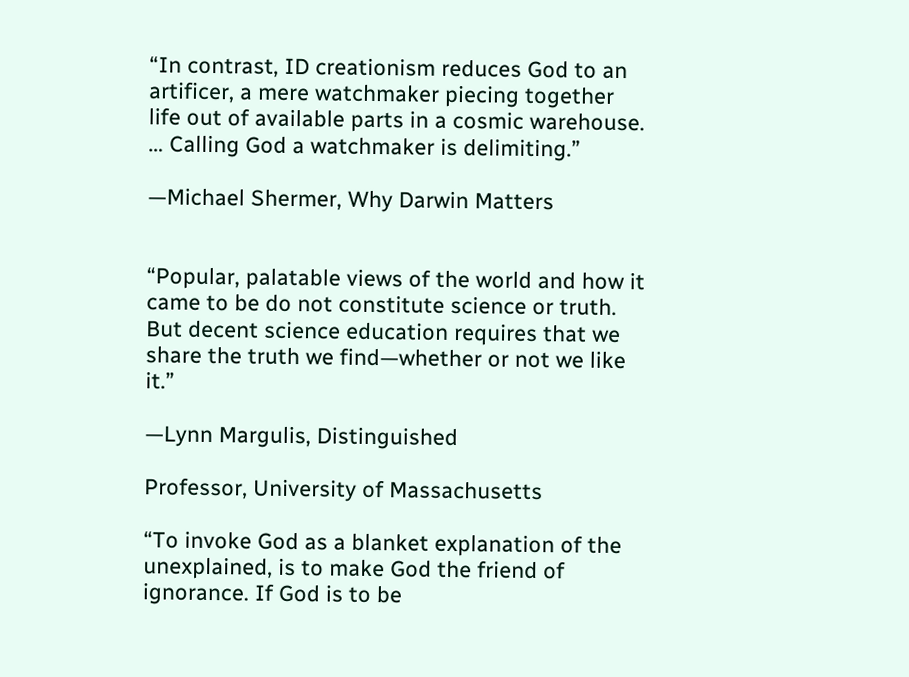“In contrast, ID creationism reduces God to an artificer, a mere watchmaker piecing together life out of available parts in a cosmic warehouse. … Calling God a watchmaker is delimiting.”

—Michael Shermer, Why Darwin Matters


“Popular, palatable views of the world and how it came to be do not constitute science or truth. But decent science education requires that we share the truth we find—whether or not we like it.”

—Lynn Margulis, Distinguished

Professor, University of Massachusetts

“To invoke God as a blanket explanation of the unexplained, is to make God the friend of ignorance. If God is to be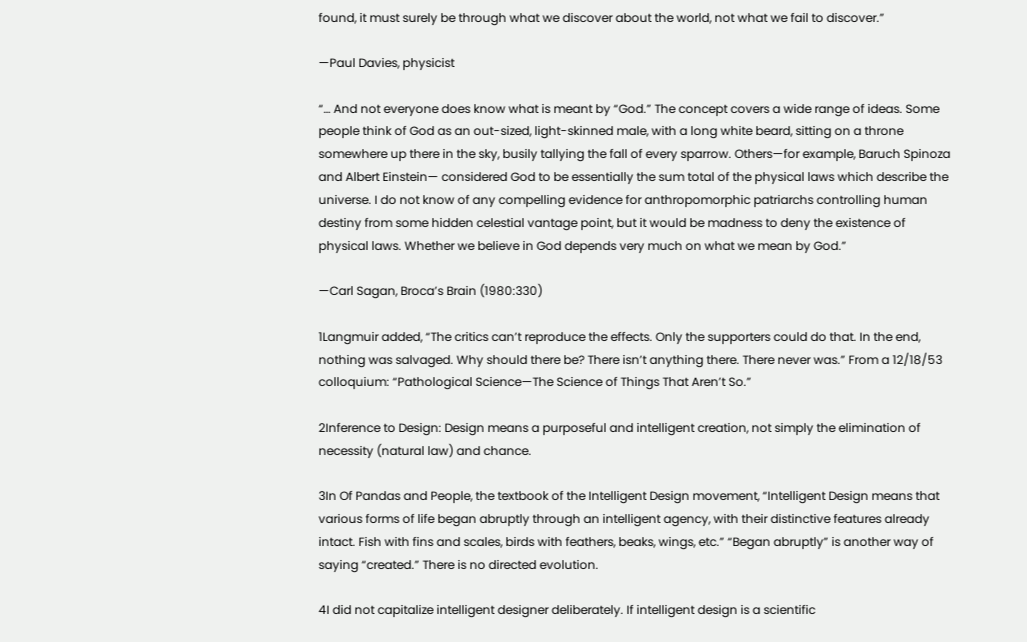found, it must surely be through what we discover about the world, not what we fail to discover.”

—Paul Davies, physicist

“… And not everyone does know what is meant by “God.” The concept covers a wide range of ideas. Some people think of God as an out-sized, light-skinned male, with a long white beard, sitting on a throne somewhere up there in the sky, busily tallying the fall of every sparrow. Others—for example, Baruch Spinoza and Albert Einstein— considered God to be essentially the sum total of the physical laws which describe the universe. I do not know of any compelling evidence for anthropomorphic patriarchs controlling human destiny from some hidden celestial vantage point, but it would be madness to deny the existence of physical laws. Whether we believe in God depends very much on what we mean by God.”

—Carl Sagan, Broca’s Brain (1980:330)

1Langmuir added, “The critics can’t reproduce the effects. Only the supporters could do that. In the end, nothing was salvaged. Why should there be? There isn’t anything there. There never was.” From a 12/18/53 colloquium: “Pathological Science—The Science of Things That Aren’t So.”

2Inference to Design: Design means a purposeful and intelligent creation, not simply the elimination of necessity (natural law) and chance.

3In Of Pandas and People, the textbook of the Intelligent Design movement, “Intelligent Design means that various forms of life began abruptly through an intelligent agency, with their distinctive features already intact. Fish with fins and scales, birds with feathers, beaks, wings, etc.” “Began abruptly” is another way of saying “created.” There is no directed evolution.

4I did not capitalize intelligent designer deliberately. If intelligent design is a scientific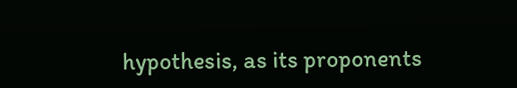hypothesis, as its proponents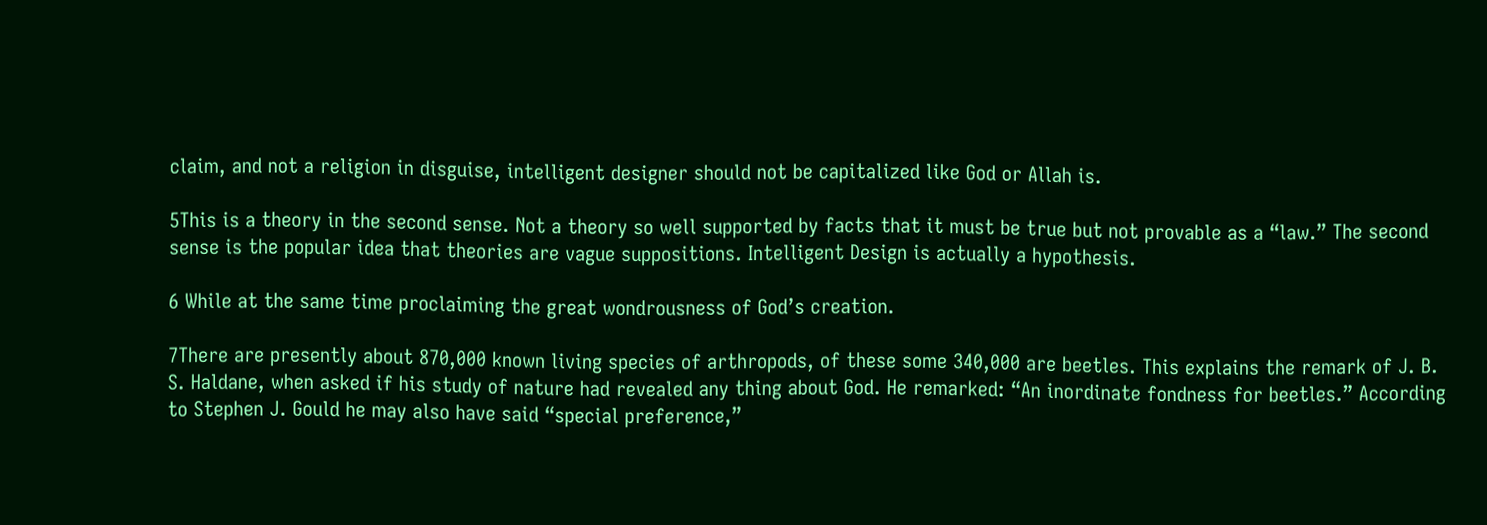claim, and not a religion in disguise, intelligent designer should not be capitalized like God or Allah is.

5This is a theory in the second sense. Not a theory so well supported by facts that it must be true but not provable as a “law.” The second sense is the popular idea that theories are vague suppositions. Intelligent Design is actually a hypothesis.

6 While at the same time proclaiming the great wondrousness of God’s creation.

7There are presently about 870,000 known living species of arthropods, of these some 340,000 are beetles. This explains the remark of J. B. S. Haldane, when asked if his study of nature had revealed any thing about God. He remarked: “An inordinate fondness for beetles.” According to Stephen J. Gould he may also have said “special preference,”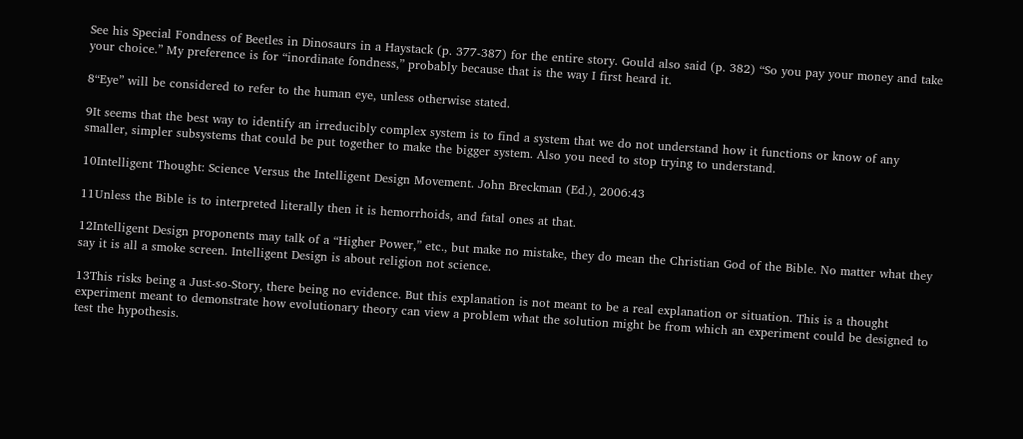See his Special Fondness of Beetles in Dinosaurs in a Haystack (p. 377-387) for the entire story. Gould also said (p. 382) “So you pay your money and take your choice.” My preference is for “inordinate fondness,” probably because that is the way I first heard it.

8“Eye” will be considered to refer to the human eye, unless otherwise stated.

9It seems that the best way to identify an irreducibly complex system is to find a system that we do not understand how it functions or know of any smaller, simpler subsystems that could be put together to make the bigger system. Also you need to stop trying to understand.

10Intelligent Thought: Science Versus the Intelligent Design Movement. John Breckman (Ed.), 2006:43

11Unless the Bible is to interpreted literally then it is hemorrhoids, and fatal ones at that.

12Intelligent Design proponents may talk of a “Higher Power,” etc., but make no mistake, they do mean the Christian God of the Bible. No matter what they say it is all a smoke screen. Intelligent Design is about religion not science.

13This risks being a Just-so-Story, there being no evidence. But this explanation is not meant to be a real explanation or situation. This is a thought experiment meant to demonstrate how evolutionary theory can view a problem what the solution might be from which an experiment could be designed to test the hypothesis.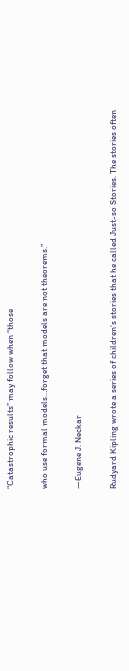“Catastrophic results” may follow when “those

who use formal models…forget that models are not theorems.”

—Eugene J. Neckar

Rudyard Kipling wrote a series of children’s stories that he called Just-so Stories. The stories often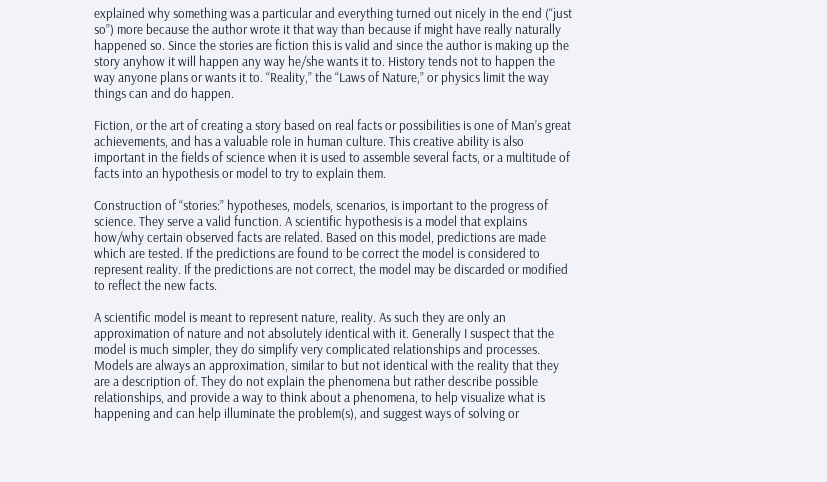explained why something was a particular and everything turned out nicely in the end (“just so”) more because the author wrote it that way than because if might have really naturally happened so. Since the stories are fiction this is valid and since the author is making up the story anyhow it will happen any way he/she wants it to. History tends not to happen the way anyone plans or wants it to. “Reality,” the “Laws of Nature,” or physics limit the way things can and do happen.

Fiction, or the art of creating a story based on real facts or possibilities is one of Man’s great achievements, and has a valuable role in human culture. This creative ability is also important in the fields of science when it is used to assemble several facts, or a multitude of facts into an hypothesis or model to try to explain them.

Construction of “stories:” hypotheses, models, scenarios, is important to the progress of science. They serve a valid function. A scientific hypothesis is a model that explains how/why certain observed facts are related. Based on this model, predictions are made which are tested. If the predictions are found to be correct the model is considered to represent reality. If the predictions are not correct, the model may be discarded or modified to reflect the new facts.

A scientific model is meant to represent nature, reality. As such they are only an approximation of nature and not absolutely identical with it. Generally I suspect that the model is much simpler, they do simplify very complicated relationships and processes. Models are always an approximation, similar to but not identical with the reality that they are a description of. They do not explain the phenomena but rather describe possible relationships, and provide a way to think about a phenomena, to help visualize what is happening and can help illuminate the problem(s), and suggest ways of solving or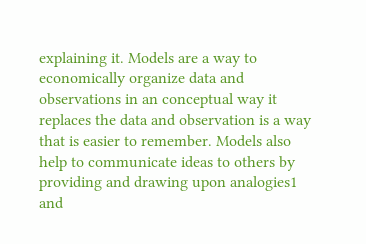explaining it. Models are a way to economically organize data and observations in an conceptual way it replaces the data and observation is a way that is easier to remember. Models also help to communicate ideas to others by providing and drawing upon analogies1 and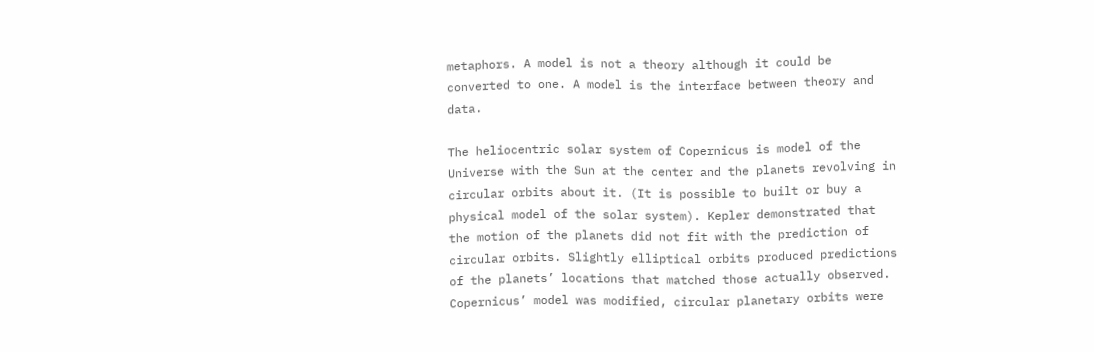metaphors. A model is not a theory although it could be converted to one. A model is the interface between theory and data.

The heliocentric solar system of Copernicus is model of the Universe with the Sun at the center and the planets revolving in circular orbits about it. (It is possible to built or buy a physical model of the solar system). Kepler demonstrated that the motion of the planets did not fit with the prediction of circular orbits. Slightly elliptical orbits produced predictions of the planets’ locations that matched those actually observed. Copernicus’ model was modified, circular planetary orbits were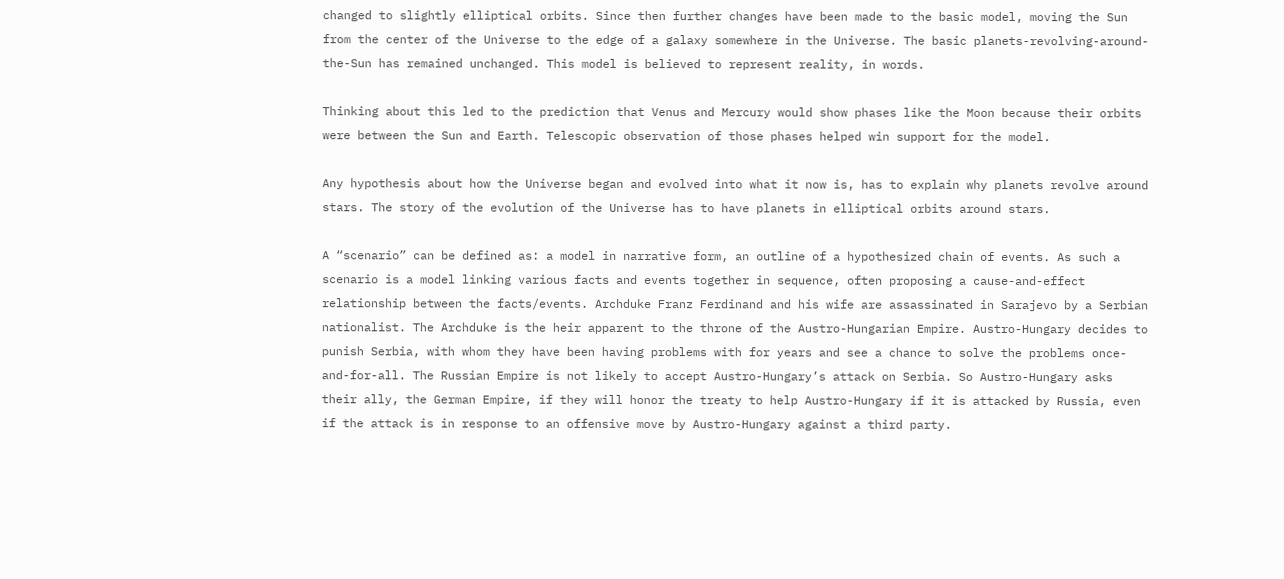changed to slightly elliptical orbits. Since then further changes have been made to the basic model, moving the Sun from the center of the Universe to the edge of a galaxy somewhere in the Universe. The basic planets-revolving-around-the-Sun has remained unchanged. This model is believed to represent reality, in words.

Thinking about this led to the prediction that Venus and Mercury would show phases like the Moon because their orbits were between the Sun and Earth. Telescopic observation of those phases helped win support for the model.

Any hypothesis about how the Universe began and evolved into what it now is, has to explain why planets revolve around stars. The story of the evolution of the Universe has to have planets in elliptical orbits around stars.

A “scenario” can be defined as: a model in narrative form, an outline of a hypothesized chain of events. As such a scenario is a model linking various facts and events together in sequence, often proposing a cause-and-effect relationship between the facts/events. Archduke Franz Ferdinand and his wife are assassinated in Sarajevo by a Serbian nationalist. The Archduke is the heir apparent to the throne of the Austro-Hungarian Empire. Austro-Hungary decides to punish Serbia, with whom they have been having problems with for years and see a chance to solve the problems once-and-for-all. The Russian Empire is not likely to accept Austro-Hungary’s attack on Serbia. So Austro-Hungary asks their ally, the German Empire, if they will honor the treaty to help Austro-Hungary if it is attacked by Russia, even if the attack is in response to an offensive move by Austro-Hungary against a third party.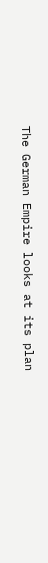The German Empire looks at its plan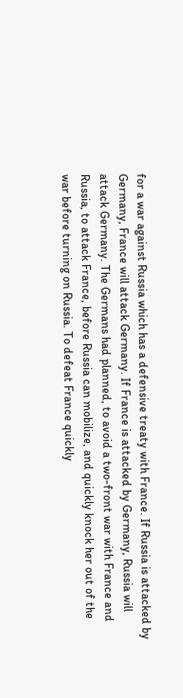for a war against Russia which has a defensive treaty with France. If Russia is attacked by Germany, France will attack Germany. If France is attacked by Germany, Russia will attack Germany. The Germans had planned, to avoid a two-front war with France and Russia, to attack France, before Russia can mobilize, and quickly knock her out of the war before turning on Russia. To defeat France quickly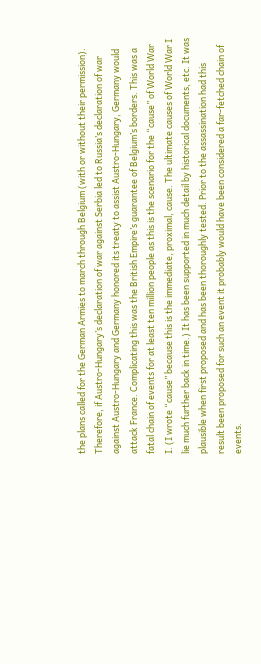the plans called for the German Armies to march through Belgium (with or without their permission). Therefore, if Austro-Hungary’s declaration of war against Serbia led to Russia’s declaration of war against Austro-Hungary and Germany honored its treaty to assist Austro-Hungary, Germany would attack France. Complicating this was the British Empire’s guarantee of Belgium’s borders. This was a fatal chain of events for at least ten million people as this is the scenario for the “cause” of World War I. (I wrote “cause” because this is the immediate, proximal, cause. The ultimate causes of World War I lie much further back in time.) It has been supported in much detail by historical documents, etc. It was plausible when first proposed and has been thoroughly tested. Prior to the assassination had this result been proposed for such an event it probably would have been considered a far-fetched chain of events.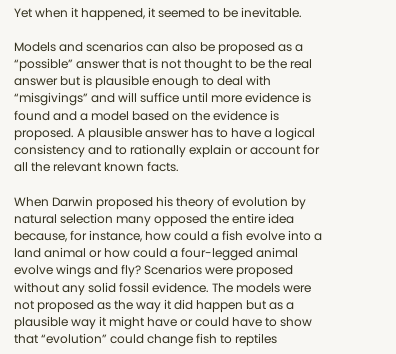Yet when it happened, it seemed to be inevitable.

Models and scenarios can also be proposed as a “possible” answer that is not thought to be the real answer but is plausible enough to deal with “misgivings” and will suffice until more evidence is found and a model based on the evidence is proposed. A plausible answer has to have a logical consistency and to rationally explain or account for all the relevant known facts.

When Darwin proposed his theory of evolution by natural selection many opposed the entire idea because, for instance, how could a fish evolve into a land animal or how could a four-legged animal evolve wings and fly? Scenarios were proposed without any solid fossil evidence. The models were not proposed as the way it did happen but as a plausible way it might have or could have to show that “evolution” could change fish to reptiles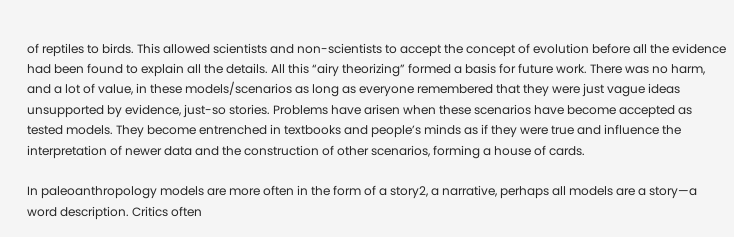of reptiles to birds. This allowed scientists and non-scientists to accept the concept of evolution before all the evidence had been found to explain all the details. All this “airy theorizing” formed a basis for future work. There was no harm, and a lot of value, in these models/scenarios as long as everyone remembered that they were just vague ideas unsupported by evidence, just-so stories. Problems have arisen when these scenarios have become accepted as tested models. They become entrenched in textbooks and people’s minds as if they were true and influence the interpretation of newer data and the construction of other scenarios, forming a house of cards.

In paleoanthropology models are more often in the form of a story2, a narrative, perhaps all models are a story—a word description. Critics often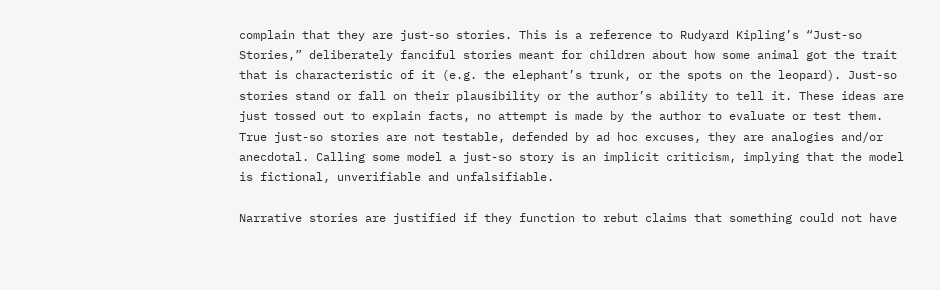complain that they are just-so stories. This is a reference to Rudyard Kipling’s “Just-so Stories,” deliberately fanciful stories meant for children about how some animal got the trait that is characteristic of it (e.g. the elephant’s trunk, or the spots on the leopard). Just-so stories stand or fall on their plausibility or the author’s ability to tell it. These ideas are just tossed out to explain facts, no attempt is made by the author to evaluate or test them. True just-so stories are not testable, defended by ad hoc excuses, they are analogies and/or anecdotal. Calling some model a just-so story is an implicit criticism, implying that the model is fictional, unverifiable and unfalsifiable.

Narrative stories are justified if they function to rebut claims that something could not have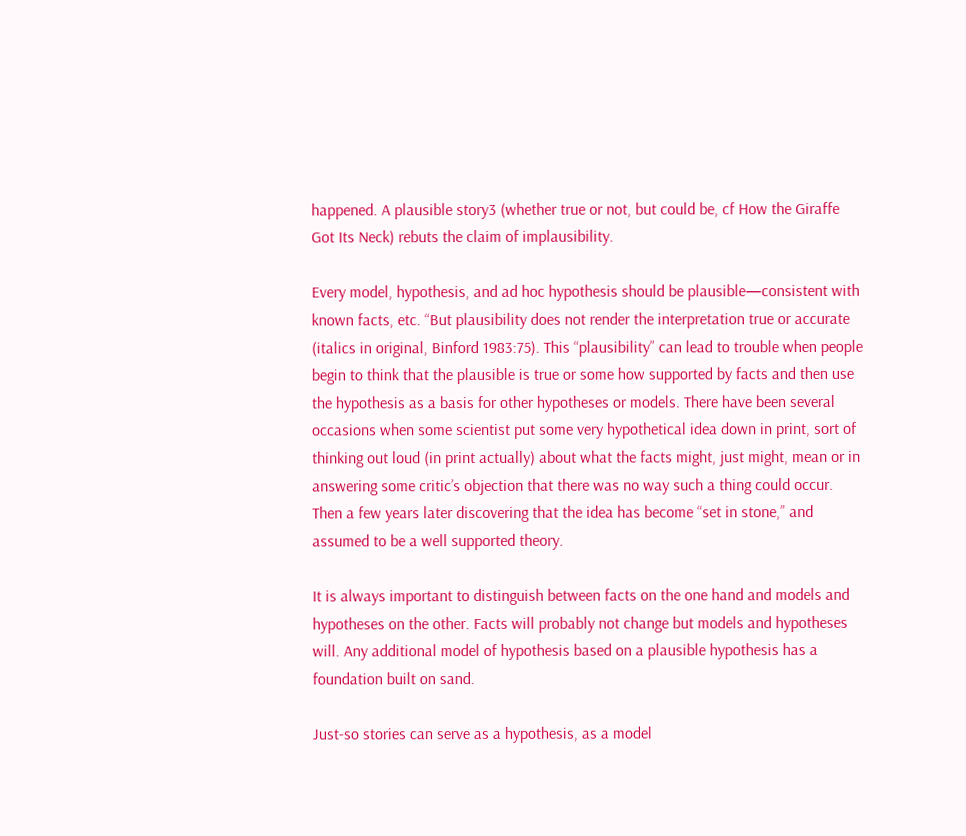happened. A plausible story3 (whether true or not, but could be, cf How the Giraffe Got Its Neck) rebuts the claim of implausibility.

Every model, hypothesis, and ad hoc hypothesis should be plausible—consistent with known facts, etc. “But plausibility does not render the interpretation true or accurate (italics in original, Binford 1983:75). This “plausibility” can lead to trouble when people begin to think that the plausible is true or some how supported by facts and then use the hypothesis as a basis for other hypotheses or models. There have been several occasions when some scientist put some very hypothetical idea down in print, sort of thinking out loud (in print actually) about what the facts might, just might, mean or in answering some critic’s objection that there was no way such a thing could occur. Then a few years later discovering that the idea has become “set in stone,” and assumed to be a well supported theory.

It is always important to distinguish between facts on the one hand and models and hypotheses on the other. Facts will probably not change but models and hypotheses will. Any additional model of hypothesis based on a plausible hypothesis has a foundation built on sand.

Just-so stories can serve as a hypothesis, as a model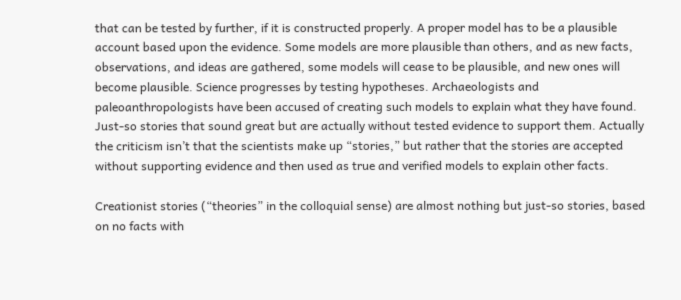that can be tested by further, if it is constructed properly. A proper model has to be a plausible account based upon the evidence. Some models are more plausible than others, and as new facts, observations, and ideas are gathered, some models will cease to be plausible, and new ones will become plausible. Science progresses by testing hypotheses. Archaeologists and paleoanthropologists have been accused of creating such models to explain what they have found. Just-so stories that sound great but are actually without tested evidence to support them. Actually the criticism isn’t that the scientists make up “stories,” but rather that the stories are accepted without supporting evidence and then used as true and verified models to explain other facts.

Creationist stories (“theories” in the colloquial sense) are almost nothing but just-so stories, based on no facts with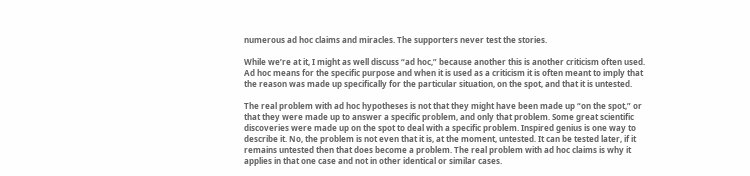numerous ad hoc claims and miracles. The supporters never test the stories.

While we’re at it, I might as well discuss “ad hoc,” because another this is another criticism often used. Ad hoc means for the specific purpose and when it is used as a criticism it is often meant to imply that the reason was made up specifically for the particular situation, on the spot, and that it is untested.

The real problem with ad hoc hypotheses is not that they might have been made up “on the spot,” or that they were made up to answer a specific problem, and only that problem. Some great scientific discoveries were made up on the spot to deal with a specific problem. Inspired genius is one way to describe it. No, the problem is not even that it is, at the moment, untested. It can be tested later, if it remains untested then that does become a problem. The real problem with ad hoc claims is why it applies in that one case and not in other identical or similar cases.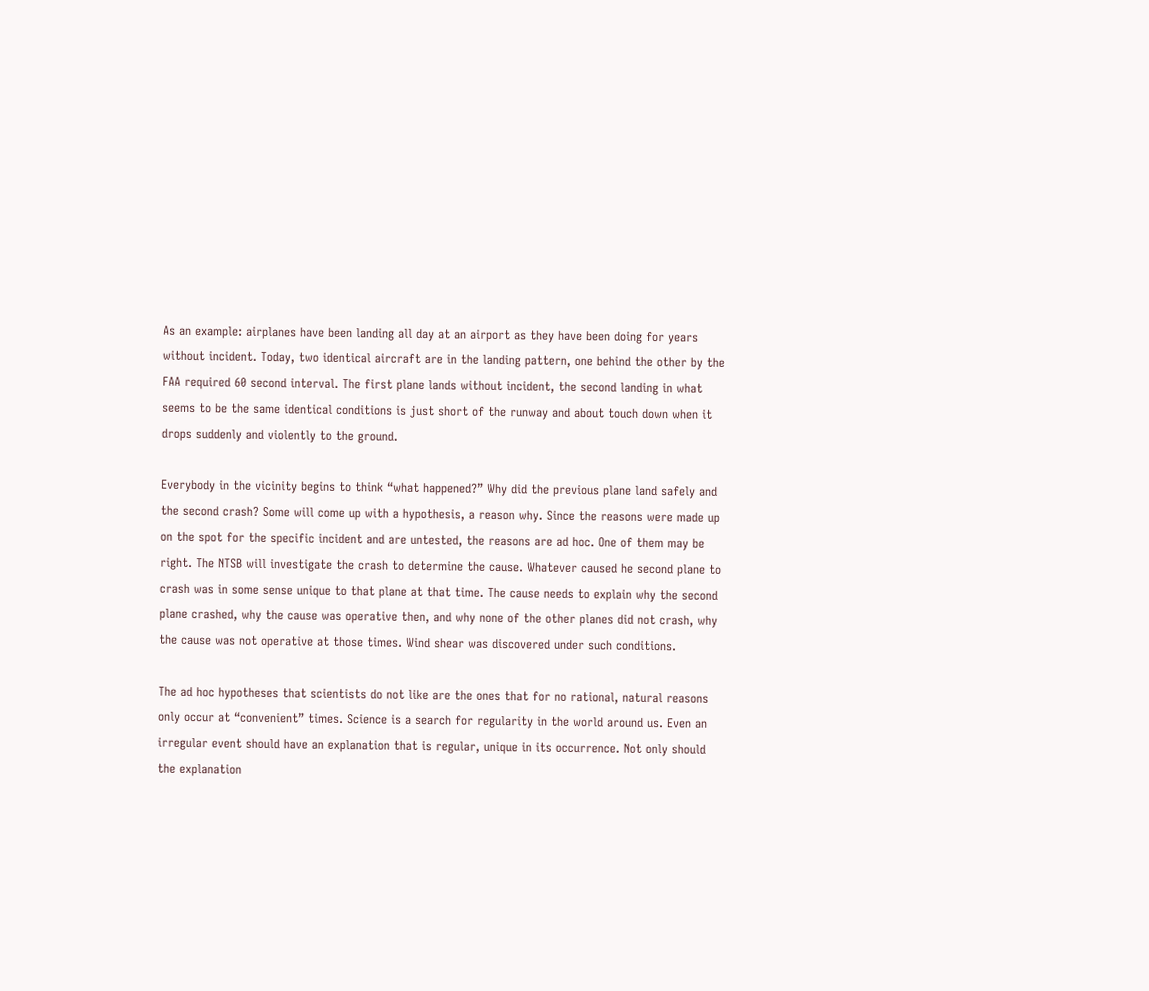As an example: airplanes have been landing all day at an airport as they have been doing for years without incident. Today, two identical aircraft are in the landing pattern, one behind the other by the FAA required 60 second interval. The first plane lands without incident, the second landing in what seems to be the same identical conditions is just short of the runway and about touch down when it drops suddenly and violently to the ground.

Everybody in the vicinity begins to think “what happened?” Why did the previous plane land safely and the second crash? Some will come up with a hypothesis, a reason why. Since the reasons were made up on the spot for the specific incident and are untested, the reasons are ad hoc. One of them may be right. The NTSB will investigate the crash to determine the cause. Whatever caused he second plane to crash was in some sense unique to that plane at that time. The cause needs to explain why the second plane crashed, why the cause was operative then, and why none of the other planes did not crash, why the cause was not operative at those times. Wind shear was discovered under such conditions.

The ad hoc hypotheses that scientists do not like are the ones that for no rational, natural reasons only occur at “convenient” times. Science is a search for regularity in the world around us. Even an irregular event should have an explanation that is regular, unique in its occurrence. Not only should the explanation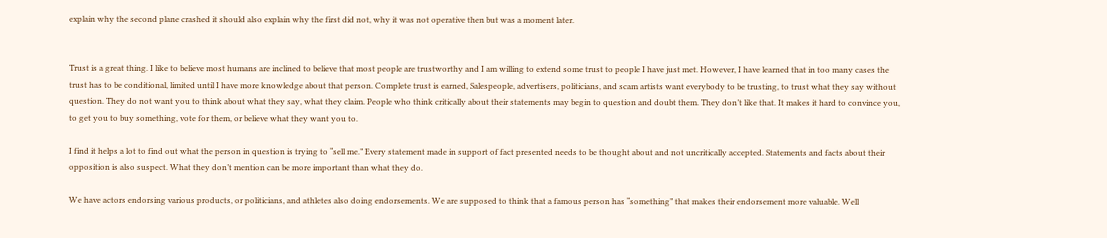explain why the second plane crashed it should also explain why the first did not, why it was not operative then but was a moment later.


Trust is a great thing. I like to believe most humans are inclined to believe that most people are trustworthy and I am willing to extend some trust to people I have just met. However, I have learned that in too many cases the trust has to be conditional, limited until I have more knowledge about that person. Complete trust is earned, Salespeople, advertisers, politicians, and scam artists want everybody to be trusting, to trust what they say without question. They do not want you to think about what they say, what they claim. People who think critically about their statements may begin to question and doubt them. They don’t like that. It makes it hard to convince you, to get you to buy something, vote for them, or believe what they want you to.

I find it helps a lot to find out what the person in question is trying to “sell me.” Every statement made in support of fact presented needs to be thought about and not uncritically accepted. Statements and facts about their opposition is also suspect. What they don’t mention can be more important than what they do.

We have actors endorsing various products, or politicians, and athletes also doing endorsements. We are supposed to think that a famous person has “something” that makes their endorsement more valuable. Well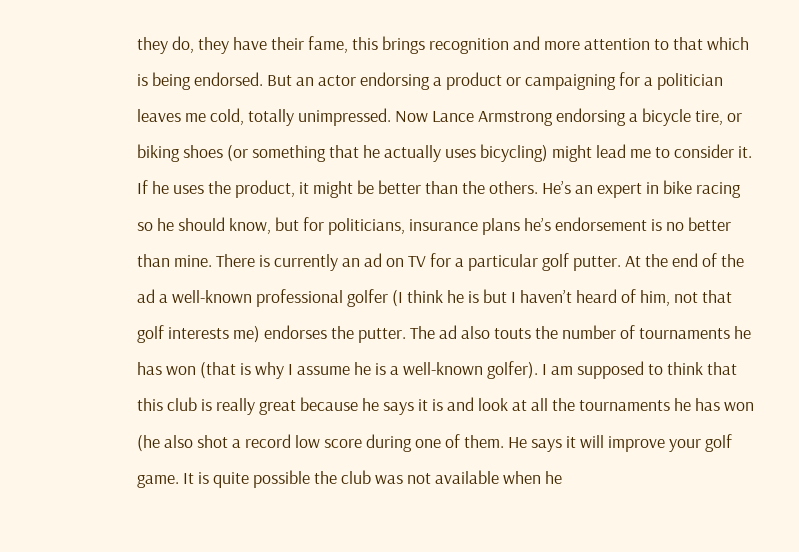they do, they have their fame, this brings recognition and more attention to that which is being endorsed. But an actor endorsing a product or campaigning for a politician leaves me cold, totally unimpressed. Now Lance Armstrong endorsing a bicycle tire, or biking shoes (or something that he actually uses bicycling) might lead me to consider it. If he uses the product, it might be better than the others. He’s an expert in bike racing so he should know, but for politicians, insurance plans he’s endorsement is no better than mine. There is currently an ad on TV for a particular golf putter. At the end of the ad a well-known professional golfer (I think he is but I haven’t heard of him, not that golf interests me) endorses the putter. The ad also touts the number of tournaments he has won (that is why I assume he is a well-known golfer). I am supposed to think that this club is really great because he says it is and look at all the tournaments he has won (he also shot a record low score during one of them. He says it will improve your golf game. It is quite possible the club was not available when he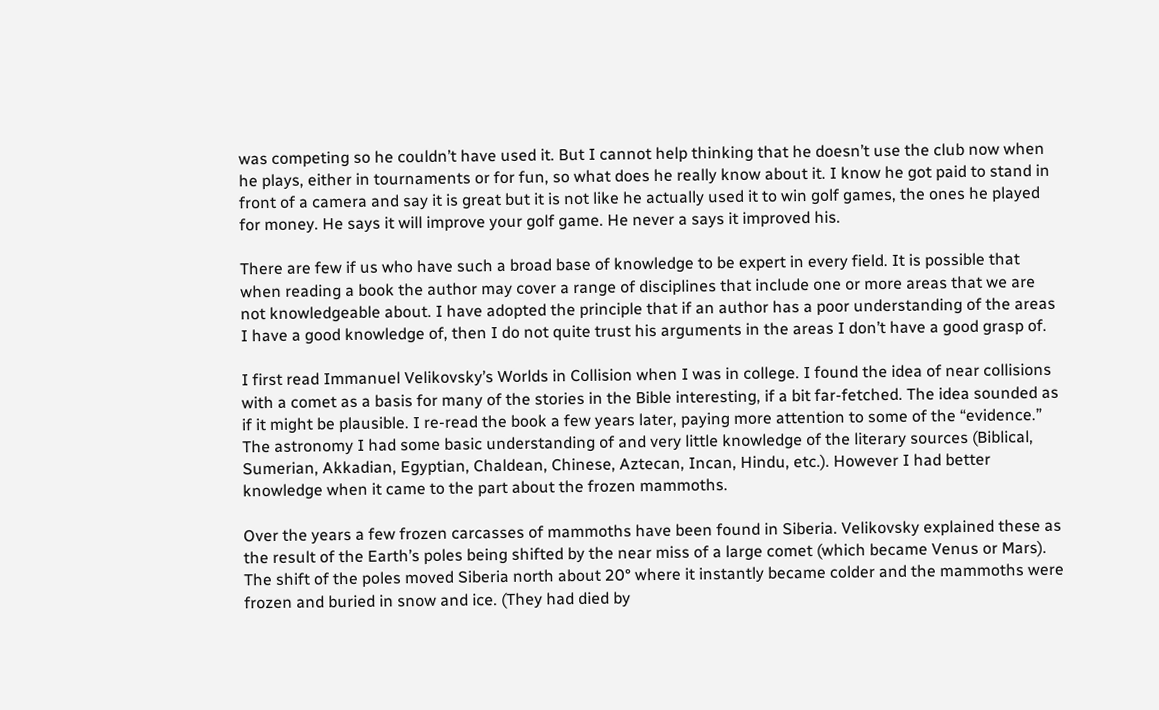was competing so he couldn’t have used it. But I cannot help thinking that he doesn’t use the club now when he plays, either in tournaments or for fun, so what does he really know about it. I know he got paid to stand in front of a camera and say it is great but it is not like he actually used it to win golf games, the ones he played for money. He says it will improve your golf game. He never a says it improved his.

There are few if us who have such a broad base of knowledge to be expert in every field. It is possible that when reading a book the author may cover a range of disciplines that include one or more areas that we are not knowledgeable about. I have adopted the principle that if an author has a poor understanding of the areas I have a good knowledge of, then I do not quite trust his arguments in the areas I don’t have a good grasp of.

I first read Immanuel Velikovsky’s Worlds in Collision when I was in college. I found the idea of near collisions with a comet as a basis for many of the stories in the Bible interesting, if a bit far-fetched. The idea sounded as if it might be plausible. I re-read the book a few years later, paying more attention to some of the “evidence.” The astronomy I had some basic understanding of and very little knowledge of the literary sources (Biblical, Sumerian, Akkadian, Egyptian, Chaldean, Chinese, Aztecan, Incan, Hindu, etc.). However I had better knowledge when it came to the part about the frozen mammoths.

Over the years a few frozen carcasses of mammoths have been found in Siberia. Velikovsky explained these as the result of the Earth’s poles being shifted by the near miss of a large comet (which became Venus or Mars). The shift of the poles moved Siberia north about 20° where it instantly became colder and the mammoths were frozen and buried in snow and ice. (They had died by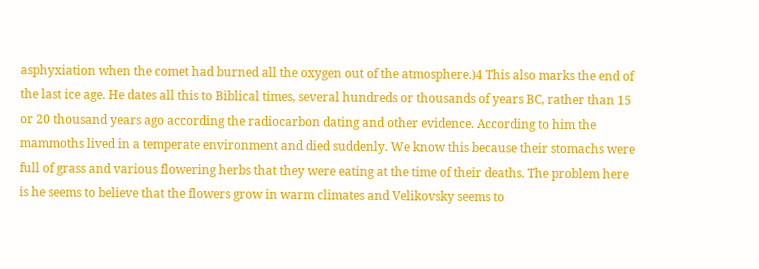asphyxiation when the comet had burned all the oxygen out of the atmosphere.)4 This also marks the end of the last ice age. He dates all this to Biblical times, several hundreds or thousands of years BC, rather than 15 or 20 thousand years ago according the radiocarbon dating and other evidence. According to him the mammoths lived in a temperate environment and died suddenly. We know this because their stomachs were full of grass and various flowering herbs that they were eating at the time of their deaths. The problem here is he seems to believe that the flowers grow in warm climates and Velikovsky seems to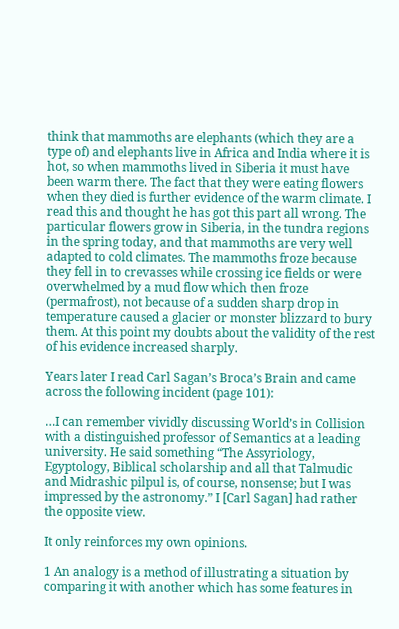think that mammoths are elephants (which they are a type of) and elephants live in Africa and India where it is hot, so when mammoths lived in Siberia it must have been warm there. The fact that they were eating flowers when they died is further evidence of the warm climate. I read this and thought he has got this part all wrong. The particular flowers grow in Siberia, in the tundra regions in the spring today, and that mammoths are very well adapted to cold climates. The mammoths froze because they fell in to crevasses while crossing ice fields or were overwhelmed by a mud flow which then froze (permafrost), not because of a sudden sharp drop in temperature caused a glacier or monster blizzard to bury them. At this point my doubts about the validity of the rest of his evidence increased sharply.

Years later I read Carl Sagan’s Broca’s Brain and came across the following incident (page 101):

…I can remember vividly discussing World’s in Collision with a distinguished professor of Semantics at a leading university. He said something “The Assyriology, Egyptology, Biblical scholarship and all that Talmudic and Midrashic pilpul is, of course, nonsense; but I was impressed by the astronomy.” I [Carl Sagan] had rather the opposite view.

It only reinforces my own opinions.

1 An analogy is a method of illustrating a situation by comparing it with another which has some features in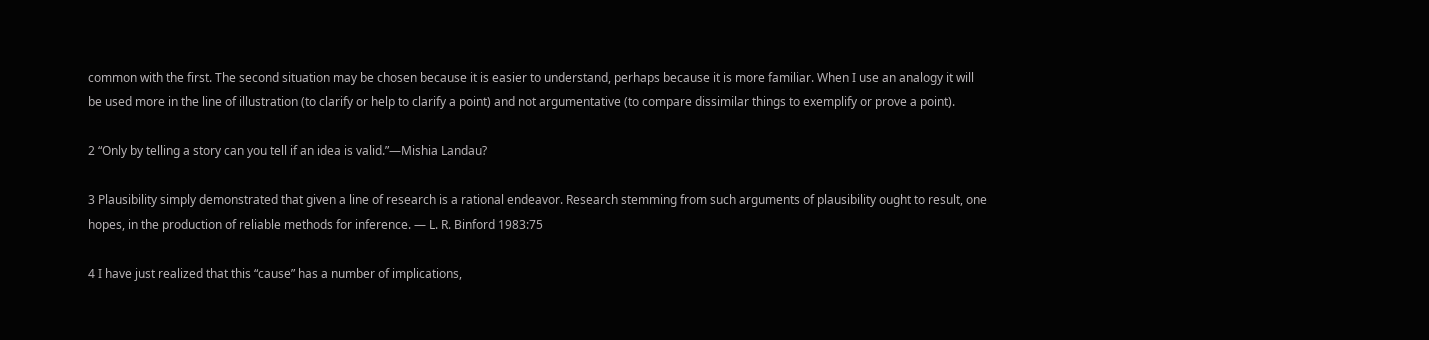common with the first. The second situation may be chosen because it is easier to understand, perhaps because it is more familiar. When I use an analogy it will be used more in the line of illustration (to clarify or help to clarify a point) and not argumentative (to compare dissimilar things to exemplify or prove a point).

2 “Only by telling a story can you tell if an idea is valid.”—Mishia Landau?

3 Plausibility simply demonstrated that given a line of research is a rational endeavor. Research stemming from such arguments of plausibility ought to result, one hopes, in the production of reliable methods for inference. — L. R. Binford 1983:75

4 I have just realized that this “cause” has a number of implications,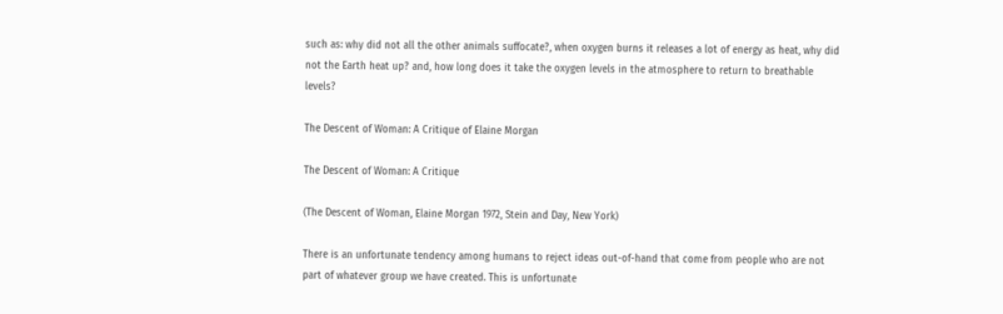such as: why did not all the other animals suffocate?, when oxygen burns it releases a lot of energy as heat, why did not the Earth heat up? and, how long does it take the oxygen levels in the atmosphere to return to breathable levels?

The Descent of Woman: A Critique of Elaine Morgan

The Descent of Woman: A Critique

(The Descent of Woman, Elaine Morgan 1972, Stein and Day, New York)

There is an unfortunate tendency among humans to reject ideas out-of-hand that come from people who are not part of whatever group we have created. This is unfortunate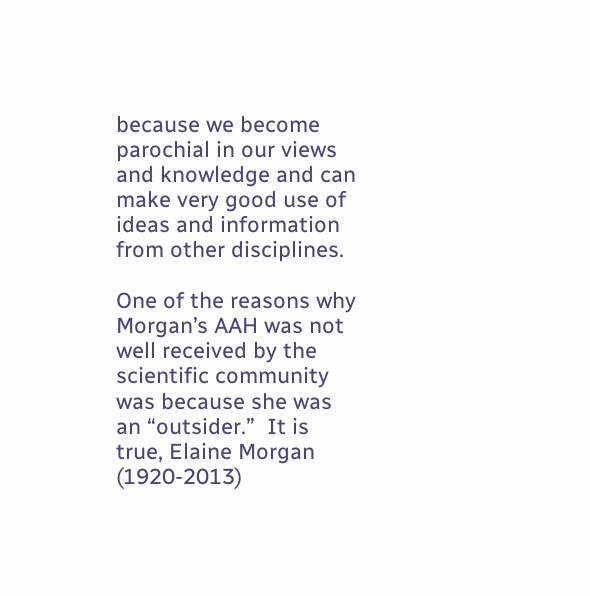because we become parochial in our views and knowledge and can make very good use of ideas and information from other disciplines.

One of the reasons why Morgan’s AAH was not well received by the scientific community was because she was an “outsider.”  It is true, Elaine Morgan (1920-2013)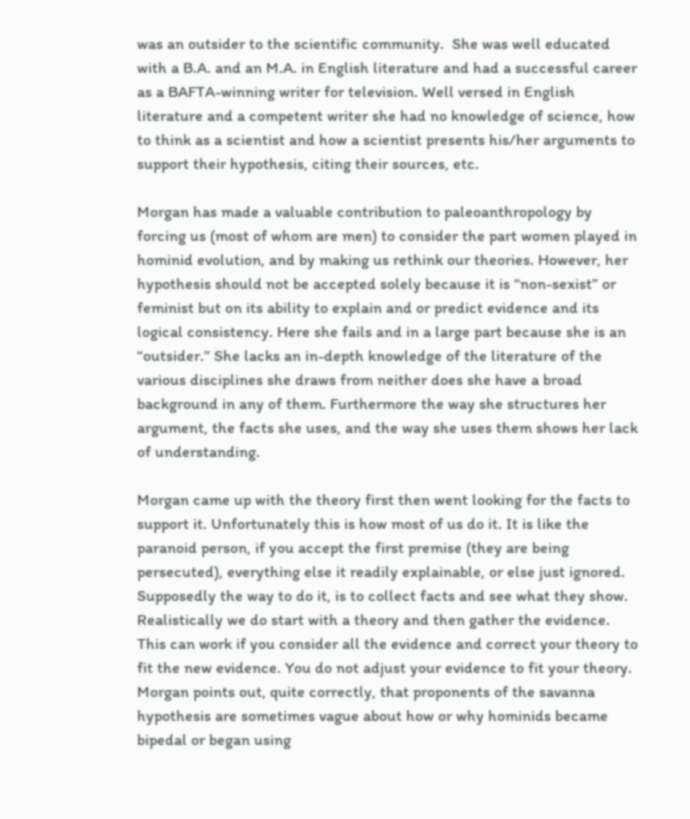was an outsider to the scientific community.  She was well educated with a B.A. and an M.A. in English literature and had a successful career as a BAFTA-winning writer for television. Well versed in English literature and a competent writer she had no knowledge of science, how to think as a scientist and how a scientist presents his/her arguments to support their hypothesis, citing their sources, etc.

Morgan has made a valuable contribution to paleoanthropology by forcing us (most of whom are men) to consider the part women played in hominid evolution, and by making us rethink our theories. However, her hypothesis should not be accepted solely because it is “non-sexist” or feminist but on its ability to explain and or predict evidence and its logical consistency. Here she fails and in a large part because she is an “outsider.” She lacks an in-depth knowledge of the literature of the various disciplines she draws from neither does she have a broad background in any of them. Furthermore the way she structures her argument, the facts she uses, and the way she uses them shows her lack of understanding.

Morgan came up with the theory first then went looking for the facts to support it. Unfortunately this is how most of us do it. It is like the paranoid person, if you accept the first premise (they are being persecuted), everything else it readily explainable, or else just ignored. Supposedly the way to do it, is to collect facts and see what they show. Realistically we do start with a theory and then gather the evidence. This can work if you consider all the evidence and correct your theory to fit the new evidence. You do not adjust your evidence to fit your theory. Morgan points out, quite correctly, that proponents of the savanna hypothesis are sometimes vague about how or why hominids became bipedal or began using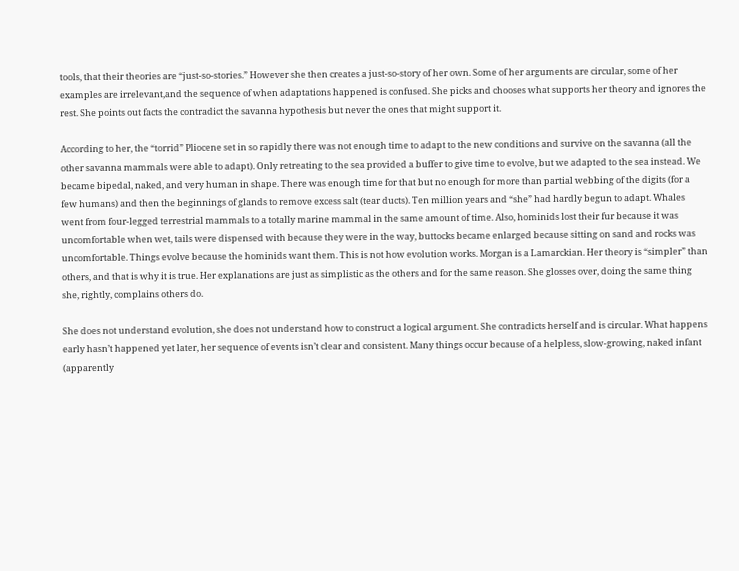tools, that their theories are “just-so-stories.” However she then creates a just-so-story of her own. Some of her arguments are circular, some of her examples are irrelevant,and the sequence of when adaptations happened is confused. She picks and chooses what supports her theory and ignores the rest. She points out facts the contradict the savanna hypothesis but never the ones that might support it.

According to her, the “torrid” Pliocene set in so rapidly there was not enough time to adapt to the new conditions and survive on the savanna (all the other savanna mammals were able to adapt). Only retreating to the sea provided a buffer to give time to evolve, but we adapted to the sea instead. We became bipedal, naked, and very human in shape. There was enough time for that but no enough for more than partial webbing of the digits (for a few humans) and then the beginnings of glands to remove excess salt (tear ducts). Ten million years and “she” had hardly begun to adapt. Whales went from four-legged terrestrial mammals to a totally marine mammal in the same amount of time. Also, hominids lost their fur because it was uncomfortable when wet, tails were dispensed with because they were in the way, buttocks became enlarged because sitting on sand and rocks was uncomfortable. Things evolve because the hominids want them. This is not how evolution works. Morgan is a Lamarckian. Her theory is “simpler” than others, and that is why it is true. Her explanations are just as simplistic as the others and for the same reason. She glosses over, doing the same thing she, rightly, complains others do.

She does not understand evolution, she does not understand how to construct a logical argument. She contradicts herself and is circular. What happens early hasn’t happened yet later, her sequence of events isn’t clear and consistent. Many things occur because of a helpless, slow-growing, naked infant (apparently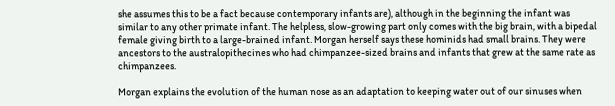she assumes this to be a fact because contemporary infants are), although in the beginning the infant was similar to any other primate infant. The helpless, slow-growing part only comes with the big brain, with a bipedal female giving birth to a large-brained infant. Morgan herself says these hominids had small brains. They were ancestors to the australopithecines who had chimpanzee-sized brains and infants that grew at the same rate as chimpanzees.

Morgan explains the evolution of the human nose as an adaptation to keeping water out of our sinuses when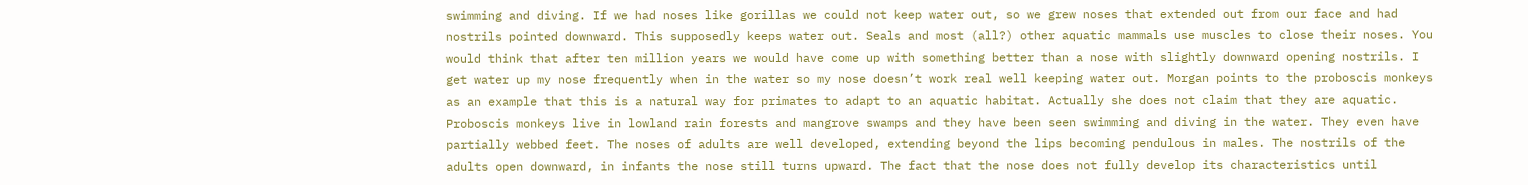swimming and diving. If we had noses like gorillas we could not keep water out, so we grew noses that extended out from our face and had nostrils pointed downward. This supposedly keeps water out. Seals and most (all?) other aquatic mammals use muscles to close their noses. You would think that after ten million years we would have come up with something better than a nose with slightly downward opening nostrils. I get water up my nose frequently when in the water so my nose doesn’t work real well keeping water out. Morgan points to the proboscis monkeys as an example that this is a natural way for primates to adapt to an aquatic habitat. Actually she does not claim that they are aquatic. Proboscis monkeys live in lowland rain forests and mangrove swamps and they have been seen swimming and diving in the water. They even have partially webbed feet. The noses of adults are well developed, extending beyond the lips becoming pendulous in males. The nostrils of the adults open downward, in infants the nose still turns upward. The fact that the nose does not fully develop its characteristics until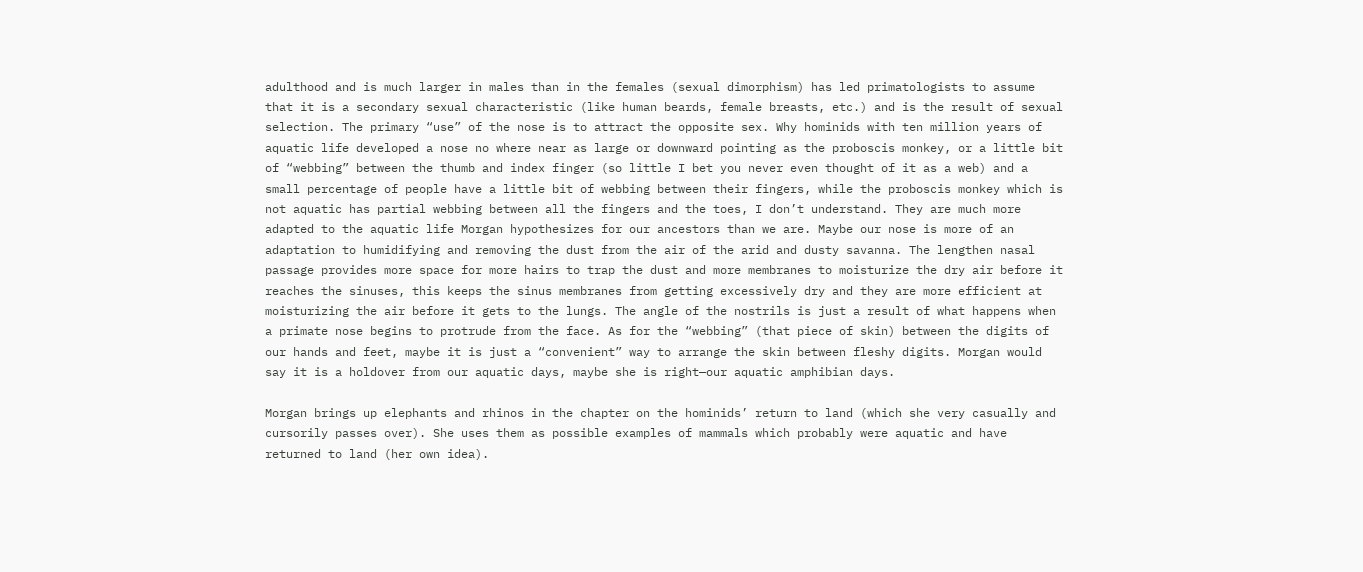adulthood and is much larger in males than in the females (sexual dimorphism) has led primatologists to assume that it is a secondary sexual characteristic (like human beards, female breasts, etc.) and is the result of sexual selection. The primary “use” of the nose is to attract the opposite sex. Why hominids with ten million years of aquatic life developed a nose no where near as large or downward pointing as the proboscis monkey, or a little bit of “webbing” between the thumb and index finger (so little I bet you never even thought of it as a web) and a small percentage of people have a little bit of webbing between their fingers, while the proboscis monkey which is not aquatic has partial webbing between all the fingers and the toes, I don’t understand. They are much more adapted to the aquatic life Morgan hypothesizes for our ancestors than we are. Maybe our nose is more of an adaptation to humidifying and removing the dust from the air of the arid and dusty savanna. The lengthen nasal passage provides more space for more hairs to trap the dust and more membranes to moisturize the dry air before it reaches the sinuses, this keeps the sinus membranes from getting excessively dry and they are more efficient at moisturizing the air before it gets to the lungs. The angle of the nostrils is just a result of what happens when a primate nose begins to protrude from the face. As for the “webbing” (that piece of skin) between the digits of our hands and feet, maybe it is just a “convenient” way to arrange the skin between fleshy digits. Morgan would say it is a holdover from our aquatic days, maybe she is right—our aquatic amphibian days.

Morgan brings up elephants and rhinos in the chapter on the hominids’ return to land (which she very casually and cursorily passes over). She uses them as possible examples of mammals which probably were aquatic and have returned to land (her own idea).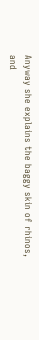Anyway she explains the baggy skin of rhinos, and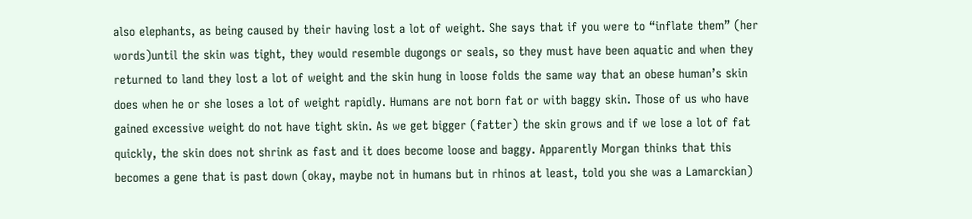also elephants, as being caused by their having lost a lot of weight. She says that if you were to “inflate them” (her words)until the skin was tight, they would resemble dugongs or seals, so they must have been aquatic and when they returned to land they lost a lot of weight and the skin hung in loose folds the same way that an obese human’s skin does when he or she loses a lot of weight rapidly. Humans are not born fat or with baggy skin. Those of us who have gained excessive weight do not have tight skin. As we get bigger (fatter) the skin grows and if we lose a lot of fat quickly, the skin does not shrink as fast and it does become loose and baggy. Apparently Morgan thinks that this becomes a gene that is past down (okay, maybe not in humans but in rhinos at least, told you she was a Lamarckian)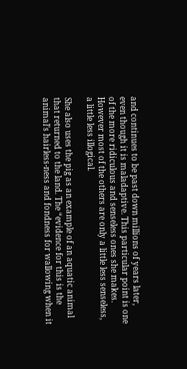and continues to be past down millions of years later, even though it is maladaptive. This particular point is one of the more ridiculous and senseless ones she makes. However most of the others are only a little less senseless, a little less illogical.

She also uses the pig as an example of an aquatic animal that returned to the land. The “evidence for this is the animal’s hairless-ness and fondness for wallowing when it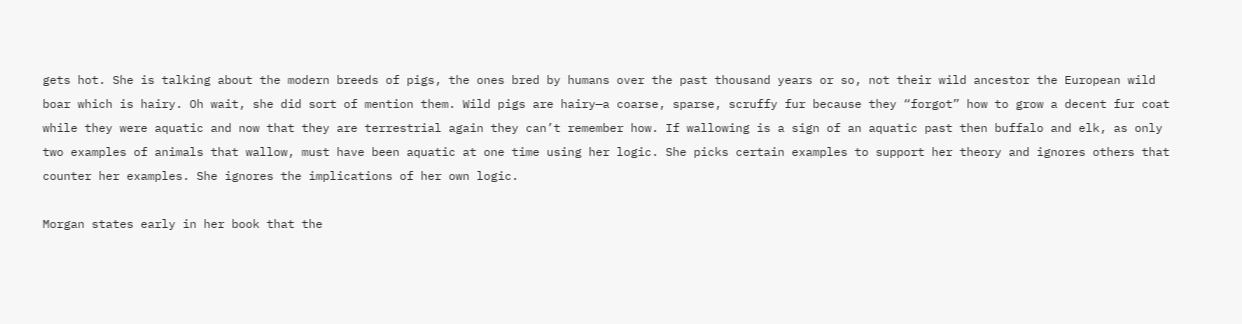gets hot. She is talking about the modern breeds of pigs, the ones bred by humans over the past thousand years or so, not their wild ancestor the European wild boar which is hairy. Oh wait, she did sort of mention them. Wild pigs are hairy—a coarse, sparse, scruffy fur because they “forgot” how to grow a decent fur coat while they were aquatic and now that they are terrestrial again they can’t remember how. If wallowing is a sign of an aquatic past then buffalo and elk, as only two examples of animals that wallow, must have been aquatic at one time using her logic. She picks certain examples to support her theory and ignores others that counter her examples. She ignores the implications of her own logic.

Morgan states early in her book that the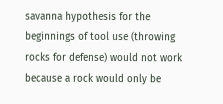savanna hypothesis for the beginnings of tool use (throwing rocks for defense) would not work because a rock would only be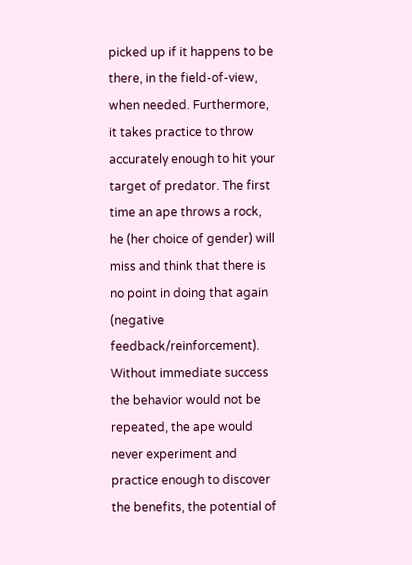picked up if it happens to be there, in the field-of-view, when needed. Furthermore, it takes practice to throw accurately enough to hit your target of predator. The first time an ape throws a rock, he (her choice of gender) will miss and think that there is no point in doing that again (negative feedback/reinforcement). Without immediate success the behavior would not be repeated, the ape would never experiment and practice enough to discover the benefits, the potential of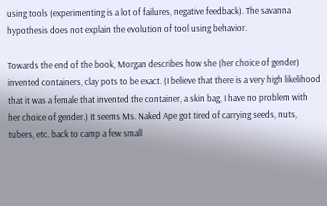using tools (experimenting is a lot of failures, negative feedback). The savanna hypothesis does not explain the evolution of tool using behavior.

Towards the end of the book, Morgan describes how she (her choice of gender) invented containers, clay pots to be exact. (I believe that there is a very high likelihood that it was a female that invented the container, a skin bag, I have no problem with her choice of gender.) It seems Ms. Naked Ape got tired of carrying seeds, nuts, tubers, etc. back to camp a few small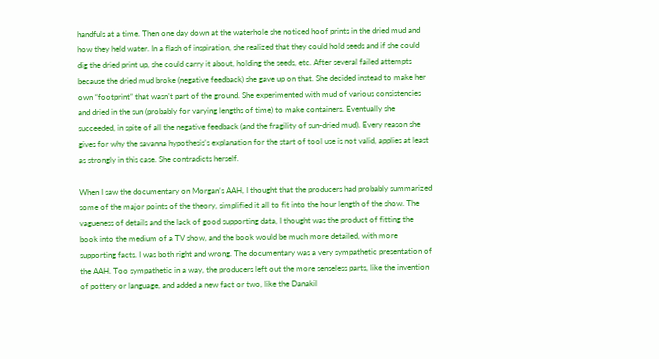handfuls at a time. Then one day down at the waterhole she noticed hoof prints in the dried mud and how they held water. In a flash of inspiration, she realized that they could hold seeds and if she could dig the dried print up, she could carry it about, holding the seeds, etc. After several failed attempts because the dried mud broke (negative feedback) she gave up on that. She decided instead to make her own “footprint” that wasn’t part of the ground. She experimented with mud of various consistencies and dried in the sun (probably for varying lengths of time) to make containers. Eventually she succeeded, in spite of all the negative feedback (and the fragility of sun-dried mud). Every reason she gives for why the savanna hypothesis’s explanation for the start of tool use is not valid, applies at least as strongly in this case. She contradicts herself.

When I saw the documentary on Morgan’s AAH, I thought that the producers had probably summarized some of the major points of the theory, simplified it all to fit into the hour length of the show. The vagueness of details and the lack of good supporting data, I thought was the product of fitting the book into the medium of a TV show, and the book would be much more detailed, with more supporting facts. I was both right and wrong. The documentary was a very sympathetic presentation of the AAH. Too sympathetic in a way, the producers left out the more senseless parts, like the invention of pottery or language, and added a new fact or two, like the Danakil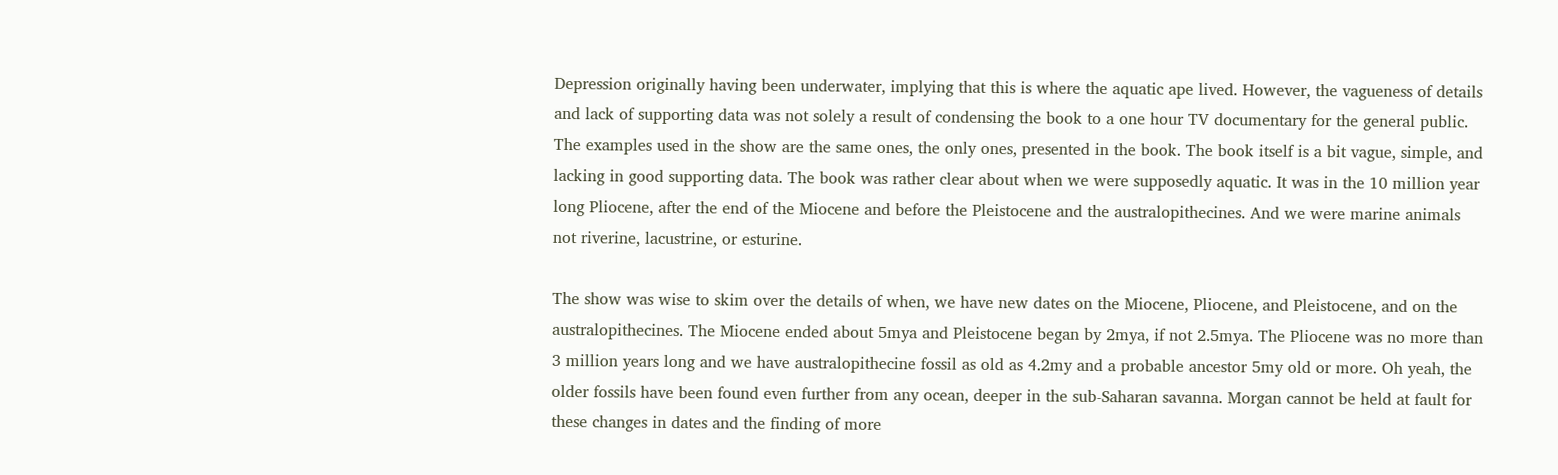Depression originally having been underwater, implying that this is where the aquatic ape lived. However, the vagueness of details and lack of supporting data was not solely a result of condensing the book to a one hour TV documentary for the general public. The examples used in the show are the same ones, the only ones, presented in the book. The book itself is a bit vague, simple, and lacking in good supporting data. The book was rather clear about when we were supposedly aquatic. It was in the 10 million year long Pliocene, after the end of the Miocene and before the Pleistocene and the australopithecines. And we were marine animals not riverine, lacustrine, or esturine.

The show was wise to skim over the details of when, we have new dates on the Miocene, Pliocene, and Pleistocene, and on the australopithecines. The Miocene ended about 5mya and Pleistocene began by 2mya, if not 2.5mya. The Pliocene was no more than 3 million years long and we have australopithecine fossil as old as 4.2my and a probable ancestor 5my old or more. Oh yeah, the older fossils have been found even further from any ocean, deeper in the sub-Saharan savanna. Morgan cannot be held at fault for these changes in dates and the finding of more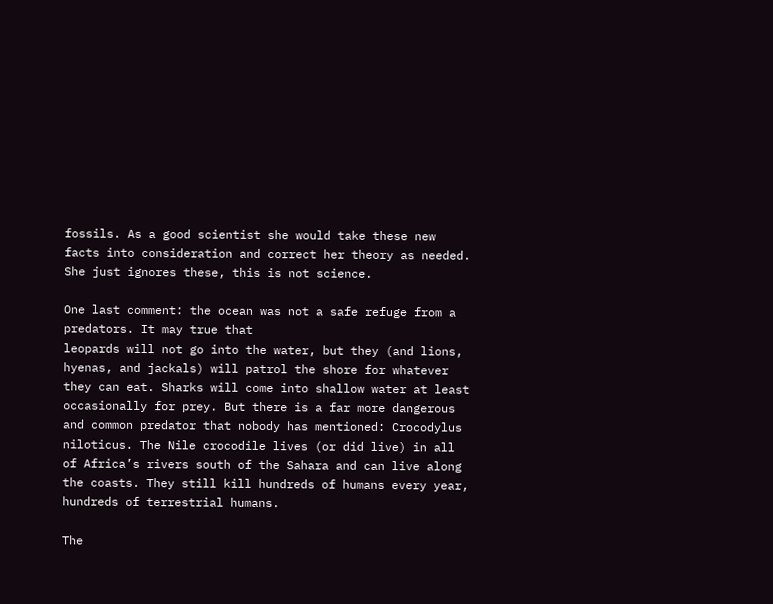fossils. As a good scientist she would take these new facts into consideration and correct her theory as needed. She just ignores these, this is not science.

One last comment: the ocean was not a safe refuge from a predators. It may true that
leopards will not go into the water, but they (and lions, hyenas, and jackals) will patrol the shore for whatever they can eat. Sharks will come into shallow water at least occasionally for prey. But there is a far more dangerous and common predator that nobody has mentioned: Crocodylus niloticus. The Nile crocodile lives (or did live) in all of Africa’s rivers south of the Sahara and can live along the coasts. They still kill hundreds of humans every year, hundreds of terrestrial humans.

The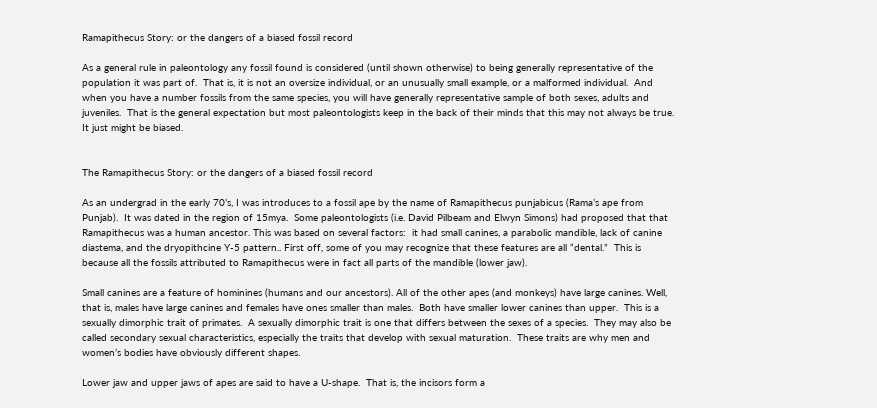Ramapithecus Story: or the dangers of a biased fossil record

As a general rule in paleontology any fossil found is considered (until shown otherwise) to being generally representative of the population it was part of.  That is, it is not an oversize individual, or an unusually small example, or a malformed individual.  And when you have a number fossils from the same species, you will have generally representative sample of both sexes, adults and juveniles.  That is the general expectation but most paleontologists keep in the back of their minds that this may not always be true.  It just might be biased.


The Ramapithecus Story: or the dangers of a biased fossil record

As an undergrad in the early 70’s, I was introduces to a fossil ape by the name of Ramapithecus punjabicus (Rama’s ape from Punjab).  It was dated in the region of 15mya.  Some paleontologists (i.e. David Pilbeam and Elwyn Simons) had proposed that that Ramapithecus was a human ancestor. This was based on several factors:  it had small canines, a parabolic mandible, lack of canine diastema, and the dryopithcine Y-5 pattern.. First off, some of you may recognize that these features are all “dental.”  This is because all the fossils attributed to Ramapithecus were in fact all parts of the mandible (lower jaw).

Small canines are a feature of hominines (humans and our ancestors). All of the other apes (and monkeys) have large canines. Well, that is, males have large canines and females have ones smaller than males.  Both have smaller lower canines than upper.  This is a sexually dimorphic trait of primates.  A sexually dimorphic trait is one that differs between the sexes of a species.  They may also be called secondary sexual characteristics, especially the traits that develop with sexual maturation.  These traits are why men and women’s bodies have obviously different shapes.

Lower jaw and upper jaws of apes are said to have a U-shape.  That is, the incisors form a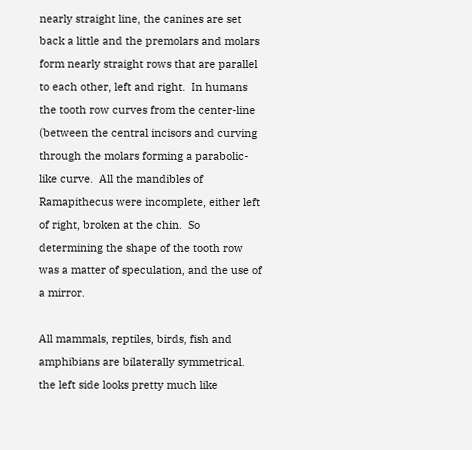nearly straight line, the canines are set back a little and the premolars and molars form nearly straight rows that are parallel to each other, left and right.  In humans the tooth row curves from the center-line (between the central incisors and curving through the molars forming a parabolic-like curve.  All the mandibles of Ramapithecus were incomplete, either left of right, broken at the chin.  So determining the shape of the tooth row was a matter of speculation, and the use of a mirror.

All mammals, reptiles, birds, fish and amphibians are bilaterally symmetrical.  the left side looks pretty much like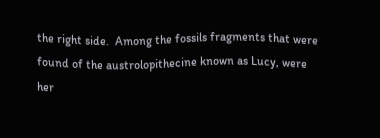the right side.  Among the fossils fragments that were found of the austrolopithecine known as Lucy, were her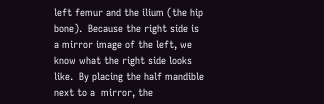left femur and the ilium (the hip bone).  Because the right side is a mirror image of the left, we know what the right side looks like.  By placing the half mandible next to a  mirror, the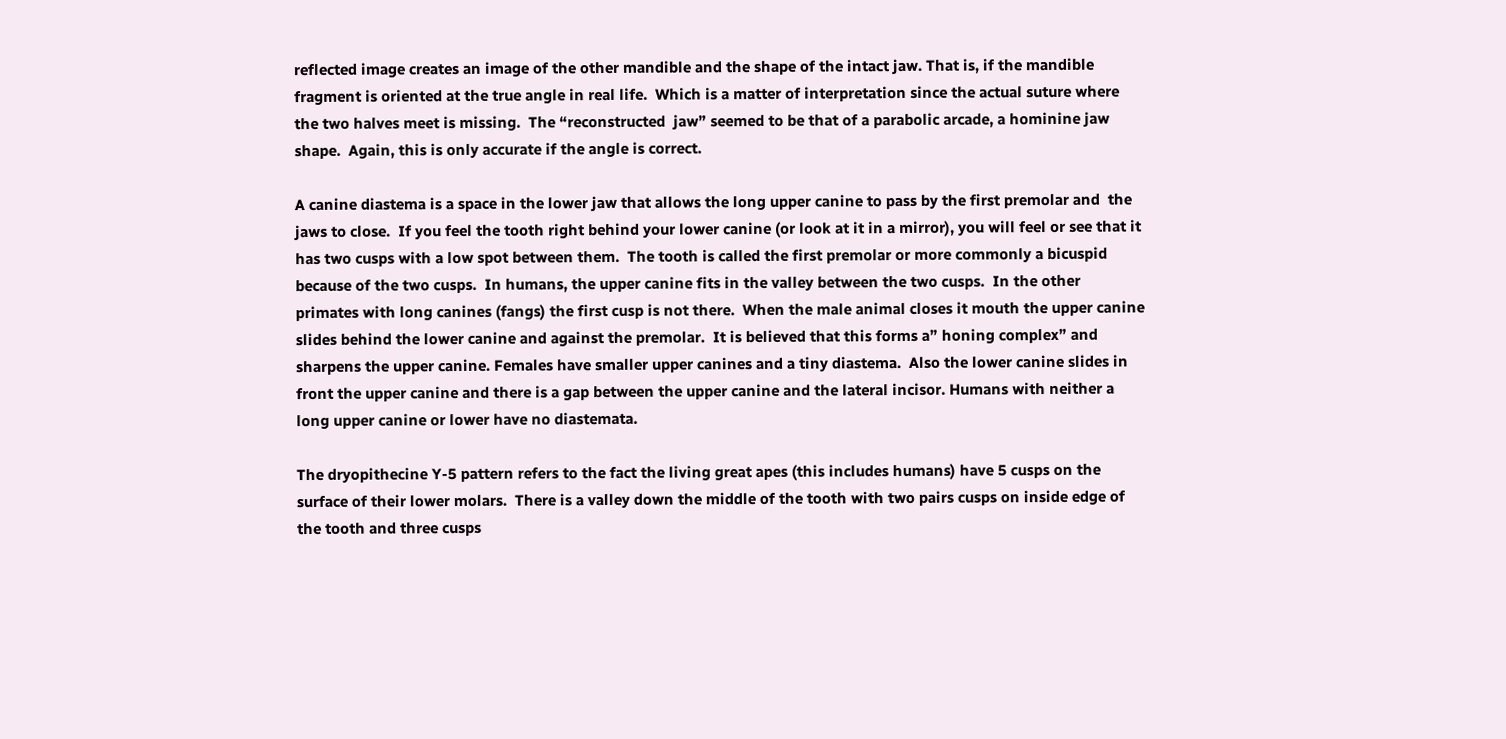reflected image creates an image of the other mandible and the shape of the intact jaw. That is, if the mandible fragment is oriented at the true angle in real life.  Which is a matter of interpretation since the actual suture where the two halves meet is missing.  The “reconstructed  jaw” seemed to be that of a parabolic arcade, a hominine jaw shape.  Again, this is only accurate if the angle is correct.

A canine diastema is a space in the lower jaw that allows the long upper canine to pass by the first premolar and  the jaws to close.  If you feel the tooth right behind your lower canine (or look at it in a mirror), you will feel or see that it has two cusps with a low spot between them.  The tooth is called the first premolar or more commonly a bicuspid because of the two cusps.  In humans, the upper canine fits in the valley between the two cusps.  In the other primates with long canines (fangs) the first cusp is not there.  When the male animal closes it mouth the upper canine slides behind the lower canine and against the premolar.  It is believed that this forms a” honing complex” and sharpens the upper canine. Females have smaller upper canines and a tiny diastema.  Also the lower canine slides in front the upper canine and there is a gap between the upper canine and the lateral incisor. Humans with neither a long upper canine or lower have no diastemata.

The dryopithecine Y-5 pattern refers to the fact the living great apes (this includes humans) have 5 cusps on the surface of their lower molars.  There is a valley down the middle of the tooth with two pairs cusps on inside edge of the tooth and three cusps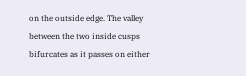on the outside edge. The valley between the two inside cusps bifurcates as it passes on either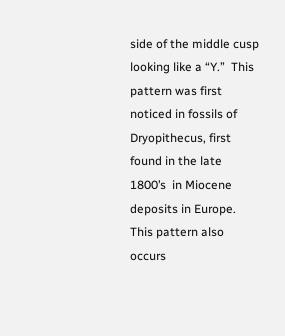side of the middle cusp looking like a “Y.”  This pattern was first noticed in fossils of Dryopithecus, first found in the late 1800’s  in Miocene deposits in Europe.  This pattern also occurs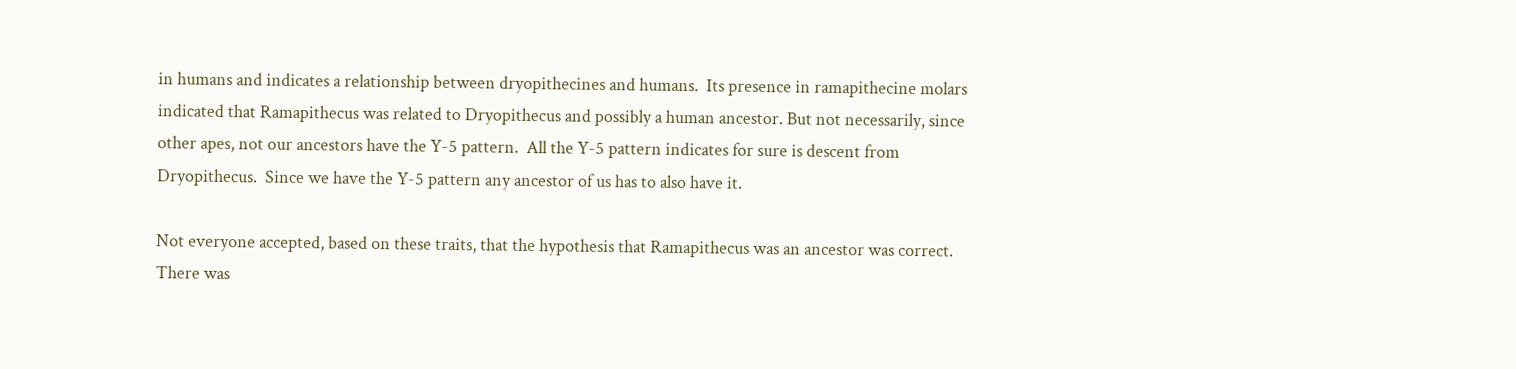in humans and indicates a relationship between dryopithecines and humans.  Its presence in ramapithecine molars indicated that Ramapithecus was related to Dryopithecus and possibly a human ancestor. But not necessarily, since other apes, not our ancestors have the Y-5 pattern.  All the Y-5 pattern indicates for sure is descent from Dryopithecus.  Since we have the Y-5 pattern any ancestor of us has to also have it.

Not everyone accepted, based on these traits, that the hypothesis that Ramapithecus was an ancestor was correct.  There was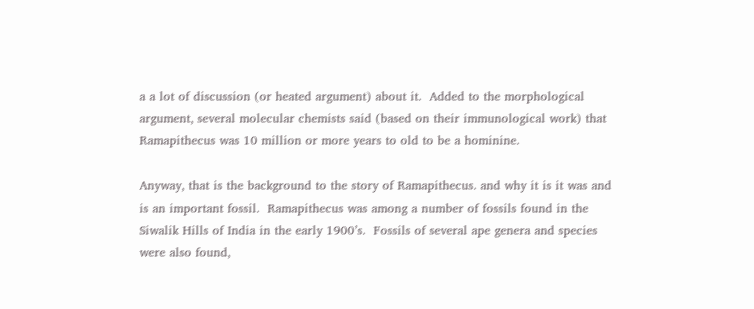a a lot of discussion (or heated argument) about it.  Added to the morphological argument, several molecular chemists said (based on their immunological work) that Ramapithecus was 10 million or more years to old to be a hominine.

Anyway, that is the background to the story of Ramapithecus. and why it is it was and is an important fossil.  Ramapithecus was among a number of fossils found in the Siwalik Hills of India in the early 1900’s.  Fossils of several ape genera and species were also found,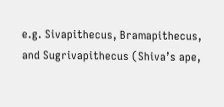e.g. Sivapithecus, Bramapithecus, and Sugrivapithecus (Shiva’s ape,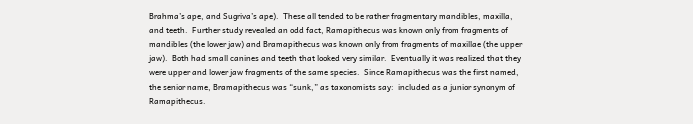Brahma’s ape, and Sugriva’s ape).  These all tended to be rather fragmentary mandibles, maxilla, and teeth.  Further study revealed an odd fact, Ramapithecus was known only from fragments of mandibles (the lower jaw) and Bramapithecus was known only from fragments of maxillae (the upper jaw).  Both had small canines and teeth that looked very similar.  Eventually it was realized that they were upper and lower jaw fragments of the same species.  Since Ramapithecus was the first named, the senior name, Bramapithecus was “sunk,” as taxonomists say:  included as a junior synonym of  Ramapithecus.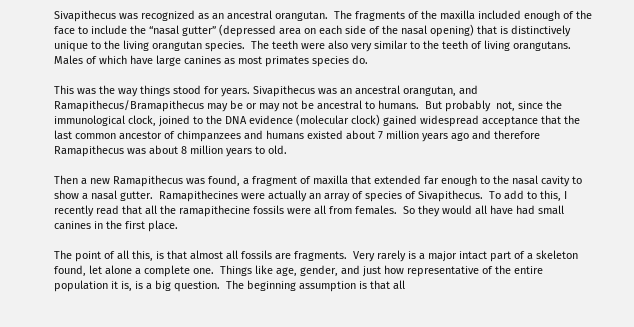Sivapithecus was recognized as an ancestral orangutan.  The fragments of the maxilla included enough of the face to include the “nasal gutter” (depressed area on each side of the nasal opening) that is distinctively unique to the living orangutan species.  The teeth were also very similar to the teeth of living orangutans. Males of which have large canines as most primates species do.

This was the way things stood for years. Sivapithecus was an ancestral orangutan, and Ramapithecus/Bramapithecus may be or may not be ancestral to humans.  But probably  not, since the immunological clock, joined to the DNA evidence (molecular clock) gained widespread acceptance that the last common ancestor of chimpanzees and humans existed about 7 million years ago and therefore Ramapithecus was about 8 million years to old.

Then a new Ramapithecus was found, a fragment of maxilla that extended far enough to the nasal cavity to show a nasal gutter.  Ramapithecines were actually an array of species of Sivapithecus.  To add to this, I recently read that all the ramapithecine fossils were all from females.  So they would all have had small canines in the first place.

The point of all this, is that almost all fossils are fragments.  Very rarely is a major intact part of a skeleton found, let alone a complete one.  Things like age, gender, and just how representative of the entire population it is, is a big question.  The beginning assumption is that all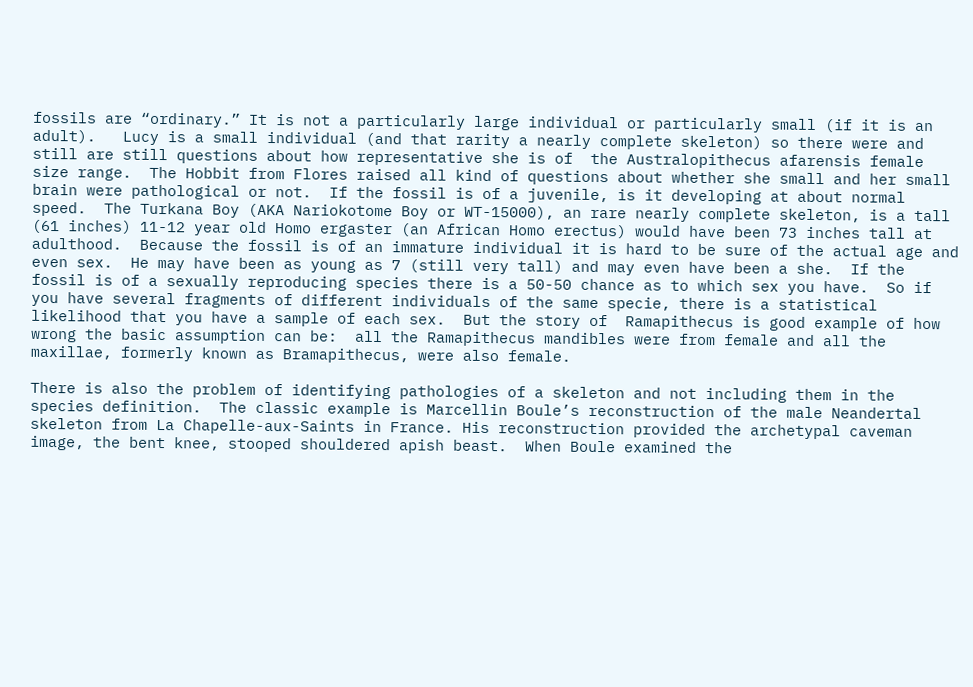fossils are “ordinary.” It is not a particularly large individual or particularly small (if it is an adult).   Lucy is a small individual (and that rarity a nearly complete skeleton) so there were and still are still questions about how representative she is of  the Australopithecus afarensis female size range.  The Hobbit from Flores raised all kind of questions about whether she small and her small brain were pathological or not.  If the fossil is of a juvenile, is it developing at about normal speed.  The Turkana Boy (AKA Nariokotome Boy or WT-15000), an rare nearly complete skeleton, is a tall (61 inches) 11-12 year old Homo ergaster (an African Homo erectus) would have been 73 inches tall at adulthood.  Because the fossil is of an immature individual it is hard to be sure of the actual age and even sex.  He may have been as young as 7 (still very tall) and may even have been a she.  If the fossil is of a sexually reproducing species there is a 50-50 chance as to which sex you have.  So if you have several fragments of different individuals of the same specie, there is a statistical likelihood that you have a sample of each sex.  But the story of  Ramapithecus is good example of how wrong the basic assumption can be:  all the Ramapithecus mandibles were from female and all the maxillae, formerly known as Bramapithecus, were also female.

There is also the problem of identifying pathologies of a skeleton and not including them in the species definition.  The classic example is Marcellin Boule’s reconstruction of the male Neandertal skeleton from La Chapelle-aux-Saints in France. His reconstruction provided the archetypal caveman image, the bent knee, stooped shouldered apish beast.  When Boule examined the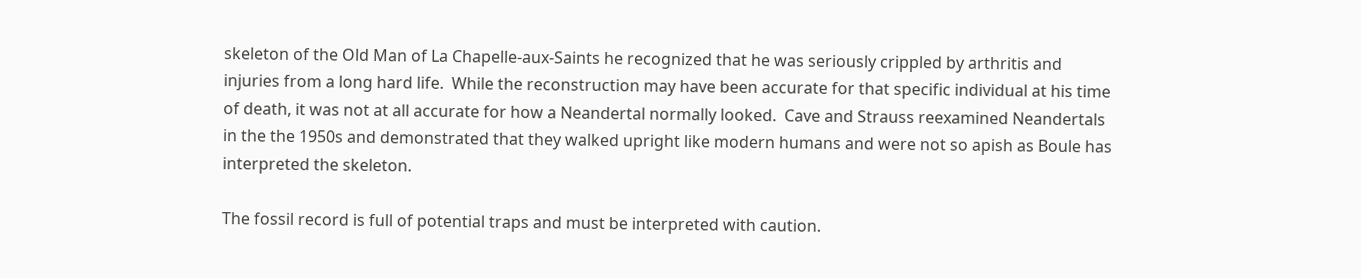skeleton of the Old Man of La Chapelle-aux-Saints he recognized that he was seriously crippled by arthritis and injuries from a long hard life.  While the reconstruction may have been accurate for that specific individual at his time of death, it was not at all accurate for how a Neandertal normally looked.  Cave and Strauss reexamined Neandertals in the the 1950s and demonstrated that they walked upright like modern humans and were not so apish as Boule has interpreted the skeleton.

The fossil record is full of potential traps and must be interpreted with caution.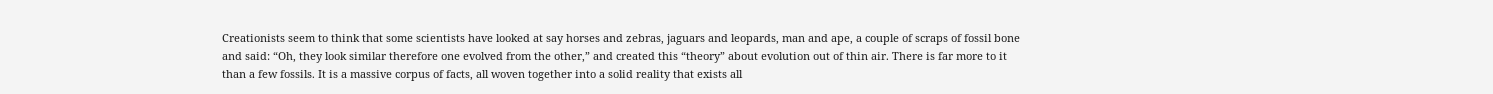Creationists seem to think that some scientists have looked at say horses and zebras, jaguars and leopards, man and ape, a couple of scraps of fossil bone and said: “Oh, they look similar therefore one evolved from the other,” and created this “theory” about evolution out of thin air. There is far more to it than a few fossils. It is a massive corpus of facts, all woven together into a solid reality that exists all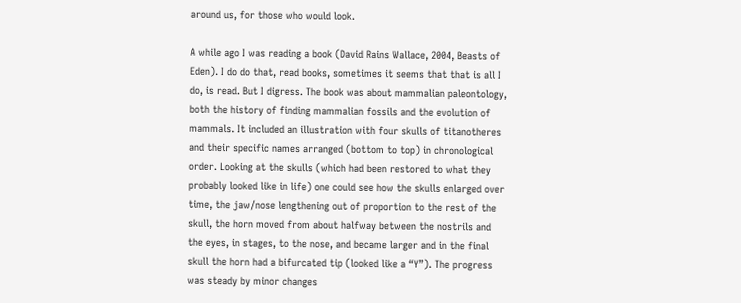around us, for those who would look.

A while ago I was reading a book (David Rains Wallace, 2004, Beasts of Eden). I do do that, read books, sometimes it seems that that is all I do, is read. But I digress. The book was about mammalian paleontology, both the history of finding mammalian fossils and the evolution of mammals. It included an illustration with four skulls of titanotheres and their specific names arranged (bottom to top) in chronological order. Looking at the skulls (which had been restored to what they probably looked like in life) one could see how the skulls enlarged over time, the jaw/nose lengthening out of proportion to the rest of the skull, the horn moved from about halfway between the nostrils and the eyes, in stages, to the nose, and became larger and in the final skull the horn had a bifurcated tip (looked like a “Y”). The progress was steady by minor changes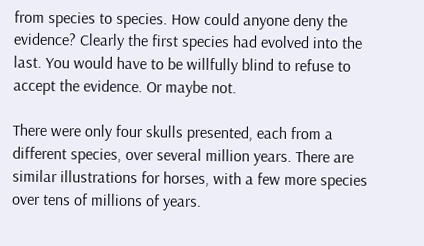from species to species. How could anyone deny the evidence? Clearly the first species had evolved into the last. You would have to be willfully blind to refuse to accept the evidence. Or maybe not.

There were only four skulls presented, each from a different species, over several million years. There are similar illustrations for horses, with a few more species over tens of millions of years.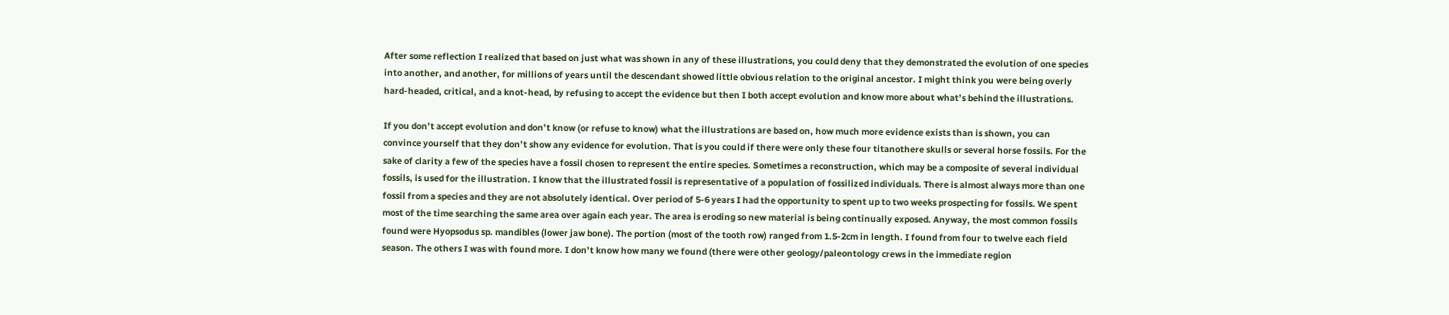After some reflection I realized that based on just what was shown in any of these illustrations, you could deny that they demonstrated the evolution of one species into another, and another, for millions of years until the descendant showed little obvious relation to the original ancestor. I might think you were being overly hard-headed, critical, and a knot-head, by refusing to accept the evidence but then I both accept evolution and know more about what’s behind the illustrations.

If you don’t accept evolution and don’t know (or refuse to know) what the illustrations are based on, how much more evidence exists than is shown, you can convince yourself that they don’t show any evidence for evolution. That is you could if there were only these four titanothere skulls or several horse fossils. For the sake of clarity a few of the species have a fossil chosen to represent the entire species. Sometimes a reconstruction, which may be a composite of several individual fossils, is used for the illustration. I know that the illustrated fossil is representative of a population of fossilized individuals. There is almost always more than one fossil from a species and they are not absolutely identical. Over period of 5-6 years I had the opportunity to spent up to two weeks prospecting for fossils. We spent most of the time searching the same area over again each year. The area is eroding so new material is being continually exposed. Anyway, the most common fossils found were Hyopsodus sp. mandibles (lower jaw bone). The portion (most of the tooth row) ranged from 1.5-2cm in length. I found from four to twelve each field season. The others I was with found more. I don’t know how many we found (there were other geology/paleontology crews in the immediate region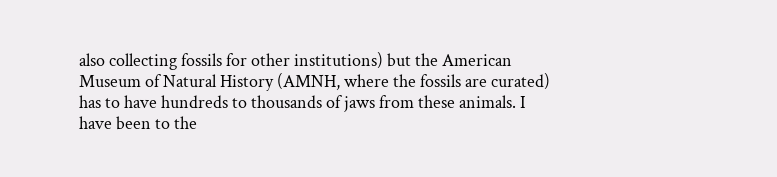also collecting fossils for other institutions) but the American Museum of Natural History (AMNH, where the fossils are curated) has to have hundreds to thousands of jaws from these animals. I have been to the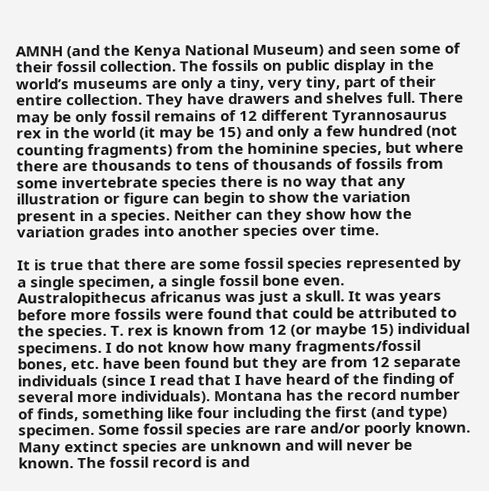AMNH (and the Kenya National Museum) and seen some of their fossil collection. The fossils on public display in the world’s museums are only a tiny, very tiny, part of their entire collection. They have drawers and shelves full. There may be only fossil remains of 12 different Tyrannosaurus rex in the world (it may be 15) and only a few hundred (not counting fragments) from the hominine species, but where there are thousands to tens of thousands of fossils from some invertebrate species there is no way that any illustration or figure can begin to show the variation present in a species. Neither can they show how the variation grades into another species over time.

It is true that there are some fossil species represented by a single specimen, a single fossil bone even. Australopithecus africanus was just a skull. It was years before more fossils were found that could be attributed to the species. T. rex is known from 12 (or maybe 15) individual specimens. I do not know how many fragments/fossil bones, etc. have been found but they are from 12 separate individuals (since I read that I have heard of the finding of several more individuals). Montana has the record number of finds, something like four including the first (and type) specimen. Some fossil species are rare and/or poorly known. Many extinct species are unknown and will never be known. The fossil record is and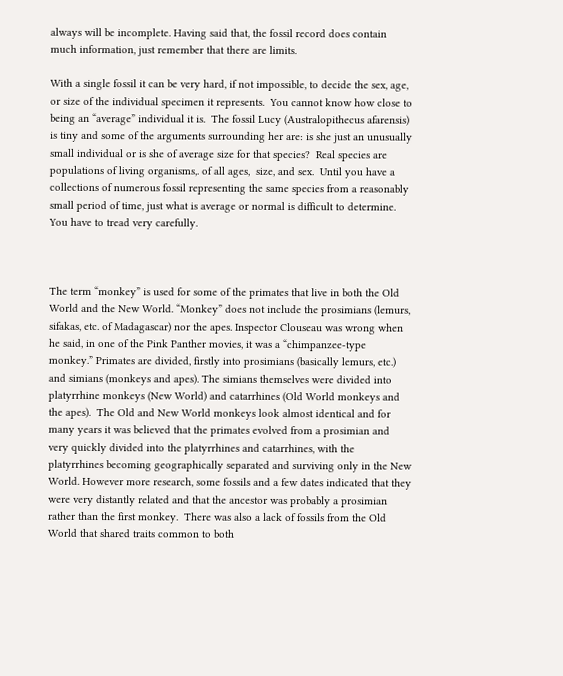always will be incomplete. Having said that, the fossil record does contain much information, just remember that there are limits.

With a single fossil it can be very hard, if not impossible, to decide the sex, age, or size of the individual specimen it represents.  You cannot know how close to being an “average” individual it is.  The fossil Lucy (Australopithecus afarensis) is tiny and some of the arguments surrounding her are: is she just an unusually small individual or is she of average size for that species?  Real species are populations of living organisms,. of all ages,  size, and sex.  Until you have a collections of numerous fossil representing the same species from a reasonably small period of time, just what is average or normal is difficult to determine.   You have to tread very carefully.



The term “monkey” is used for some of the primates that live in both the Old World and the New World. “Monkey” does not include the prosimians (lemurs, sifakas, etc. of Madagascar) nor the apes. Inspector Clouseau was wrong when he said, in one of the Pink Panther movies, it was a “chimpanzee-type monkey.” Primates are divided, firstly into prosimians (basically lemurs, etc.) and simians (monkeys and apes). The simians themselves were divided into platyrrhine monkeys (New World) and catarrhines (Old World monkeys and the apes).  The Old and New World monkeys look almost identical and for many years it was believed that the primates evolved from a prosimian and very quickly divided into the platyrrhines and catarrhines, with the platyrrhines becoming geographically separated and surviving only in the New World. However more research, some fossils and a few dates indicated that they were very distantly related and that the ancestor was probably a prosimian rather than the first monkey.  There was also a lack of fossils from the Old World that shared traits common to both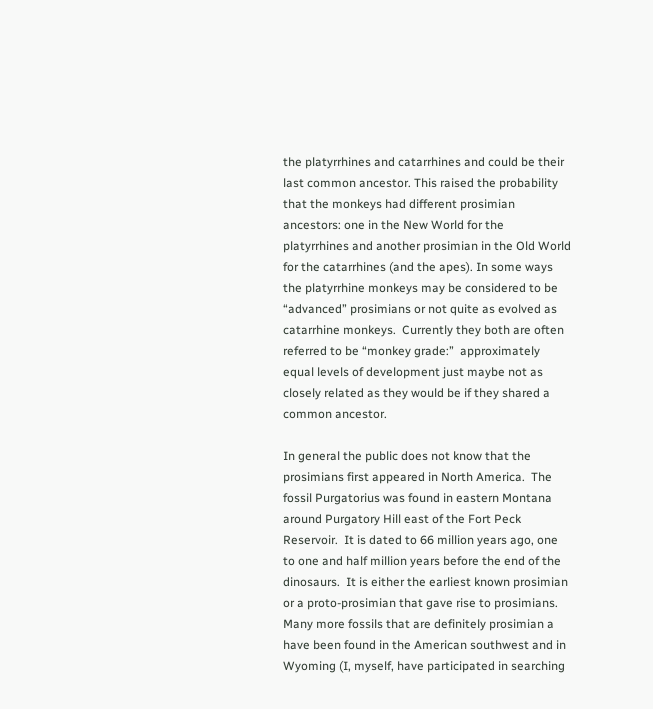the platyrrhines and catarrhines and could be their last common ancestor. This raised the probability that the monkeys had different prosimian ancestors: one in the New World for the platyrrhines and another prosimian in the Old World for the catarrhines (and the apes). In some ways the platyrrhine monkeys may be considered to be “advanced” prosimians or not quite as evolved as catarrhine monkeys.  Currently they both are often referred to be “monkey grade:”  approximately equal levels of development just maybe not as closely related as they would be if they shared a common ancestor.

In general the public does not know that the prosimians first appeared in North America.  The fossil Purgatorius was found in eastern Montana around Purgatory Hill east of the Fort Peck Reservoir.  It is dated to 66 million years ago, one to one and half million years before the end of the dinosaurs.  It is either the earliest known prosimian or a proto-prosimian that gave rise to prosimians. Many more fossils that are definitely prosimian a have been found in the American southwest and in Wyoming (I, myself, have participated in searching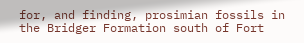for, and finding, prosimian fossils in the Bridger Formation south of Fort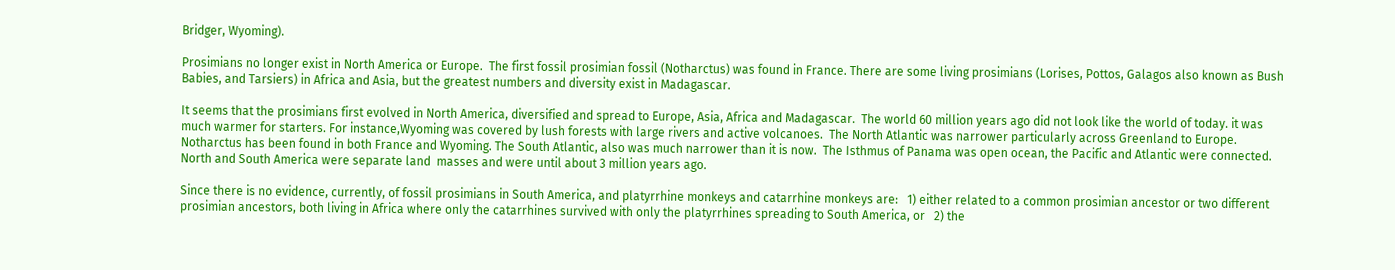Bridger, Wyoming).

Prosimians no longer exist in North America or Europe.  The first fossil prosimian fossil (Notharctus) was found in France. There are some living prosimians (Lorises, Pottos, Galagos also known as Bush Babies, and Tarsiers) in Africa and Asia, but the greatest numbers and diversity exist in Madagascar.

It seems that the prosimians first evolved in North America, diversified and spread to Europe, Asia, Africa and Madagascar.  The world 60 million years ago did not look like the world of today. it was much warmer for starters. For instance,Wyoming was covered by lush forests with large rivers and active volcanoes.  The North Atlantic was narrower particularly across Greenland to Europe.  Notharctus has been found in both France and Wyoming. The South Atlantic, also was much narrower than it is now.  The Isthmus of Panama was open ocean, the Pacific and Atlantic were connected.  North and South America were separate land  masses and were until about 3 million years ago.

Since there is no evidence, currently, of fossil prosimians in South America, and platyrrhine monkeys and catarrhine monkeys are:   1) either related to a common prosimian ancestor or two different prosimian ancestors, both living in Africa where only the catarrhines survived with only the platyrrhines spreading to South America, or   2) the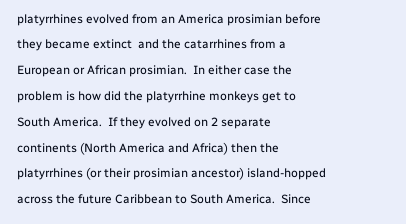platyrrhines evolved from an America prosimian before they became extinct  and the catarrhines from a European or African prosimian.  In either case the problem is how did the platyrrhine monkeys get to South America.  If they evolved on 2 separate continents (North America and Africa) then the platyrrhines (or their prosimian ancestor) island-hopped across the future Caribbean to South America.  Since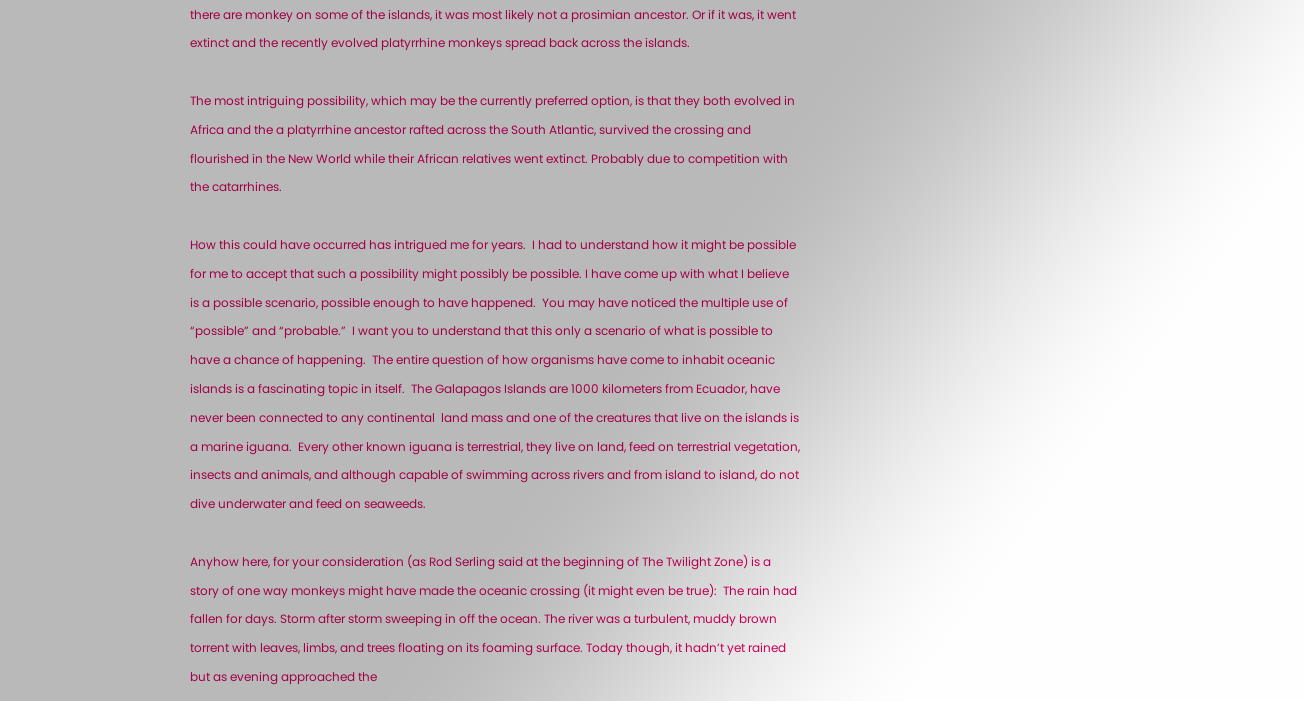there are monkey on some of the islands, it was most likely not a prosimian ancestor. Or if it was, it went extinct and the recently evolved platyrrhine monkeys spread back across the islands.

The most intriguing possibility, which may be the currently preferred option, is that they both evolved in Africa and the a platyrrhine ancestor rafted across the South Atlantic, survived the crossing and flourished in the New World while their African relatives went extinct. Probably due to competition with the catarrhines.

How this could have occurred has intrigued me for years.  I had to understand how it might be possible for me to accept that such a possibility might possibly be possible. I have come up with what I believe is a possible scenario, possible enough to have happened.  You may have noticed the multiple use of “possible” and “probable.”  I want you to understand that this only a scenario of what is possible to have a chance of happening.  The entire question of how organisms have come to inhabit oceanic islands is a fascinating topic in itself.  The Galapagos Islands are 1000 kilometers from Ecuador, have never been connected to any continental  land mass and one of the creatures that live on the islands is a marine iguana.  Every other known iguana is terrestrial, they live on land, feed on terrestrial vegetation, insects and animals, and although capable of swimming across rivers and from island to island, do not dive underwater and feed on seaweeds.

Anyhow here, for your consideration (as Rod Serling said at the beginning of The Twilight Zone) is a story of one way monkeys might have made the oceanic crossing (it might even be true):  The rain had fallen for days. Storm after storm sweeping in off the ocean. The river was a turbulent, muddy brown torrent with leaves, limbs, and trees floating on its foaming surface. Today though, it hadn’t yet rained but as evening approached the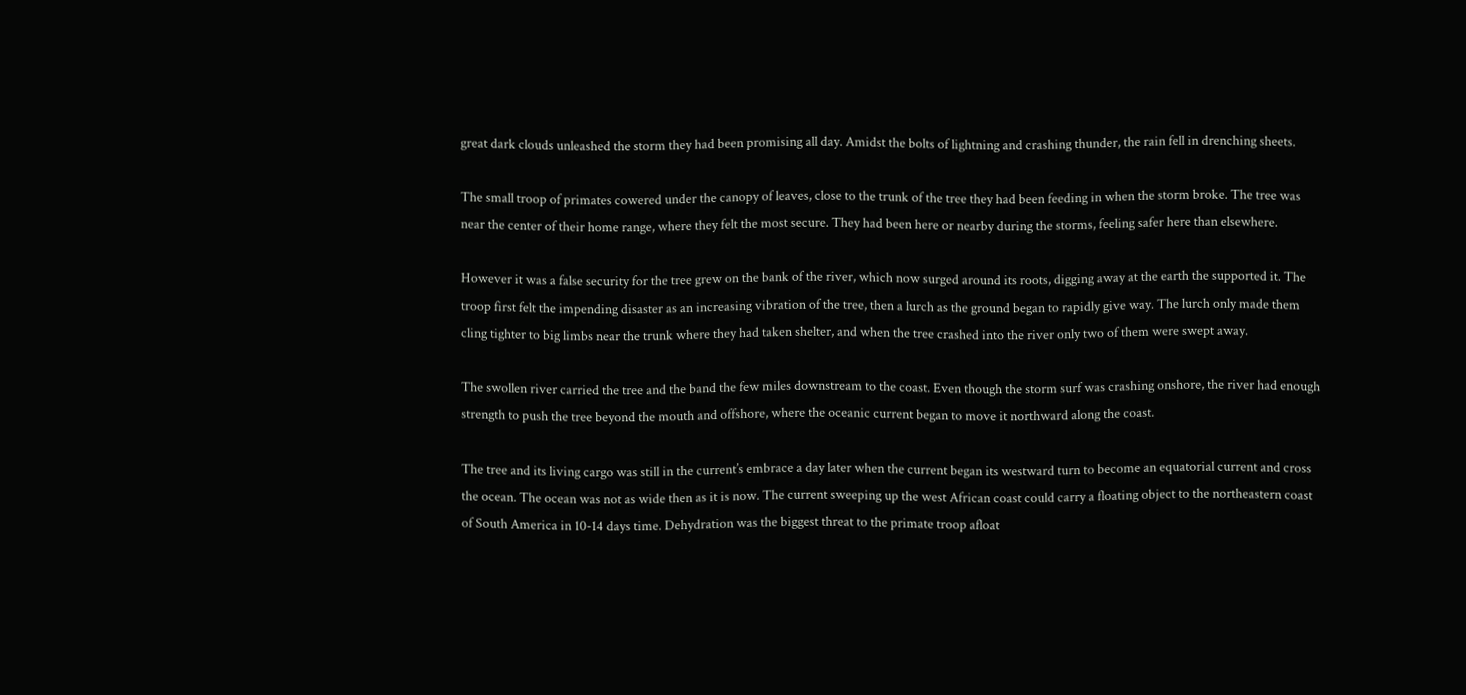great dark clouds unleashed the storm they had been promising all day. Amidst the bolts of lightning and crashing thunder, the rain fell in drenching sheets.

The small troop of primates cowered under the canopy of leaves, close to the trunk of the tree they had been feeding in when the storm broke. The tree was near the center of their home range, where they felt the most secure. They had been here or nearby during the storms, feeling safer here than elsewhere.

However it was a false security for the tree grew on the bank of the river, which now surged around its roots, digging away at the earth the supported it. The troop first felt the impending disaster as an increasing vibration of the tree, then a lurch as the ground began to rapidly give way. The lurch only made them cling tighter to big limbs near the trunk where they had taken shelter, and when the tree crashed into the river only two of them were swept away.

The swollen river carried the tree and the band the few miles downstream to the coast. Even though the storm surf was crashing onshore, the river had enough strength to push the tree beyond the mouth and offshore, where the oceanic current began to move it northward along the coast.

The tree and its living cargo was still in the current’s embrace a day later when the current began its westward turn to become an equatorial current and cross the ocean. The ocean was not as wide then as it is now. The current sweeping up the west African coast could carry a floating object to the northeastern coast of South America in 10-14 days time. Dehydration was the biggest threat to the primate troop afloat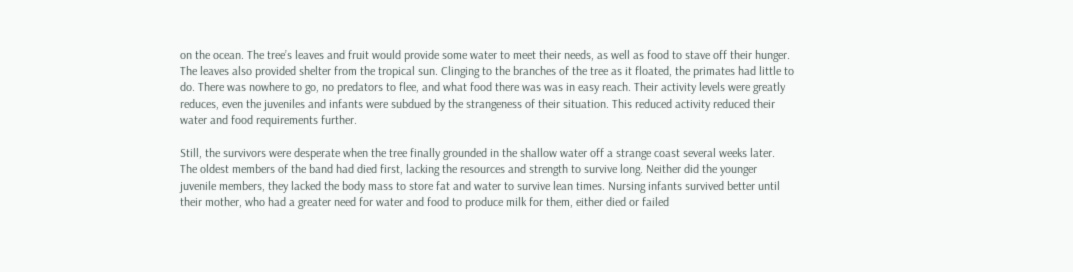on the ocean. The tree’s leaves and fruit would provide some water to meet their needs, as well as food to stave off their hunger. The leaves also provided shelter from the tropical sun. Clinging to the branches of the tree as it floated, the primates had little to do. There was nowhere to go, no predators to flee, and what food there was was in easy reach. Their activity levels were greatly reduces, even the juveniles and infants were subdued by the strangeness of their situation. This reduced activity reduced their water and food requirements further.

Still, the survivors were desperate when the tree finally grounded in the shallow water off a strange coast several weeks later. The oldest members of the band had died first, lacking the resources and strength to survive long. Neither did the younger juvenile members, they lacked the body mass to store fat and water to survive lean times. Nursing infants survived better until their mother, who had a greater need for water and food to produce milk for them, either died or failed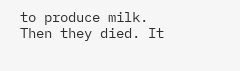to produce milk. Then they died. It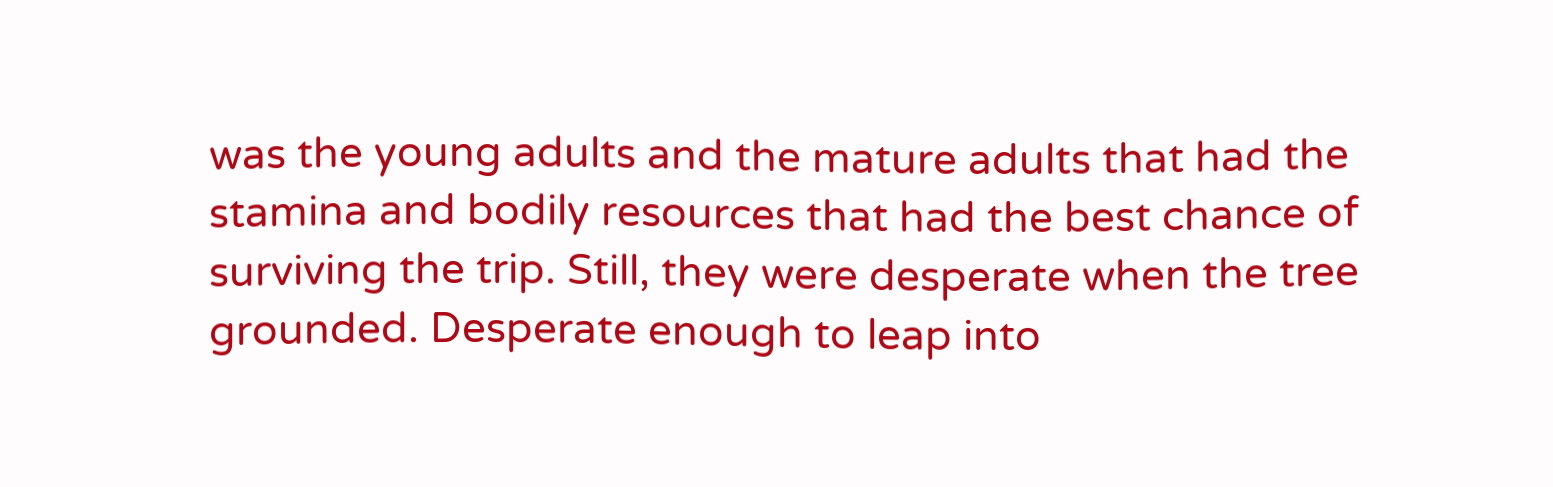was the young adults and the mature adults that had the stamina and bodily resources that had the best chance of surviving the trip. Still, they were desperate when the tree grounded. Desperate enough to leap into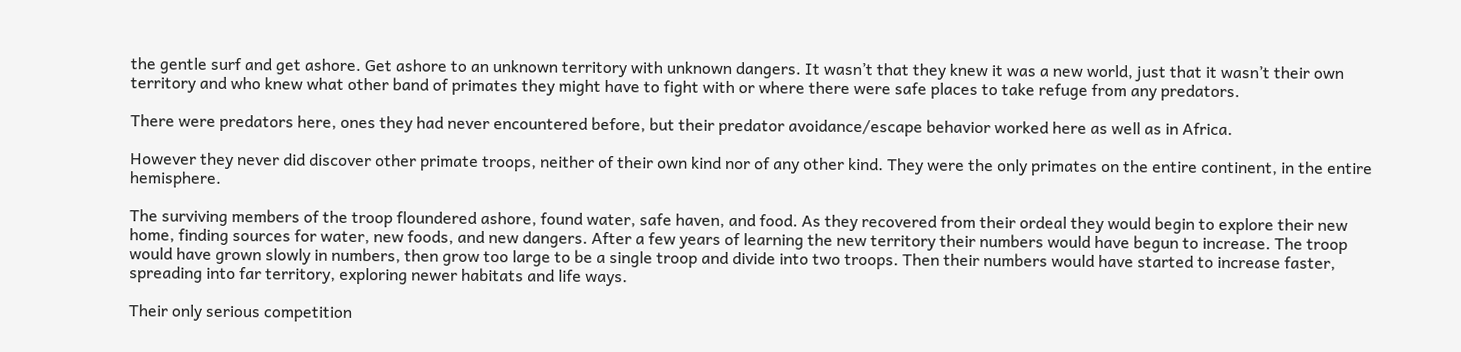the gentle surf and get ashore. Get ashore to an unknown territory with unknown dangers. It wasn’t that they knew it was a new world, just that it wasn’t their own territory and who knew what other band of primates they might have to fight with or where there were safe places to take refuge from any predators.

There were predators here, ones they had never encountered before, but their predator avoidance/escape behavior worked here as well as in Africa.

However they never did discover other primate troops, neither of their own kind nor of any other kind. They were the only primates on the entire continent, in the entire hemisphere.

The surviving members of the troop floundered ashore, found water, safe haven, and food. As they recovered from their ordeal they would begin to explore their new home, finding sources for water, new foods, and new dangers. After a few years of learning the new territory their numbers would have begun to increase. The troop would have grown slowly in numbers, then grow too large to be a single troop and divide into two troops. Then their numbers would have started to increase faster, spreading into far territory, exploring newer habitats and life ways.

Their only serious competition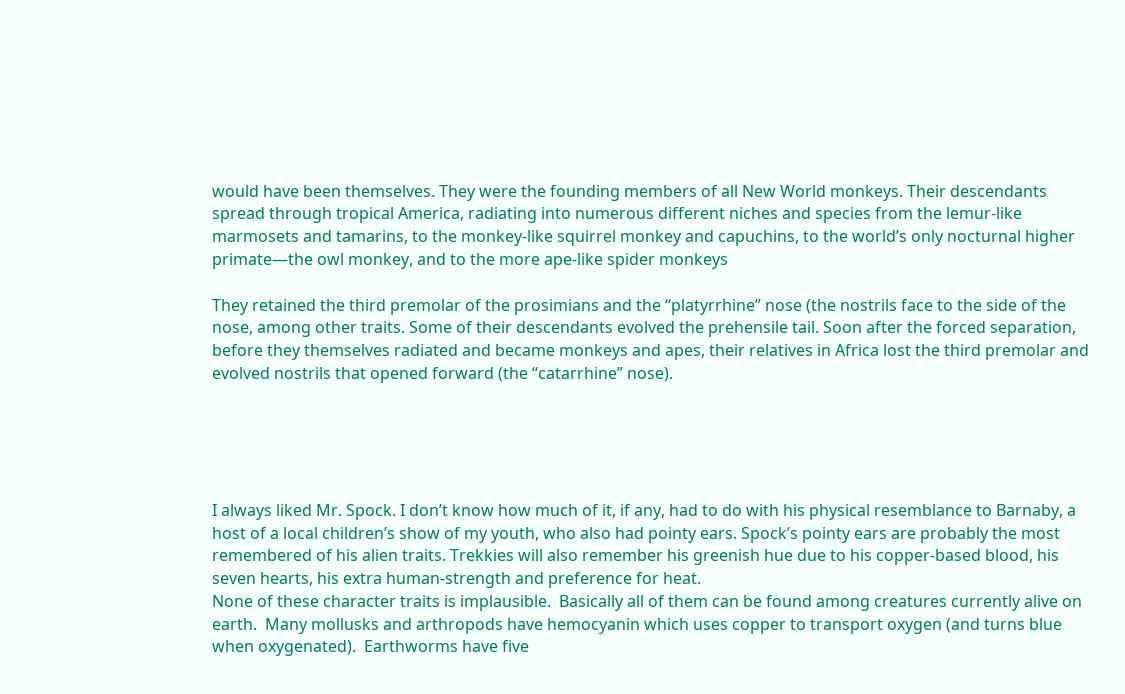would have been themselves. They were the founding members of all New World monkeys. Their descendants spread through tropical America, radiating into numerous different niches and species from the lemur-like marmosets and tamarins, to the monkey-like squirrel monkey and capuchins, to the world’s only nocturnal higher primate—the owl monkey, and to the more ape-like spider monkeys

They retained the third premolar of the prosimians and the “platyrrhine” nose (the nostrils face to the side of the nose, among other traits. Some of their descendants evolved the prehensile tail. Soon after the forced separation, before they themselves radiated and became monkeys and apes, their relatives in Africa lost the third premolar and evolved nostrils that opened forward (the “catarrhine” nose).





I always liked Mr. Spock. I don’t know how much of it, if any, had to do with his physical resemblance to Barnaby, a host of a local children’s show of my youth, who also had pointy ears. Spock’s pointy ears are probably the most remembered of his alien traits. Trekkies will also remember his greenish hue due to his copper-based blood, his seven hearts, his extra human-strength and preference for heat.
None of these character traits is implausible.  Basically all of them can be found among creatures currently alive on earth.  Many mollusks and arthropods have hemocyanin which uses copper to transport oxygen (and turns blue when oxygenated).  Earthworms have five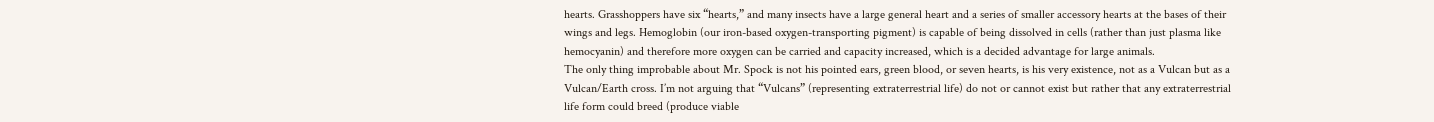hearts. Grasshoppers have six “hearts,” and many insects have a large general heart and a series of smaller accessory hearts at the bases of their wings and legs. Hemoglobin (our iron-based oxygen-transporting pigment) is capable of being dissolved in cells (rather than just plasma like hemocyanin) and therefore more oxygen can be carried and capacity increased, which is a decided advantage for large animals.
The only thing improbable about Mr. Spock is not his pointed ears, green blood, or seven hearts, is his very existence, not as a Vulcan but as a Vulcan/Earth cross. I’m not arguing that “Vulcans” (representing extraterrestrial life) do not or cannot exist but rather that any extraterrestrial life form could breed (produce viable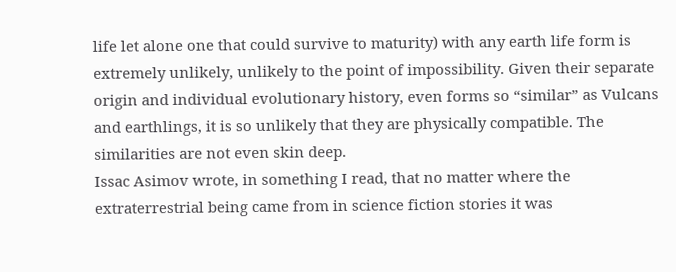life let alone one that could survive to maturity) with any earth life form is extremely unlikely, unlikely to the point of impossibility. Given their separate origin and individual evolutionary history, even forms so “similar” as Vulcans and earthlings, it is so unlikely that they are physically compatible. The similarities are not even skin deep.
Issac Asimov wrote, in something I read, that no matter where the extraterrestrial being came from in science fiction stories it was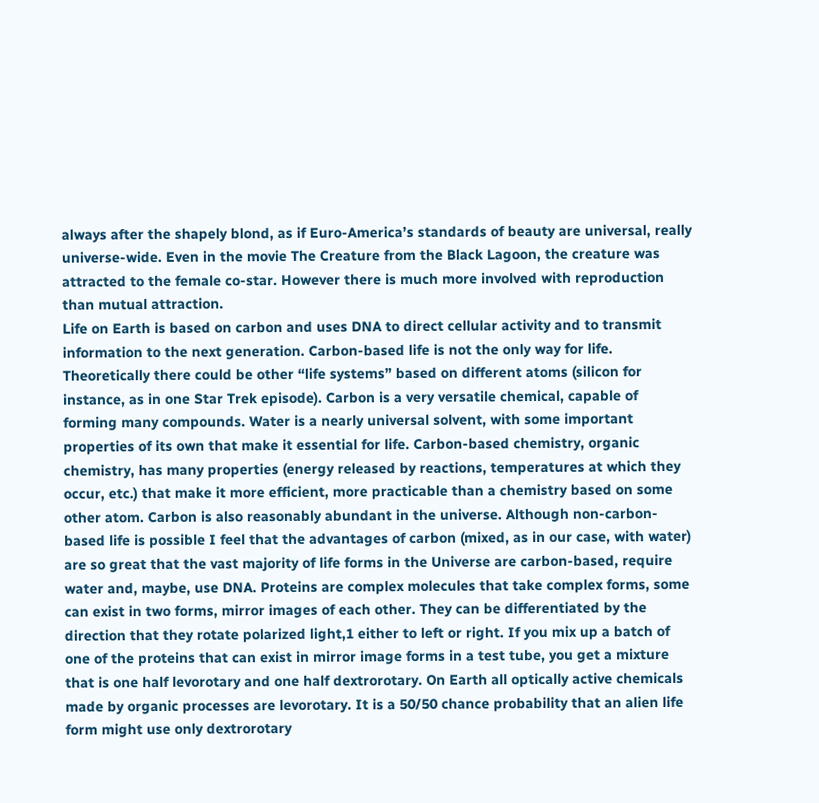always after the shapely blond, as if Euro-America’s standards of beauty are universal, really universe-wide. Even in the movie The Creature from the Black Lagoon, the creature was attracted to the female co-star. However there is much more involved with reproduction than mutual attraction.
Life on Earth is based on carbon and uses DNA to direct cellular activity and to transmit information to the next generation. Carbon-based life is not the only way for life. Theoretically there could be other “life systems” based on different atoms (silicon for instance, as in one Star Trek episode). Carbon is a very versatile chemical, capable of forming many compounds. Water is a nearly universal solvent, with some important properties of its own that make it essential for life. Carbon-based chemistry, organic chemistry, has many properties (energy released by reactions, temperatures at which they occur, etc.) that make it more efficient, more practicable than a chemistry based on some other atom. Carbon is also reasonably abundant in the universe. Although non-carbon-based life is possible I feel that the advantages of carbon (mixed, as in our case, with water) are so great that the vast majority of life forms in the Universe are carbon-based, require water and, maybe, use DNA. Proteins are complex molecules that take complex forms, some can exist in two forms, mirror images of each other. They can be differentiated by the direction that they rotate polarized light,1 either to left or right. If you mix up a batch of one of the proteins that can exist in mirror image forms in a test tube, you get a mixture that is one half levorotary and one half dextrorotary. On Earth all optically active chemicals made by organic processes are levorotary. It is a 50/50 chance probability that an alien life form might use only dextrorotary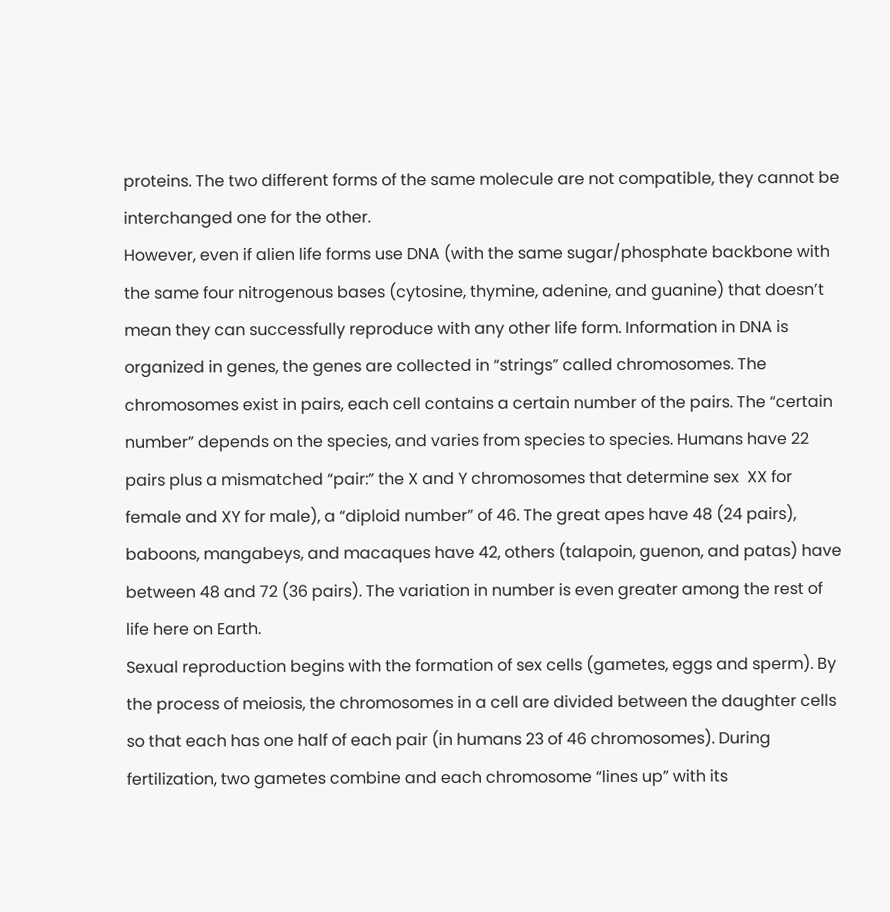proteins. The two different forms of the same molecule are not compatible, they cannot be interchanged one for the other.
However, even if alien life forms use DNA (with the same sugar/phosphate backbone with the same four nitrogenous bases (cytosine, thymine, adenine, and guanine) that doesn’t mean they can successfully reproduce with any other life form. Information in DNA is organized in genes, the genes are collected in “strings” called chromosomes. The chromosomes exist in pairs, each cell contains a certain number of the pairs. The “certain number” depends on the species, and varies from species to species. Humans have 22 pairs plus a mismatched “pair:” the X and Y chromosomes that determine sex  XX for female and XY for male), a “diploid number” of 46. The great apes have 48 (24 pairs), baboons, mangabeys, and macaques have 42, others (talapoin, guenon, and patas) have between 48 and 72 (36 pairs). The variation in number is even greater among the rest of life here on Earth.
Sexual reproduction begins with the formation of sex cells (gametes, eggs and sperm). By the process of meiosis, the chromosomes in a cell are divided between the daughter cells so that each has one half of each pair (in humans 23 of 46 chromosomes). During fertilization, two gametes combine and each chromosome “lines up” with its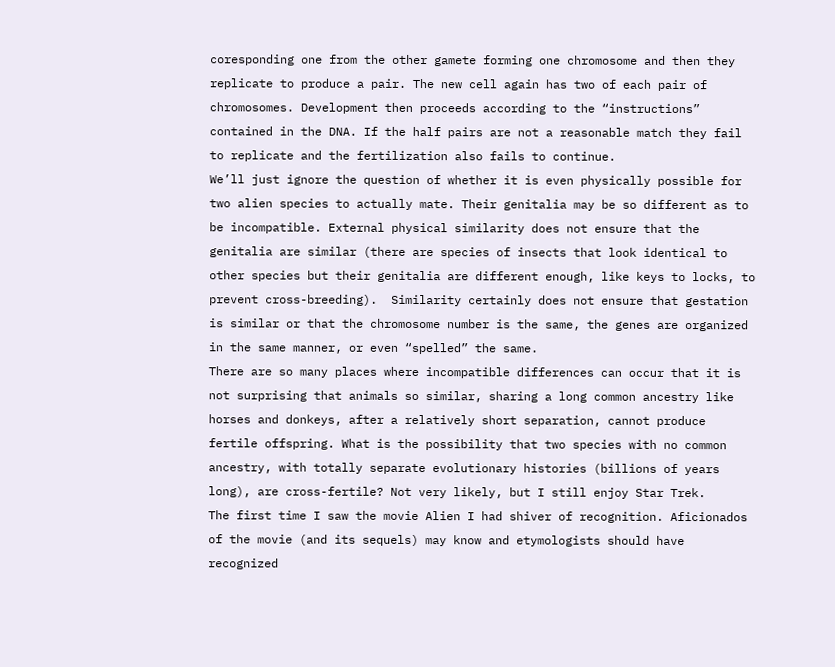coresponding one from the other gamete forming one chromosome and then they replicate to produce a pair. The new cell again has two of each pair of chromosomes. Development then proceeds according to the “instructions” contained in the DNA. If the half pairs are not a reasonable match they fail to replicate and the fertilization also fails to continue.
We’ll just ignore the question of whether it is even physically possible for two alien species to actually mate. Their genitalia may be so different as to be incompatible. External physical similarity does not ensure that the genitalia are similar (there are species of insects that look identical to other species but their genitalia are different enough, like keys to locks, to prevent cross-breeding).  Similarity certainly does not ensure that gestation is similar or that the chromosome number is the same, the genes are organized in the same manner, or even “spelled” the same.
There are so many places where incompatible differences can occur that it is not surprising that animals so similar, sharing a long common ancestry like horses and donkeys, after a relatively short separation, cannot produce fertile offspring. What is the possibility that two species with no common ancestry, with totally separate evolutionary histories (billions of years long), are cross-fertile? Not very likely, but I still enjoy Star Trek.
The first time I saw the movie Alien I had shiver of recognition. Aficionados of the movie (and its sequels) may know and etymologists should have recognized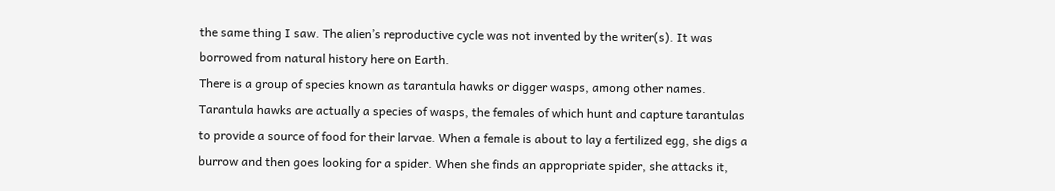the same thing I saw. The alien’s reproductive cycle was not invented by the writer(s). It was borrowed from natural history here on Earth.
There is a group of species known as tarantula hawks or digger wasps, among other names. Tarantula hawks are actually a species of wasps, the females of which hunt and capture tarantulas to provide a source of food for their larvae. When a female is about to lay a fertilized egg, she digs a burrow and then goes looking for a spider. When she finds an appropriate spider, she attacks it,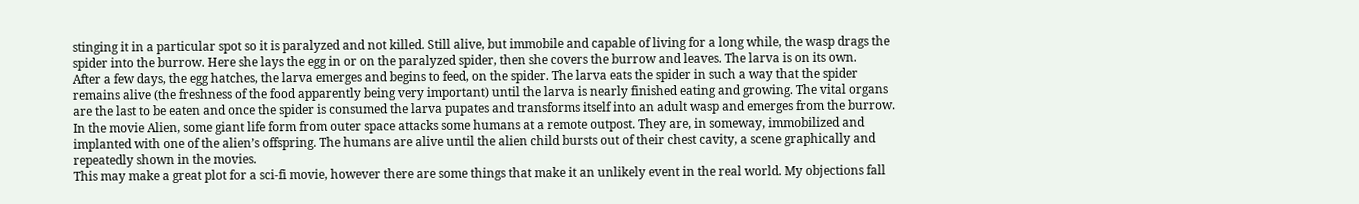stinging it in a particular spot so it is paralyzed and not killed. Still alive, but immobile and capable of living for a long while, the wasp drags the spider into the burrow. Here she lays the egg in or on the paralyzed spider, then she covers the burrow and leaves. The larva is on its own.
After a few days, the egg hatches, the larva emerges and begins to feed, on the spider. The larva eats the spider in such a way that the spider remains alive (the freshness of the food apparently being very important) until the larva is nearly finished eating and growing. The vital organs are the last to be eaten and once the spider is consumed the larva pupates and transforms itself into an adult wasp and emerges from the burrow.
In the movie Alien, some giant life form from outer space attacks some humans at a remote outpost. They are, in someway, immobilized and implanted with one of the alien’s offspring. The humans are alive until the alien child bursts out of their chest cavity, a scene graphically and repeatedly shown in the movies.
This may make a great plot for a sci-fi movie, however there are some things that make it an unlikely event in the real world. My objections fall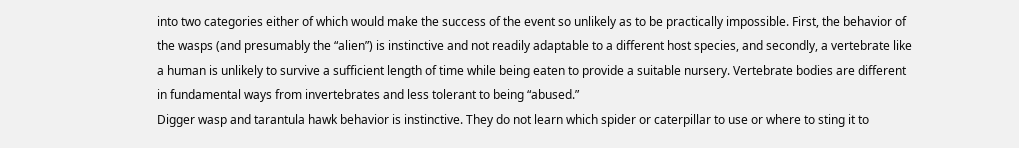into two categories either of which would make the success of the event so unlikely as to be practically impossible. First, the behavior of the wasps (and presumably the “alien”) is instinctive and not readily adaptable to a different host species, and secondly, a vertebrate like a human is unlikely to survive a sufficient length of time while being eaten to provide a suitable nursery. Vertebrate bodies are different in fundamental ways from invertebrates and less tolerant to being “abused.”
Digger wasp and tarantula hawk behavior is instinctive. They do not learn which spider or caterpillar to use or where to sting it to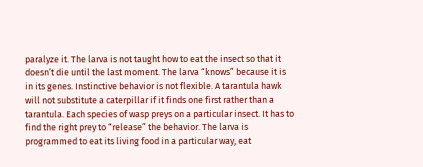paralyze it. The larva is not taught how to eat the insect so that it doesn’t die until the last moment. The larva “knows” because it is in its genes. Instinctive behavior is not flexible. A tarantula hawk will not substitute a caterpillar if it finds one first rather than a tarantula. Each species of wasp preys on a particular insect. It has to find the right prey to “release” the behavior. The larva is programmed to eat its living food in a particular way, eat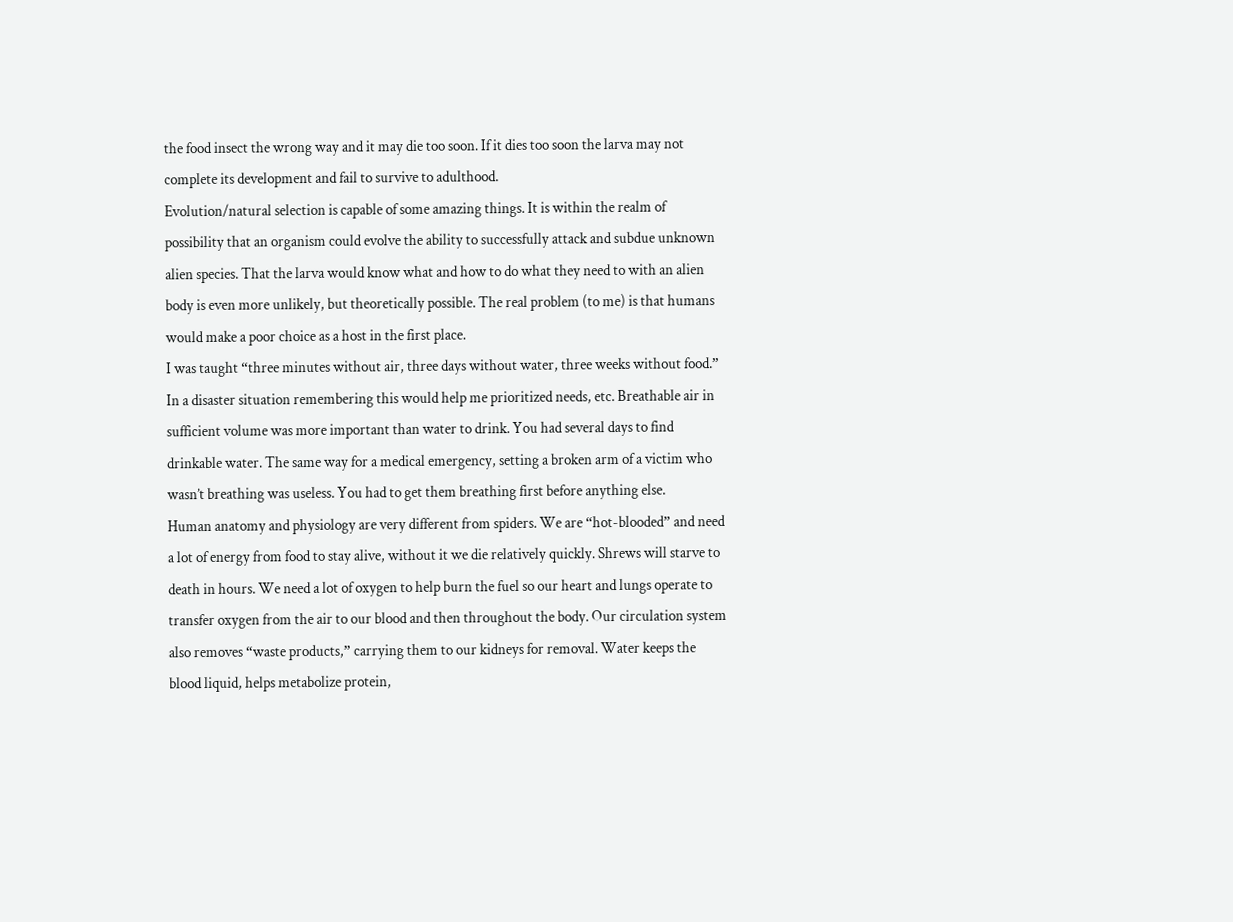the food insect the wrong way and it may die too soon. If it dies too soon the larva may not complete its development and fail to survive to adulthood.
Evolution/natural selection is capable of some amazing things. It is within the realm of possibility that an organism could evolve the ability to successfully attack and subdue unknown alien species. That the larva would know what and how to do what they need to with an alien body is even more unlikely, but theoretically possible. The real problem (to me) is that humans would make a poor choice as a host in the first place.
I was taught “three minutes without air, three days without water, three weeks without food.” In a disaster situation remembering this would help me prioritized needs, etc. Breathable air in sufficient volume was more important than water to drink. You had several days to find drinkable water. The same way for a medical emergency, setting a broken arm of a victim who wasn’t breathing was useless. You had to get them breathing first before anything else.
Human anatomy and physiology are very different from spiders. We are “hot-blooded” and need a lot of energy from food to stay alive, without it we die relatively quickly. Shrews will starve to death in hours. We need a lot of oxygen to help burn the fuel so our heart and lungs operate to transfer oxygen from the air to our blood and then throughout the body. Our circulation system also removes “waste products,” carrying them to our kidneys for removal. Water keeps the blood liquid, helps metabolize protein,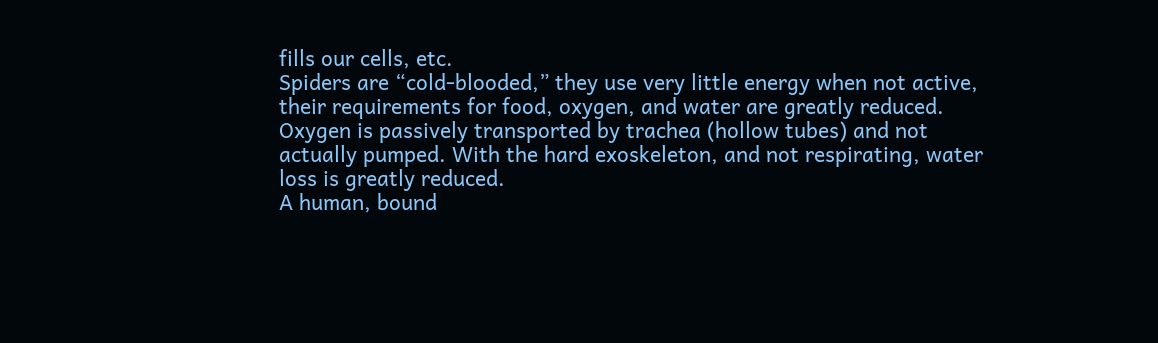fills our cells, etc.
Spiders are “cold-blooded,” they use very little energy when not active, their requirements for food, oxygen, and water are greatly reduced. Oxygen is passively transported by trachea (hollow tubes) and not actually pumped. With the hard exoskeleton, and not respirating, water loss is greatly reduced.
A human, bound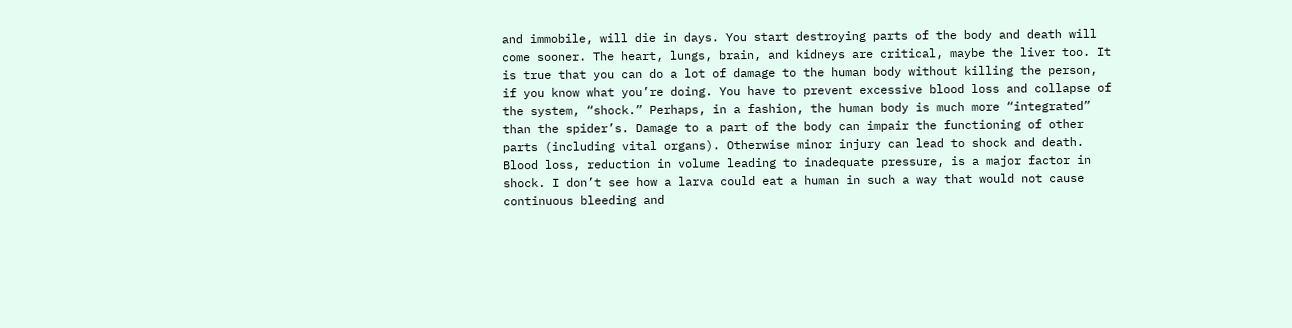and immobile, will die in days. You start destroying parts of the body and death will come sooner. The heart, lungs, brain, and kidneys are critical, maybe the liver too. It is true that you can do a lot of damage to the human body without killing the person, if you know what you’re doing. You have to prevent excessive blood loss and collapse of the system, “shock.” Perhaps, in a fashion, the human body is much more “integrated” than the spider’s. Damage to a part of the body can impair the functioning of other parts (including vital organs). Otherwise minor injury can lead to shock and death. Blood loss, reduction in volume leading to inadequate pressure, is a major factor in shock. I don’t see how a larva could eat a human in such a way that would not cause continuous bleeding and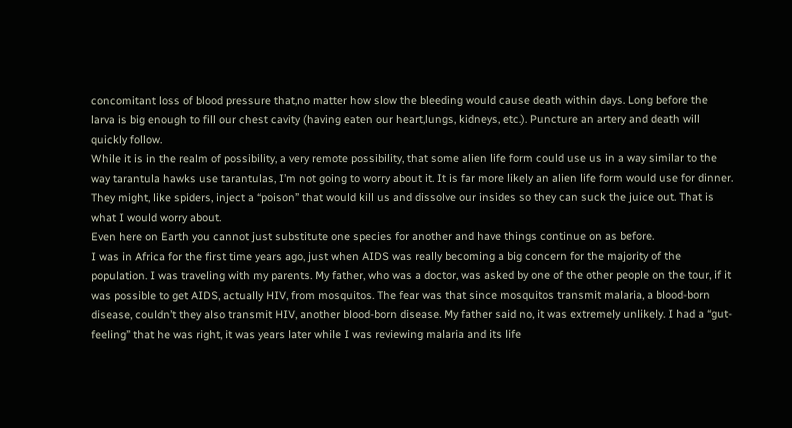concomitant loss of blood pressure that,no matter how slow the bleeding would cause death within days. Long before the larva is big enough to fill our chest cavity (having eaten our heart,lungs, kidneys, etc.). Puncture an artery and death will quickly follow.
While it is in the realm of possibility, a very remote possibility, that some alien life form could use us in a way similar to the way tarantula hawks use tarantulas, I’m not going to worry about it. It is far more likely an alien life form would use for dinner. They might, like spiders, inject a “poison” that would kill us and dissolve our insides so they can suck the juice out. That is what I would worry about.
Even here on Earth you cannot just substitute one species for another and have things continue on as before.
I was in Africa for the first time years ago, just when AIDS was really becoming a big concern for the majority of the population. I was traveling with my parents. My father, who was a doctor, was asked by one of the other people on the tour, if it was possible to get AIDS, actually HIV, from mosquitos. The fear was that since mosquitos transmit malaria, a blood-born disease, couldn’t they also transmit HIV, another blood-born disease. My father said no, it was extremely unlikely. I had a “gut-feeling” that he was right, it was years later while I was reviewing malaria and its life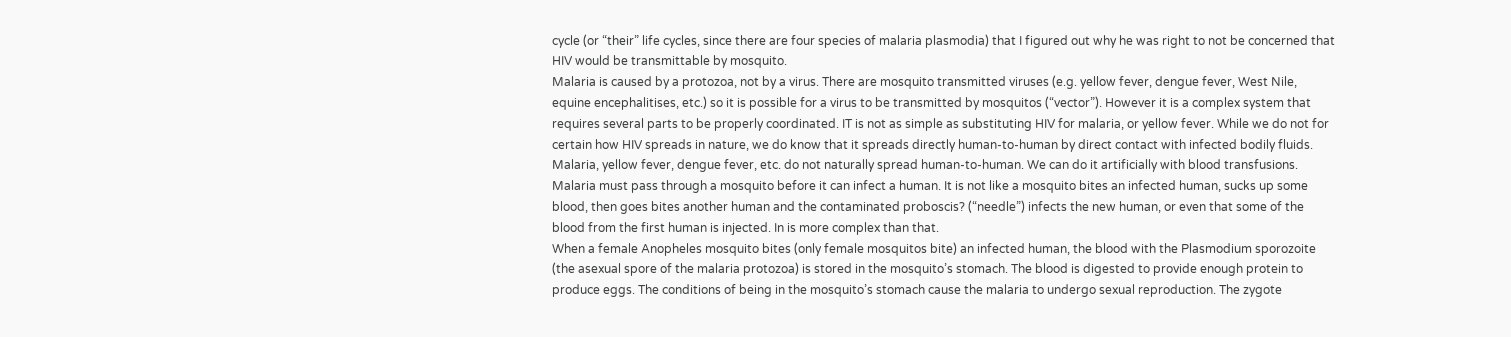cycle (or “their” life cycles, since there are four species of malaria plasmodia) that I figured out why he was right to not be concerned that HIV would be transmittable by mosquito.
Malaria is caused by a protozoa, not by a virus. There are mosquito transmitted viruses (e.g. yellow fever, dengue fever, West Nile, equine encephalitises, etc.) so it is possible for a virus to be transmitted by mosquitos (“vector”). However it is a complex system that requires several parts to be properly coordinated. IT is not as simple as substituting HIV for malaria, or yellow fever. While we do not for certain how HIV spreads in nature, we do know that it spreads directly human-to-human by direct contact with infected bodily fluids. Malaria, yellow fever, dengue fever, etc. do not naturally spread human-to-human. We can do it artificially with blood transfusions. Malaria must pass through a mosquito before it can infect a human. It is not like a mosquito bites an infected human, sucks up some blood, then goes bites another human and the contaminated proboscis? (“needle”) infects the new human, or even that some of the blood from the first human is injected. In is more complex than that.
When a female Anopheles mosquito bites (only female mosquitos bite) an infected human, the blood with the Plasmodium sporozoite (the asexual spore of the malaria protozoa) is stored in the mosquito’s stomach. The blood is digested to provide enough protein to produce eggs. The conditions of being in the mosquito’s stomach cause the malaria to undergo sexual reproduction. The zygote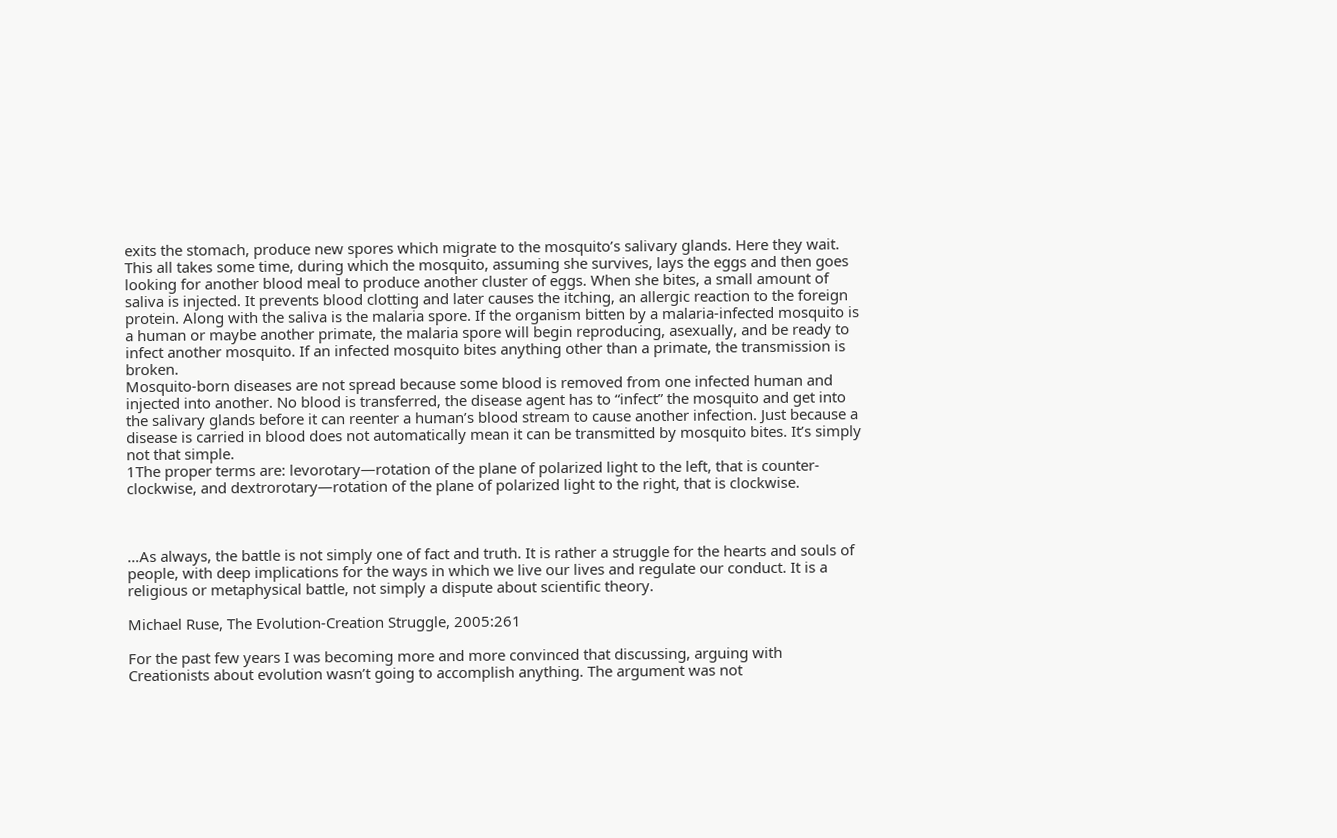exits the stomach, produce new spores which migrate to the mosquito’s salivary glands. Here they wait. This all takes some time, during which the mosquito, assuming she survives, lays the eggs and then goes looking for another blood meal to produce another cluster of eggs. When she bites, a small amount of saliva is injected. It prevents blood clotting and later causes the itching, an allergic reaction to the foreign protein. Along with the saliva is the malaria spore. If the organism bitten by a malaria-infected mosquito is a human or maybe another primate, the malaria spore will begin reproducing, asexually, and be ready to infect another mosquito. If an infected mosquito bites anything other than a primate, the transmission is broken.
Mosquito-born diseases are not spread because some blood is removed from one infected human and injected into another. No blood is transferred, the disease agent has to “infect” the mosquito and get into the salivary glands before it can reenter a human’s blood stream to cause another infection. Just because a disease is carried in blood does not automatically mean it can be transmitted by mosquito bites. It’s simply not that simple.
1The proper terms are: levorotary—rotation of the plane of polarized light to the left, that is counter-clockwise, and dextrorotary—rotation of the plane of polarized light to the right, that is clockwise.



…As always, the battle is not simply one of fact and truth. It is rather a struggle for the hearts and souls of people, with deep implications for the ways in which we live our lives and regulate our conduct. It is a religious or metaphysical battle, not simply a dispute about scientific theory.

Michael Ruse, The Evolution-Creation Struggle, 2005:261

For the past few years I was becoming more and more convinced that discussing, arguing with Creationists about evolution wasn’t going to accomplish anything. The argument was not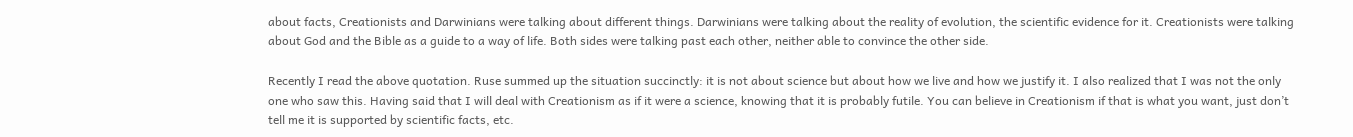about facts, Creationists and Darwinians were talking about different things. Darwinians were talking about the reality of evolution, the scientific evidence for it. Creationists were talking about God and the Bible as a guide to a way of life. Both sides were talking past each other, neither able to convince the other side.

Recently I read the above quotation. Ruse summed up the situation succinctly: it is not about science but about how we live and how we justify it. I also realized that I was not the only one who saw this. Having said that I will deal with Creationism as if it were a science, knowing that it is probably futile. You can believe in Creationism if that is what you want, just don’t tell me it is supported by scientific facts, etc.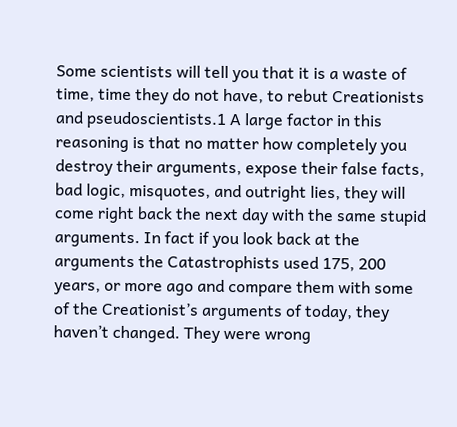Some scientists will tell you that it is a waste of time, time they do not have, to rebut Creationists and pseudoscientists.1 A large factor in this reasoning is that no matter how completely you destroy their arguments, expose their false facts, bad logic, misquotes, and outright lies, they will come right back the next day with the same stupid arguments. In fact if you look back at the arguments the Catastrophists used 175, 200 years, or more ago and compare them with some of the Creationist’s arguments of today, they haven’t changed. They were wrong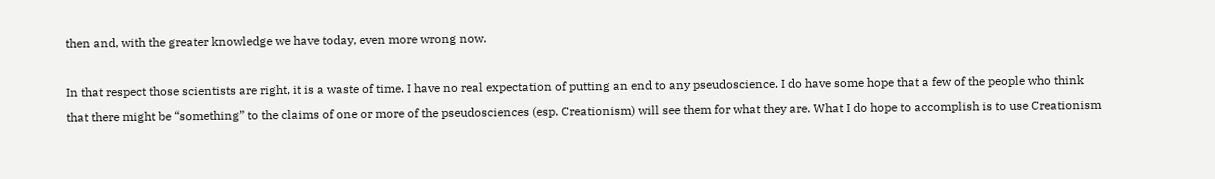then and, with the greater knowledge we have today, even more wrong now.

In that respect those scientists are right, it is a waste of time. I have no real expectation of putting an end to any pseudoscience. I do have some hope that a few of the people who think that there might be “something” to the claims of one or more of the pseudosciences (esp. Creationism) will see them for what they are. What I do hope to accomplish is to use Creationism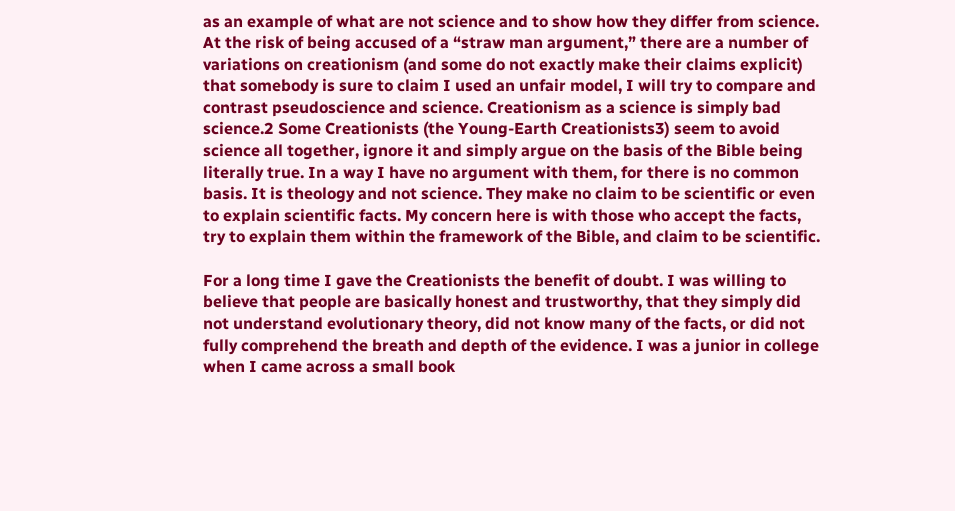as an example of what are not science and to show how they differ from science. At the risk of being accused of a “straw man argument,” there are a number of variations on creationism (and some do not exactly make their claims explicit) that somebody is sure to claim I used an unfair model, I will try to compare and contrast pseudoscience and science. Creationism as a science is simply bad science.2 Some Creationists (the Young-Earth Creationists3) seem to avoid science all together, ignore it and simply argue on the basis of the Bible being literally true. In a way I have no argument with them, for there is no common basis. It is theology and not science. They make no claim to be scientific or even to explain scientific facts. My concern here is with those who accept the facts, try to explain them within the framework of the Bible, and claim to be scientific.

For a long time I gave the Creationists the benefit of doubt. I was willing to believe that people are basically honest and trustworthy, that they simply did not understand evolutionary theory, did not know many of the facts, or did not fully comprehend the breath and depth of the evidence. I was a junior in college when I came across a small book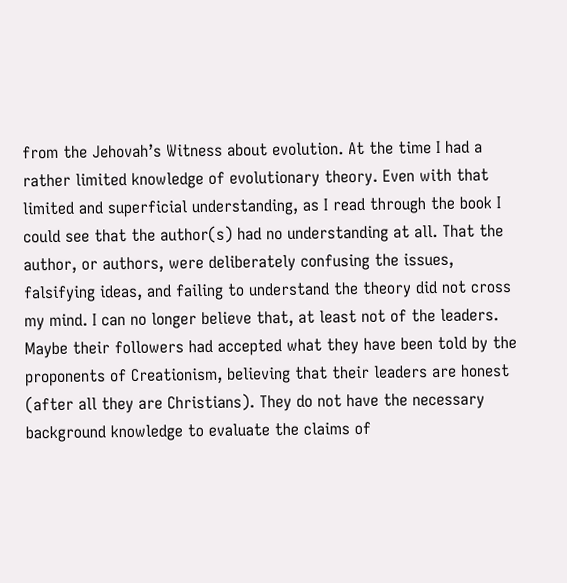from the Jehovah’s Witness about evolution. At the time I had a rather limited knowledge of evolutionary theory. Even with that limited and superficial understanding, as I read through the book I could see that the author(s) had no understanding at all. That the author, or authors, were deliberately confusing the issues, falsifying ideas, and failing to understand the theory did not cross my mind. I can no longer believe that, at least not of the leaders. Maybe their followers had accepted what they have been told by the proponents of Creationism, believing that their leaders are honest (after all they are Christians). They do not have the necessary background knowledge to evaluate the claims of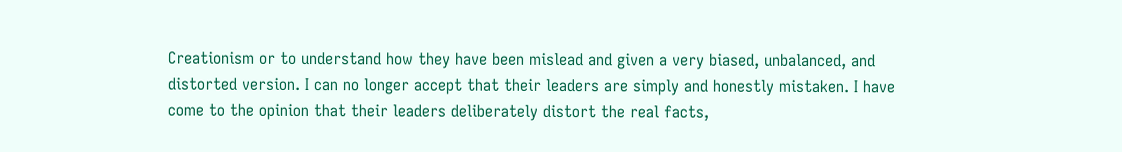Creationism or to understand how they have been mislead and given a very biased, unbalanced, and distorted version. I can no longer accept that their leaders are simply and honestly mistaken. I have come to the opinion that their leaders deliberately distort the real facts,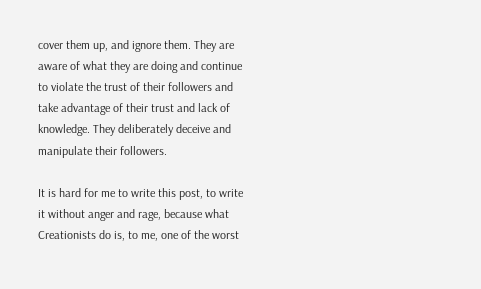cover them up, and ignore them. They are aware of what they are doing and continue to violate the trust of their followers and take advantage of their trust and lack of knowledge. They deliberately deceive and manipulate their followers.

It is hard for me to write this post, to write it without anger and rage, because what Creationists do is, to me, one of the worst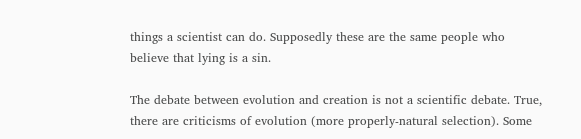things a scientist can do. Supposedly these are the same people who believe that lying is a sin.

The debate between evolution and creation is not a scientific debate. True, there are criticisms of evolution (more properly-natural selection). Some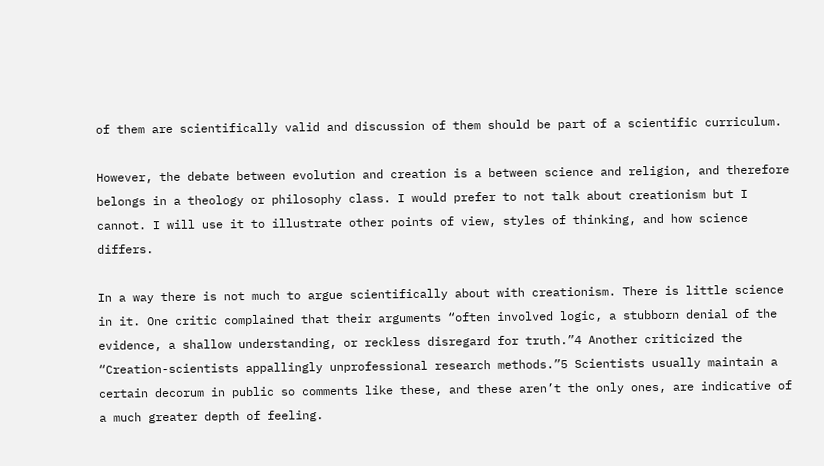of them are scientifically valid and discussion of them should be part of a scientific curriculum.

However, the debate between evolution and creation is a between science and religion, and therefore belongs in a theology or philosophy class. I would prefer to not talk about creationism but I cannot. I will use it to illustrate other points of view, styles of thinking, and how science differs.

In a way there is not much to argue scientifically about with creationism. There is little science in it. One critic complained that their arguments “often involved logic, a stubborn denial of the evidence, a shallow understanding, or reckless disregard for truth.”4 Another criticized the “Creation-scientists appallingly unprofessional research methods.”5 Scientists usually maintain a certain decorum in public so comments like these, and these aren’t the only ones, are indicative of a much greater depth of feeling.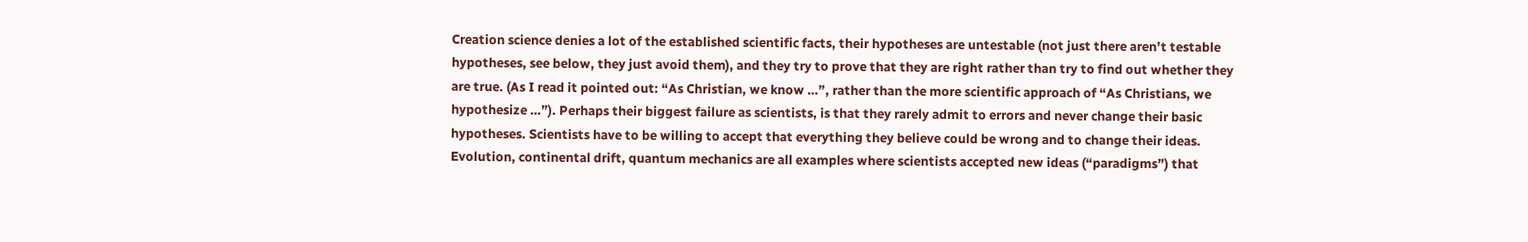Creation science denies a lot of the established scientific facts, their hypotheses are untestable (not just there aren’t testable hypotheses, see below, they just avoid them), and they try to prove that they are right rather than try to find out whether they are true. (As I read it pointed out: “As Christian, we know …”, rather than the more scientific approach of “As Christians, we hypothesize …”). Perhaps their biggest failure as scientists, is that they rarely admit to errors and never change their basic hypotheses. Scientists have to be willing to accept that everything they believe could be wrong and to change their ideas. Evolution, continental drift, quantum mechanics are all examples where scientists accepted new ideas (“paradigms”) that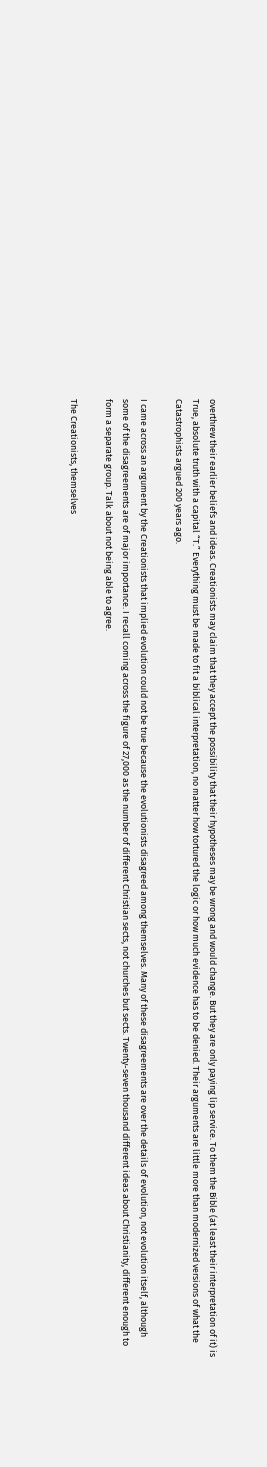overthrew their earlier beliefs and ideas. Creationists may claim that they accept the possibility that their hypotheses may be wrong and would change. But they are only paying lip service. To them the Bible (at least their interpretation of it) is True, absolute truth with a capital “T.” Everything must be made to fit a biblical interpretation, no matter how tortured the logic or how much evidence has to be denied. Their arguments are little more than modernized versions of what the Catastrophists argued 200 years ago.

I came across an argument by the Creationists that implied evolution could not be true because the evolutionists disagreed among themselves. Many of these disagreements are over the details of evolution, not evolution itself, although some of the disagreements are of major importance. I recall coming across the figure of 27,000 as the number of different Christian sects, not churches but sects. Twenty-seven thousand different ideas about Christianity, different enough to form a separate group. Talk about not being able to agree.

The Creationists, themselves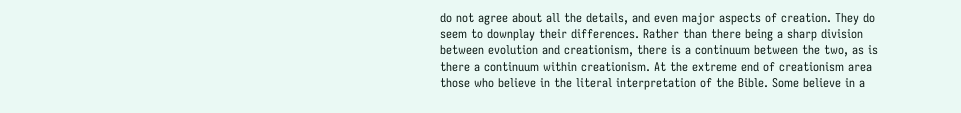do not agree about all the details, and even major aspects of creation. They do seem to downplay their differences. Rather than there being a sharp division between evolution and creationism, there is a continuum between the two, as is there a continuum within creationism. At the extreme end of creationism area those who believe in the literal interpretation of the Bible. Some believe in a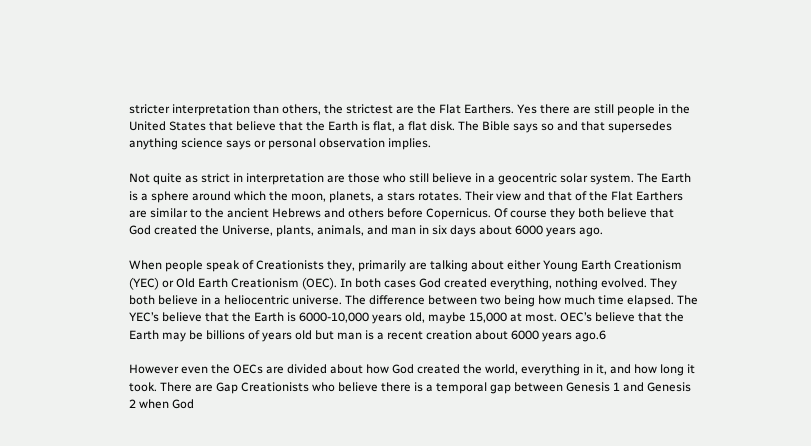stricter interpretation than others, the strictest are the Flat Earthers. Yes there are still people in the United States that believe that the Earth is flat, a flat disk. The Bible says so and that supersedes anything science says or personal observation implies.

Not quite as strict in interpretation are those who still believe in a geocentric solar system. The Earth is a sphere around which the moon, planets, a stars rotates. Their view and that of the Flat Earthers are similar to the ancient Hebrews and others before Copernicus. Of course they both believe that God created the Universe, plants, animals, and man in six days about 6000 years ago.

When people speak of Creationists they, primarily are talking about either Young Earth Creationism (YEC) or Old Earth Creationism (OEC). In both cases God created everything, nothing evolved. They both believe in a heliocentric universe. The difference between two being how much time elapsed. The YEC’s believe that the Earth is 6000-10,000 years old, maybe 15,000 at most. OEC’s believe that the Earth may be billions of years old but man is a recent creation about 6000 years ago.6

However even the OECs are divided about how God created the world, everything in it, and how long it took. There are Gap Creationists who believe there is a temporal gap between Genesis 1 and Genesis 2 when God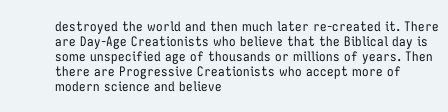destroyed the world and then much later re-created it. There are Day-Age Creationists who believe that the Biblical day is some unspecified age of thousands or millions of years. Then there are Progressive Creationists who accept more of modern science and believe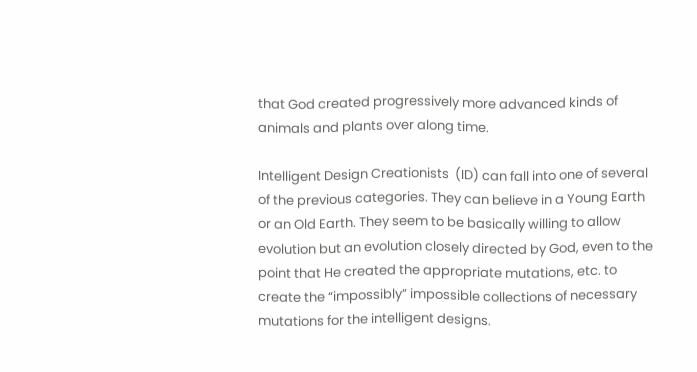that God created progressively more advanced kinds of animals and plants over along time.

Intelligent Design Creationists  (ID) can fall into one of several of the previous categories. They can believe in a Young Earth or an Old Earth. They seem to be basically willing to allow evolution but an evolution closely directed by God, even to the point that He created the appropriate mutations, etc. to create the “impossibly” impossible collections of necessary mutations for the intelligent designs.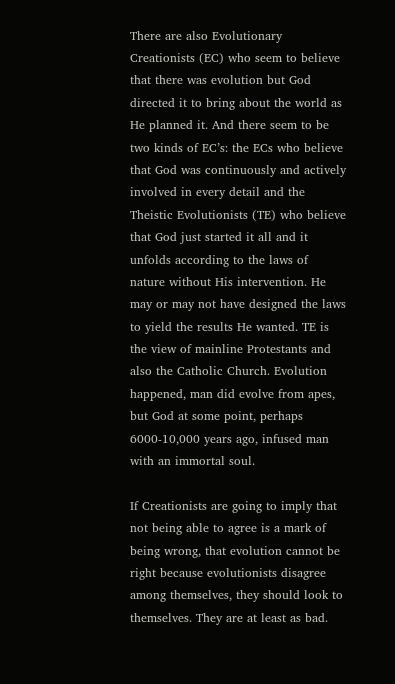There are also Evolutionary Creationists (EC) who seem to believe that there was evolution but God directed it to bring about the world as He planned it. And there seem to be two kinds of EC’s: the ECs who believe that God was continuously and actively involved in every detail and the Theistic Evolutionists (TE) who believe that God just started it all and it unfolds according to the laws of nature without His intervention. He may or may not have designed the laws to yield the results He wanted. TE is the view of mainline Protestants and also the Catholic Church. Evolution happened, man did evolve from apes, but God at some point, perhaps 6000-10,000 years ago, infused man with an immortal soul.

If Creationists are going to imply that not being able to agree is a mark of being wrong, that evolution cannot be right because evolutionists disagree among themselves, they should look to themselves. They are at least as bad.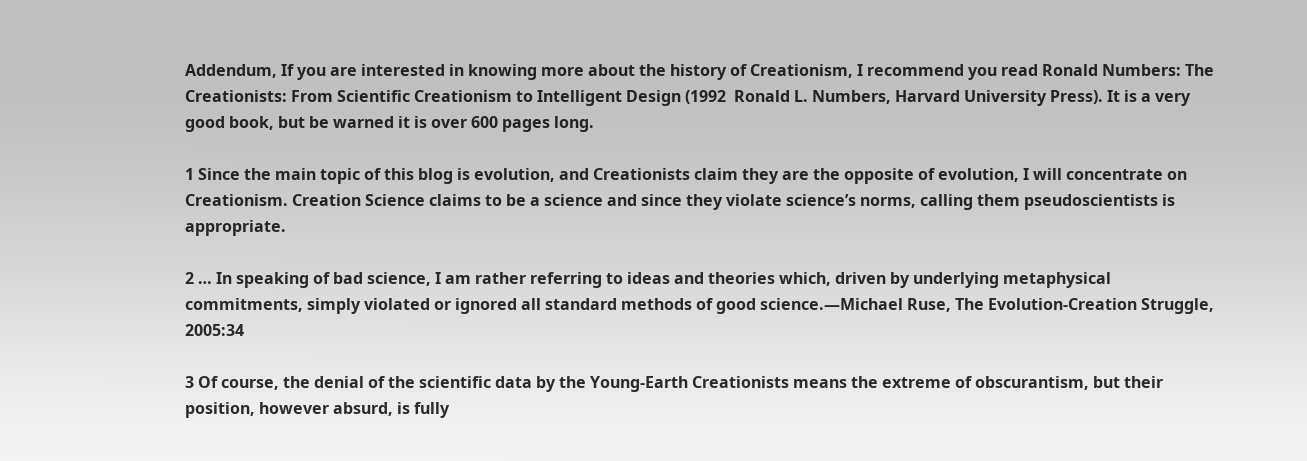Addendum, If you are interested in knowing more about the history of Creationism, I recommend you read Ronald Numbers: The Creationists: From Scientific Creationism to Intelligent Design (1992  Ronald L. Numbers, Harvard University Press). It is a very good book, but be warned it is over 600 pages long.

1 Since the main topic of this blog is evolution, and Creationists claim they are the opposite of evolution, I will concentrate on Creationism. Creation Science claims to be a science and since they violate science’s norms, calling them pseudoscientists is appropriate.

2 … In speaking of bad science, I am rather referring to ideas and theories which, driven by underlying metaphysical commitments, simply violated or ignored all standard methods of good science.—Michael Ruse, The Evolution-Creation Struggle, 2005:34

3 Of course, the denial of the scientific data by the Young-Earth Creationists means the extreme of obscurantism, but their position, however absurd, is fully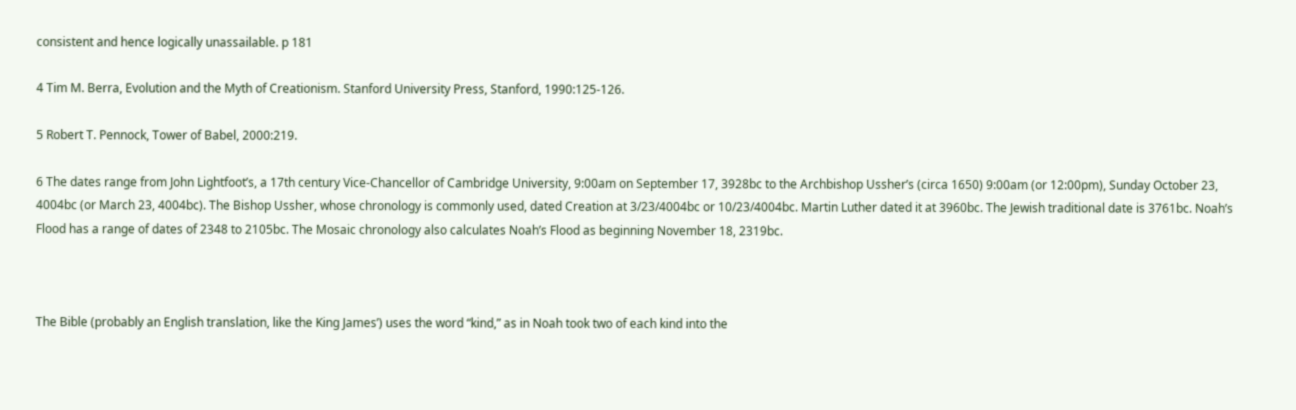consistent and hence logically unassailable. p 181

4 Tim M. Berra, Evolution and the Myth of Creationism. Stanford University Press, Stanford, 1990:125-126.

5 Robert T. Pennock, Tower of Babel, 2000:219.

6 The dates range from John Lightfoot’s, a 17th century Vice-Chancellor of Cambridge University, 9:00am on September 17, 3928bc to the Archbishop Ussher’s (circa 1650) 9:00am (or 12:00pm), Sunday October 23, 4004bc (or March 23, 4004bc). The Bishop Ussher, whose chronology is commonly used, dated Creation at 3/23/4004bc or 10/23/4004bc. Martin Luther dated it at 3960bc. The Jewish traditional date is 3761bc. Noah’s Flood has a range of dates of 2348 to 2105bc. The Mosaic chronology also calculates Noah’s Flood as beginning November 18, 2319bc.



The Bible (probably an English translation, like the King James’) uses the word “kind,” as in Noah took two of each kind into the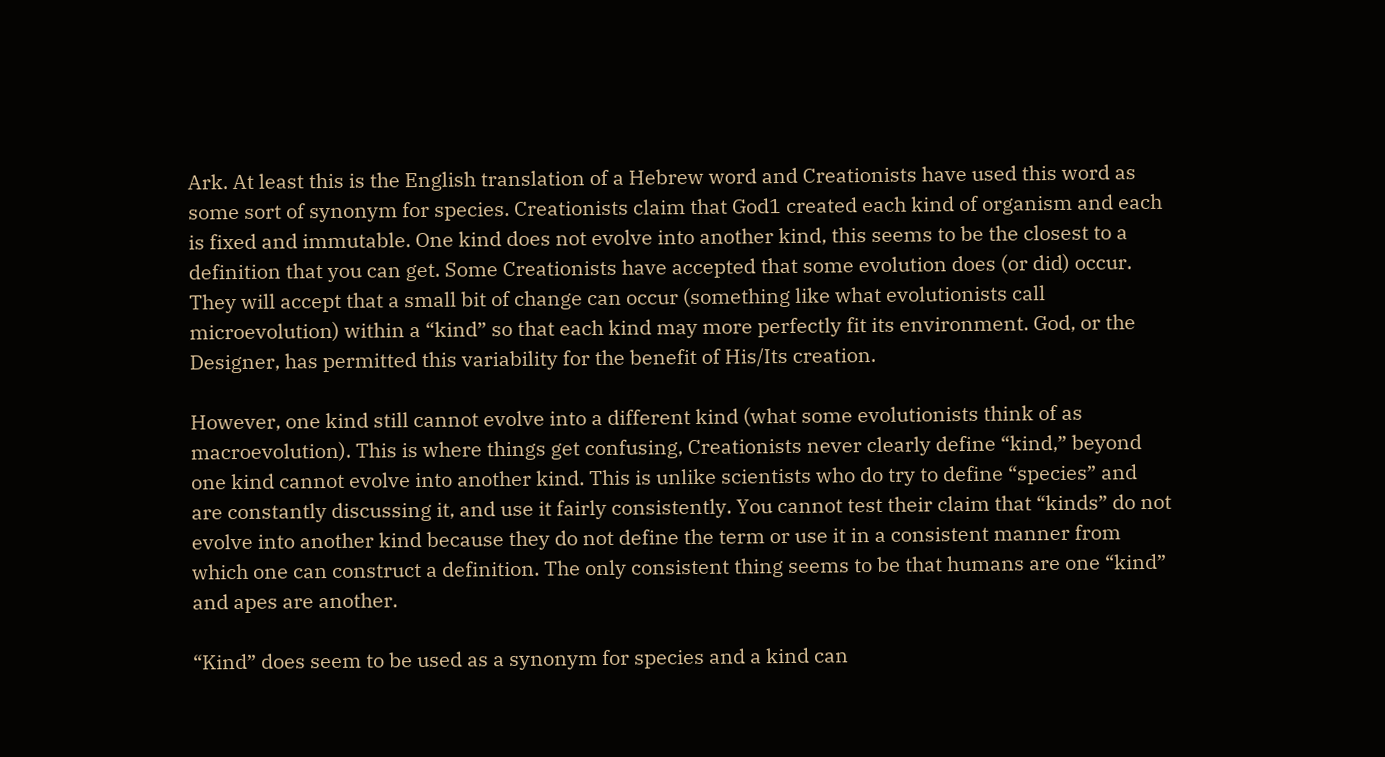Ark. At least this is the English translation of a Hebrew word and Creationists have used this word as some sort of synonym for species. Creationists claim that God1 created each kind of organism and each is fixed and immutable. One kind does not evolve into another kind, this seems to be the closest to a definition that you can get. Some Creationists have accepted that some evolution does (or did) occur. They will accept that a small bit of change can occur (something like what evolutionists call microevolution) within a “kind” so that each kind may more perfectly fit its environment. God, or the Designer, has permitted this variability for the benefit of His/Its creation.

However, one kind still cannot evolve into a different kind (what some evolutionists think of as macroevolution). This is where things get confusing, Creationists never clearly define “kind,” beyond one kind cannot evolve into another kind. This is unlike scientists who do try to define “species” and are constantly discussing it, and use it fairly consistently. You cannot test their claim that “kinds” do not evolve into another kind because they do not define the term or use it in a consistent manner from which one can construct a definition. The only consistent thing seems to be that humans are one “kind” and apes are another.

“Kind” does seem to be used as a synonym for species and a kind can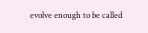evolve enough to be called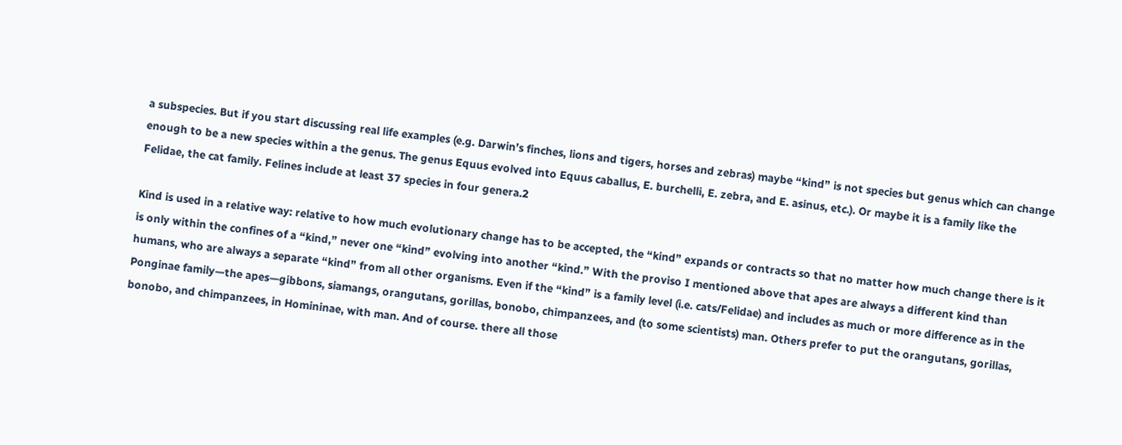a subspecies. But if you start discussing real life examples (e.g. Darwin’s finches, lions and tigers, horses and zebras) maybe “kind” is not species but genus which can change enough to be a new species within a the genus. The genus Equus evolved into Equus caballus, E. burchelli, E. zebra, and E. asinus, etc.). Or maybe it is a family like the Felidae, the cat family. Felines include at least 37 species in four genera.2

Kind is used in a relative way: relative to how much evolutionary change has to be accepted, the “kind” expands or contracts so that no matter how much change there is it is only within the confines of a “kind,” never one “kind” evolving into another “kind.” With the proviso I mentioned above that apes are always a different kind than humans, who are always a separate “kind” from all other organisms. Even if the “kind” is a family level (i.e. cats/Felidae) and includes as much or more difference as in the Ponginae family—the apes—gibbons, siamangs, orangutans, gorillas, bonobo, chimpanzees, and (to some scientists) man. Others prefer to put the orangutans, gorillas, bonobo, and chimpanzees, in Homininae, with man. And of course. there all those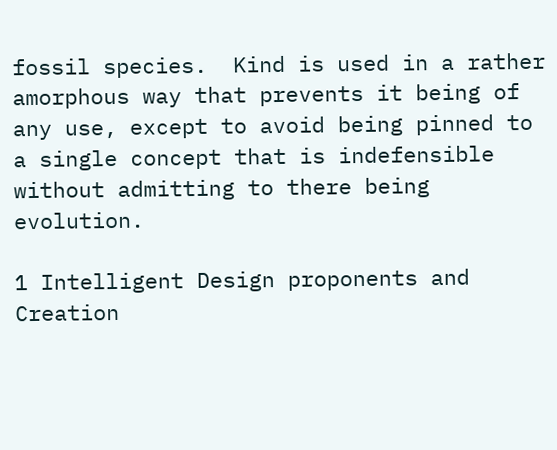fossil species.  Kind is used in a rather amorphous way that prevents it being of any use, except to avoid being pinned to a single concept that is indefensible without admitting to there being evolution.

1 Intelligent Design proponents and Creation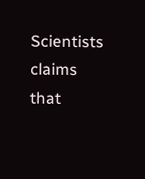Scientists claims that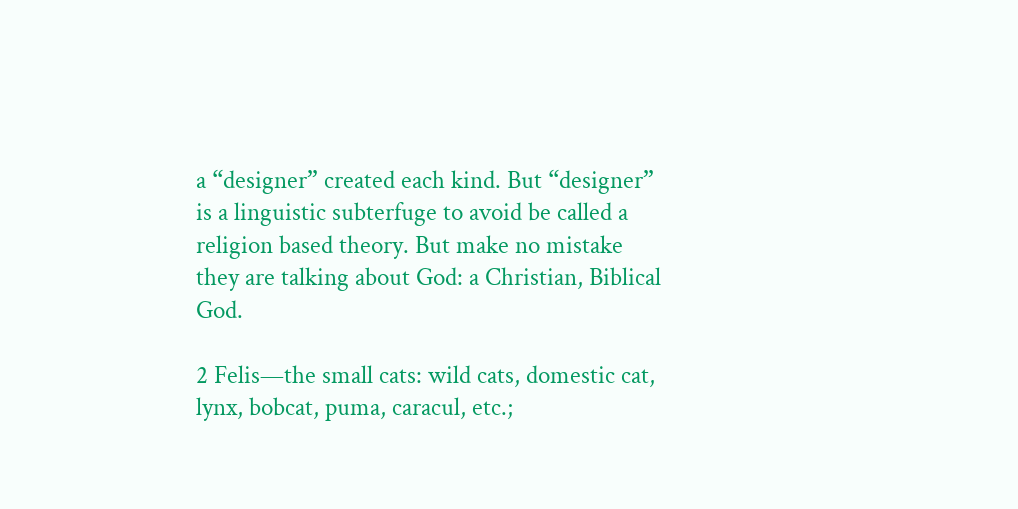a “designer” created each kind. But “designer” is a linguistic subterfuge to avoid be called a religion based theory. But make no mistake they are talking about God: a Christian, Biblical God.

2 Felis—the small cats: wild cats, domestic cat, lynx, bobcat, puma, caracul, etc.;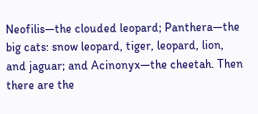Neofilis—the clouded leopard; Panthera—the big cats: snow leopard, tiger, leopard, lion, and jaguar; and Acinonyx—the cheetah. Then there are the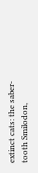extinct cats: the saber-tooth Smilodon,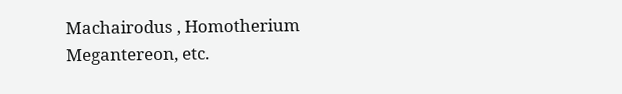Machairodus , Homotherium Megantereon, etc.